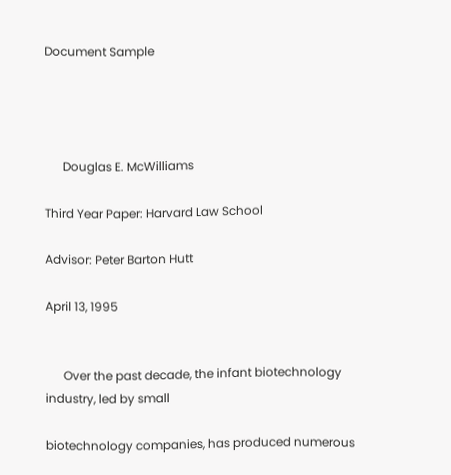Document Sample




      Douglas E. McWilliams

Third Year Paper: Harvard Law School

Advisor: Peter Barton Hutt

April 13, 1995


      Over the past decade, the infant biotechnology industry, led by small

biotechnology companies, has produced numerous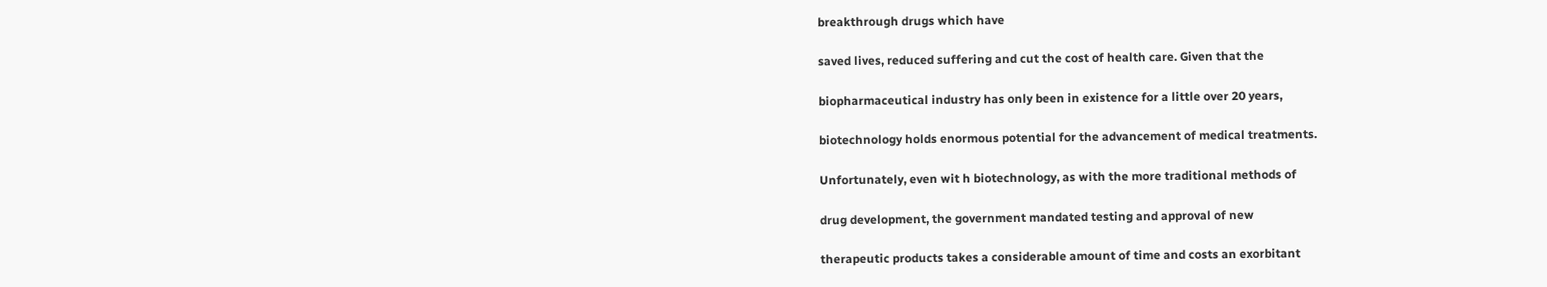breakthrough drugs which have

saved lives, reduced suffering and cut the cost of health care. Given that the

biopharmaceutical industry has only been in existence for a little over 20 years,

biotechnology holds enormous potential for the advancement of medical treatments.

Unfortunately, even wit h biotechnology, as with the more traditional methods of

drug development, the government mandated testing and approval of new

therapeutic products takes a considerable amount of time and costs an exorbitant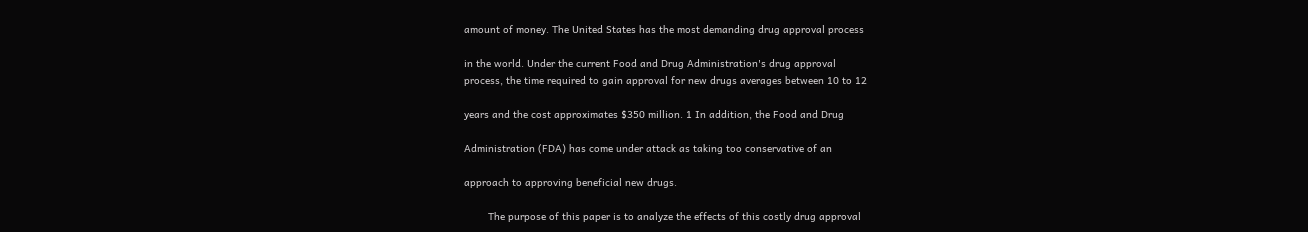amount of money. The United States has the most demanding drug approval process

in the world. Under the current Food and Drug Administration's drug approval
process, the time required to gain approval for new drugs averages between 10 to 12

years and the cost approximates $350 million. 1 In addition, the Food and Drug

Administration (FDA) has come under attack as taking too conservative of an

approach to approving beneficial new drugs.

        The purpose of this paper is to analyze the effects of this costly drug approval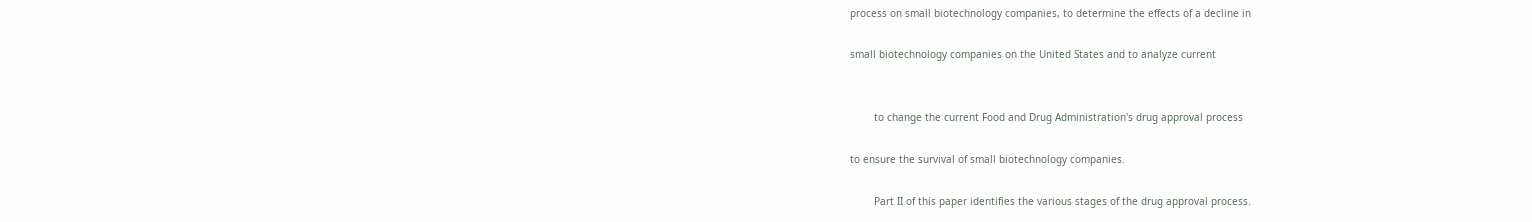process on small biotechnology companies, to determine the effects of a decline in

small biotechnology companies on the United States and to analyze current


        to change the current Food and Drug Administration's drug approval process

to ensure the survival of small biotechnology companies.

        Part II of this paper identifies the various stages of the drug approval process.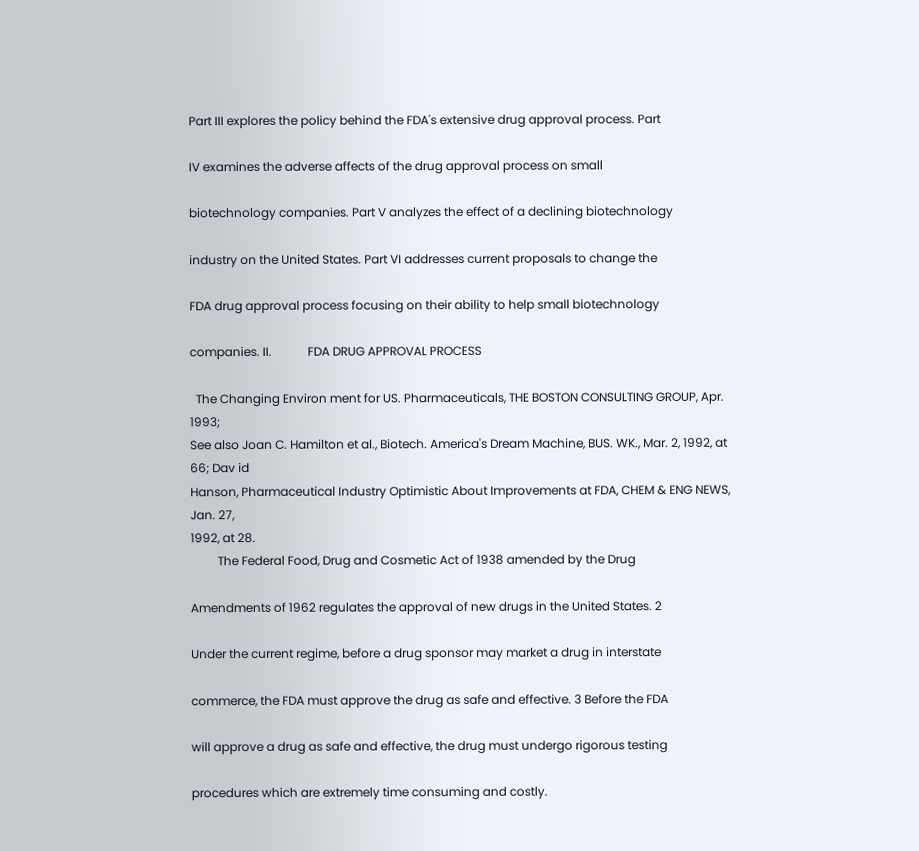Part III explores the policy behind the FDA's extensive drug approval process. Part

IV examines the adverse affects of the drug approval process on small

biotechnology companies. Part V analyzes the effect of a declining biotechnology

industry on the United States. Part VI addresses current proposals to change the

FDA drug approval process focusing on their ability to help small biotechnology

companies. II.            FDA DRUG APPROVAL PROCESS

  The Changing Environ ment for US. Pharmaceuticals, THE BOSTON CONSULTING GROUP, Apr. 1993;
See also Joan C. Hamilton et al., Biotech. America's Dream Machine, BUS. WK., Mar. 2, 1992, at 66; Dav id
Hanson, Pharmaceutical Industry Optimistic About Improvements at FDA, CHEM & ENG NEWS, Jan. 27,
1992, at 28.
         The Federal Food, Drug and Cosmetic Act of 1938 amended by the Drug

Amendments of 1962 regulates the approval of new drugs in the United States. 2

Under the current regime, before a drug sponsor may market a drug in interstate

commerce, the FDA must approve the drug as safe and effective. 3 Before the FDA

will approve a drug as safe and effective, the drug must undergo rigorous testing

procedures which are extremely time consuming and costly.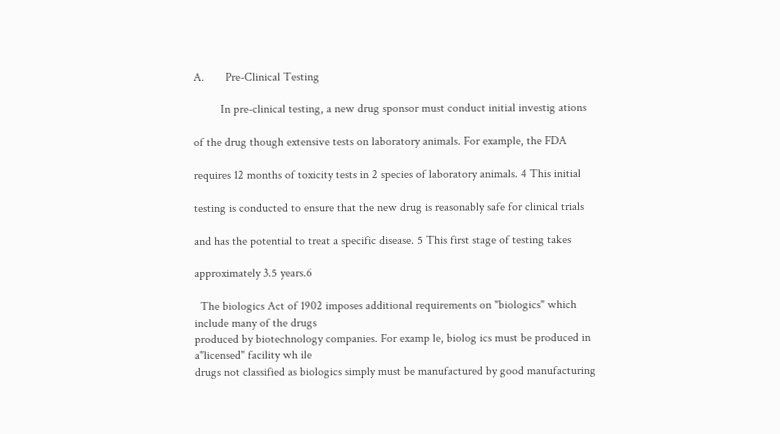A.       Pre-Clinical Testing

         In pre-clinical testing, a new drug sponsor must conduct initial investig ations

of the drug though extensive tests on laboratory animals. For example, the FDA

requires 12 months of toxicity tests in 2 species of laboratory animals. 4 This initial

testing is conducted to ensure that the new drug is reasonably safe for clinical trials

and has the potential to treat a specific disease. 5 This first stage of testing takes

approximately 3.5 years.6

  The biologics Act of 1902 imposes additional requirements on "biologics" which include many of the drugs
produced by biotechnology companies. For examp le, biolog ics must be produced in a"licensed" facility wh ile
drugs not classified as biologics simply must be manufactured by good manufacturing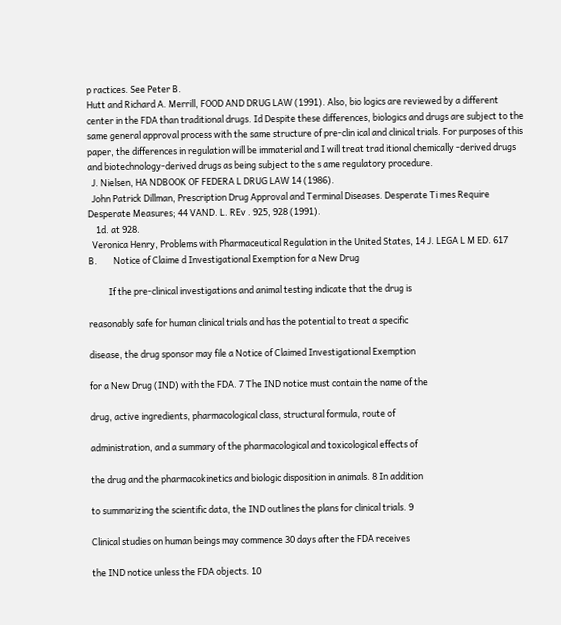p ractices. See Peter B.
Hutt and Richard A. Merrill, FOOD AND DRUG LAW (1991). Also, bio logics are reviewed by a different
center in the FDA than traditional drugs. Id Despite these differences, biologics and drugs are subject to the
same general approval process with the same structure of pre-clin ical and clinical trials. For purposes of this
paper, the differences in regulation will be immaterial and I will treat trad itional chemically -derived drugs
and biotechnology-derived drugs as being subject to the s ame regulatory procedure.
  J. Nielsen, HA NDBOOK OF FEDERA L DRUG LAW 14 (1986).
  John Patrick Dillman, Prescription Drug Approval and Terminal Diseases. Desperate Ti mes Require
Desperate Measures; 44 VAND. L. REv . 925, 928 (1991).
    1d. at 928.
  Veronica Henry, Problems with Pharmaceutical Regulation in the United States, 14 J. LEGA L M ED. 617
B.        Notice of Claime d Investigational Exemption for a New Drug

          If the pre-clinical investigations and animal testing indicate that the drug is

reasonably safe for human clinical trials and has the potential to treat a specific

disease, the drug sponsor may file a Notice of Claimed Investigational Exemption

for a New Drug (IND) with the FDA. 7 The IND notice must contain the name of the

drug, active ingredients, pharmacological class, structural formula, route of

administration, and a summary of the pharmacological and toxicological effects of

the drug and the pharmacokinetics and biologic disposition in animals. 8 In addition

to summarizing the scientific data, the IND outlines the plans for clinical trials. 9

Clinical studies on human beings may commence 30 days after the FDA receives

the IND notice unless the FDA objects. 10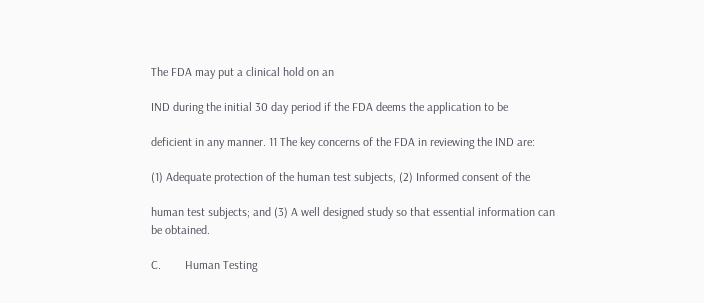The FDA may put a clinical hold on an

IND during the initial 30 day period if the FDA deems the application to be

deficient in any manner. 11 The key concerns of the FDA in reviewing the IND are:

(1) Adequate protection of the human test subjects, (2) Informed consent of the

human test subjects; and (3) A well designed study so that essential information can
be obtained.

C.        Human Testing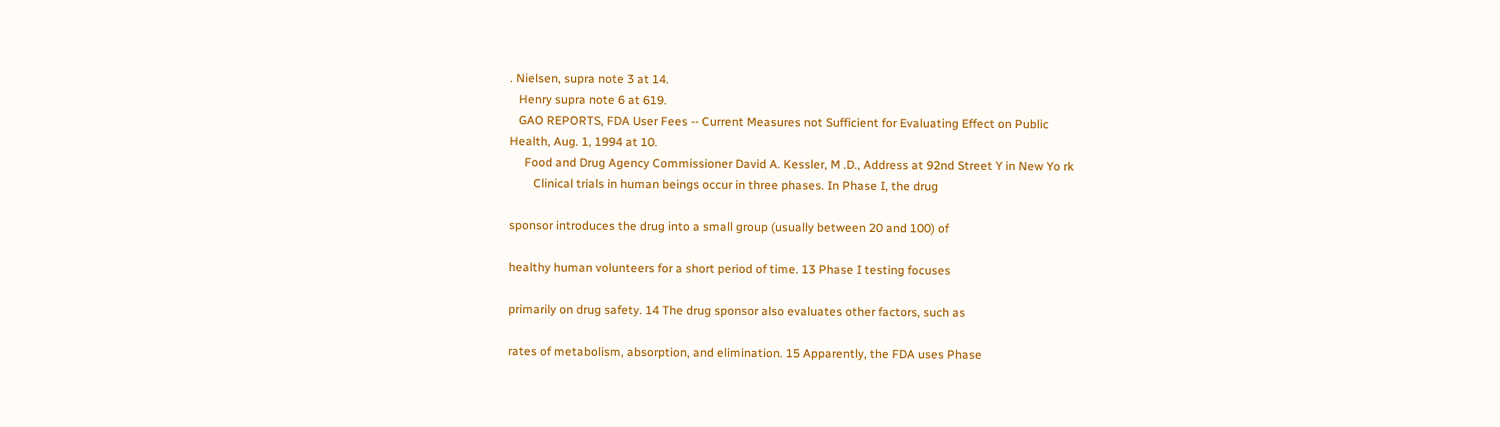. Nielsen, supra note 3 at 14.
   Henry supra note 6 at 619.
   GAO REPORTS, FDA User Fees -- Current Measures not Sufficient for Evaluating Effect on Public
Health, Aug. 1, 1994 at 10.
     Food and Drug Agency Commissioner David A. Kessler, M .D., Address at 92nd Street Y in New Yo rk
        Clinical trials in human beings occur in three phases. In Phase I, the drug

sponsor introduces the drug into a small group (usually between 20 and 100) of

healthy human volunteers for a short period of time. 13 Phase I testing focuses

primarily on drug safety. 14 The drug sponsor also evaluates other factors, such as

rates of metabolism, absorption, and elimination. 15 Apparently, the FDA uses Phase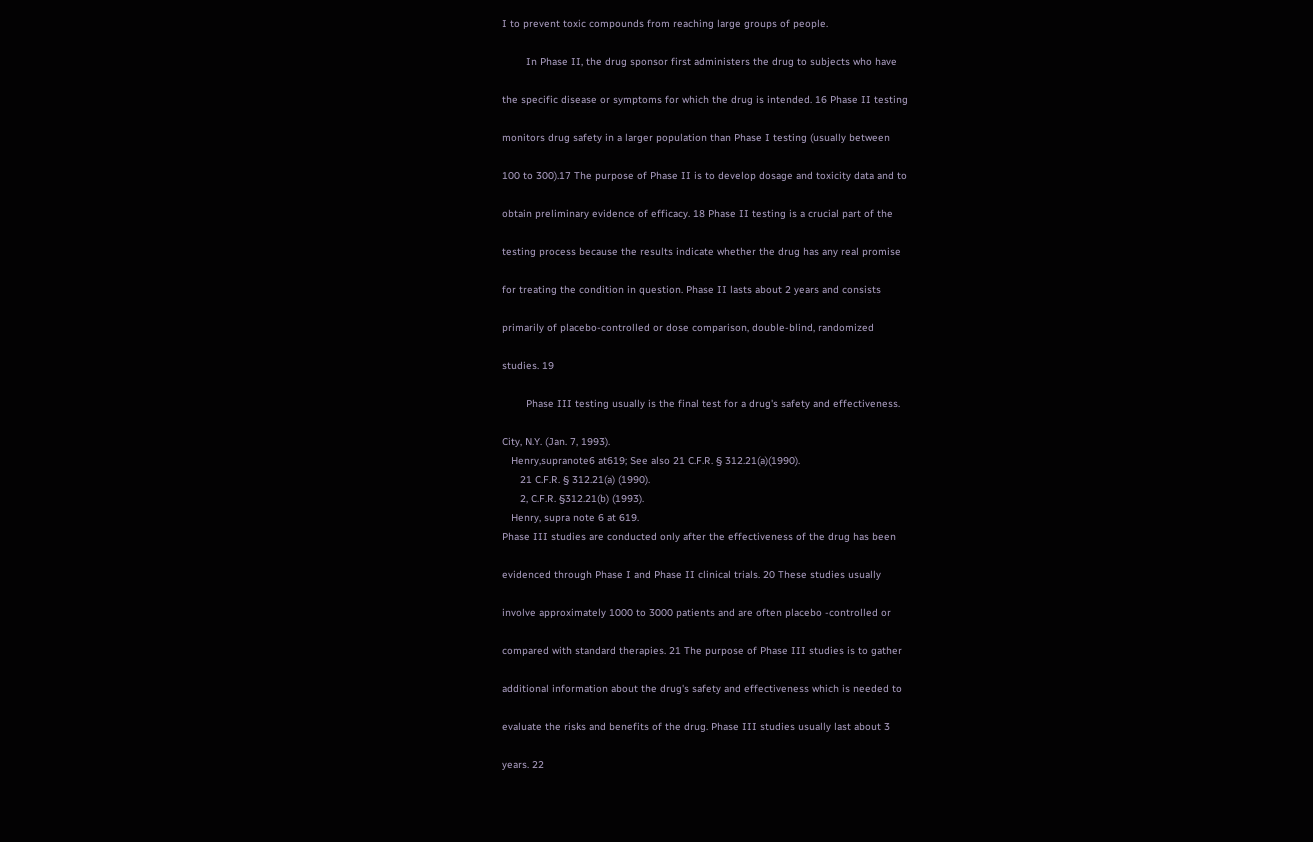I to prevent toxic compounds from reaching large groups of people.

        In Phase II, the drug sponsor first administers the drug to subjects who have

the specific disease or symptoms for which the drug is intended. 16 Phase II testing

monitors drug safety in a larger population than Phase I testing (usually between

100 to 300).17 The purpose of Phase II is to develop dosage and toxicity data and to

obtain preliminary evidence of efficacy. 18 Phase II testing is a crucial part of the

testing process because the results indicate whether the drug has any real promise

for treating the condition in question. Phase II lasts about 2 years and consists

primarily of placebo-controlled or dose comparison, double-blind, randomized

studies. 19

        Phase III testing usually is the final test for a drug's safety and effectiveness.

City, N.Y. (Jan. 7, 1993).
   Henry,supranote6 at619; See also 21 C.F.R. § 312.21(a)(1990).
      21 C.F.R. § 312.21(a) (1990).
      2, C.F.R. §312.21(b) (1993).
   Henry, supra note 6 at 619.
Phase III studies are conducted only after the effectiveness of the drug has been

evidenced through Phase I and Phase II clinical trials. 20 These studies usually

involve approximately 1000 to 3000 patients and are often placebo -controlled or

compared with standard therapies. 21 The purpose of Phase III studies is to gather

additional information about the drug's safety and effectiveness which is needed to

evaluate the risks and benefits of the drug. Phase III studies usually last about 3

years. 22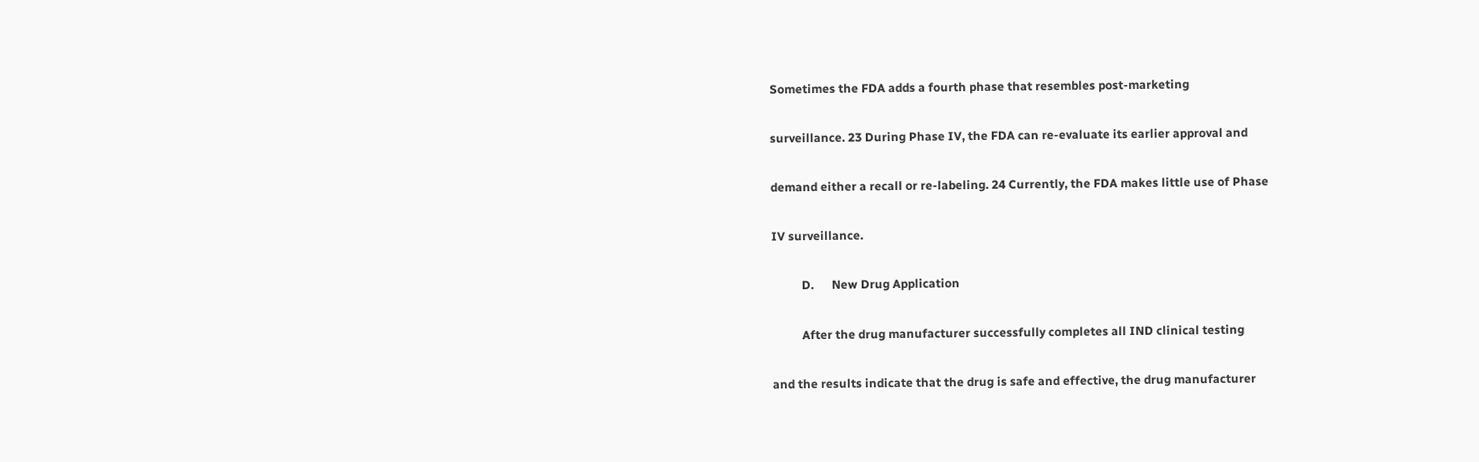Sometimes the FDA adds a fourth phase that resembles post-marketing

surveillance. 23 During Phase IV, the FDA can re-evaluate its earlier approval and

demand either a recall or re-labeling. 24 Currently, the FDA makes little use of Phase

IV surveillance.

          D.      New Drug Application

          After the drug manufacturer successfully completes all IND clinical testing

and the results indicate that the drug is safe and effective, the drug manufacturer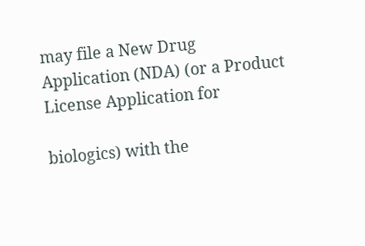may file a New Drug Application (NDA) (or a Product License Application for

biologics) with the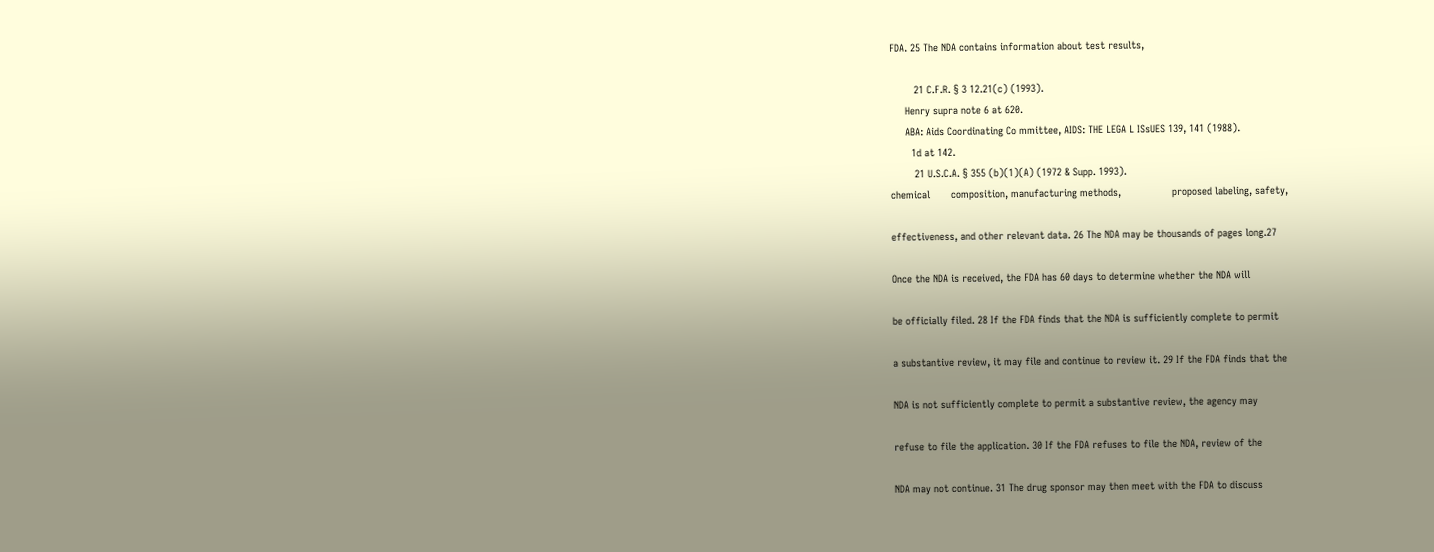FDA. 25 The NDA contains information about test results,

        21 C.F.R. § 3 12.21(c) (1993).
     Henry supra note 6 at 620.
     ABA: Aids Coordinating Co mmittee, AIDS: THE LEGA L ISsUES 139, 141 (1988).
       1d at 142.
        21 U.S.C.A. § 355 (b)(1)(A) (1972 & Supp. 1993).
chemical       composition, manufacturing methods,                 proposed labeling, safety,

effectiveness, and other relevant data. 26 The NDA may be thousands of pages long.27

Once the NDA is received, the FDA has 60 days to determine whether the NDA will

be officially filed. 28 If the FDA finds that the NDA is sufficiently complete to permit

a substantive review, it may file and continue to review it. 29 If the FDA finds that the

NDA is not sufficiently complete to permit a substantive review, the agency may

refuse to file the application. 30 If the FDA refuses to file the NDA, review of the

NDA may not continue. 31 The drug sponsor may then meet with the FDA to discuss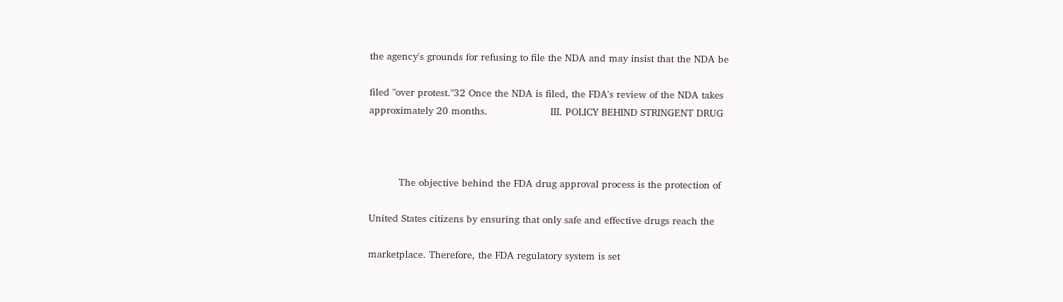the agency's grounds for refusing to file the NDA and may insist that the NDA be

filed "over protest."32 Once the NDA is filed, the FDA's review of the NDA takes
approximately 20 months.                     III. POLICY BEHIND STRINGENT DRUG



          The objective behind the FDA drug approval process is the protection of

United States citizens by ensuring that only safe and effective drugs reach the

marketplace. Therefore, the FDA regulatory system is set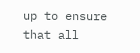up to ensure that all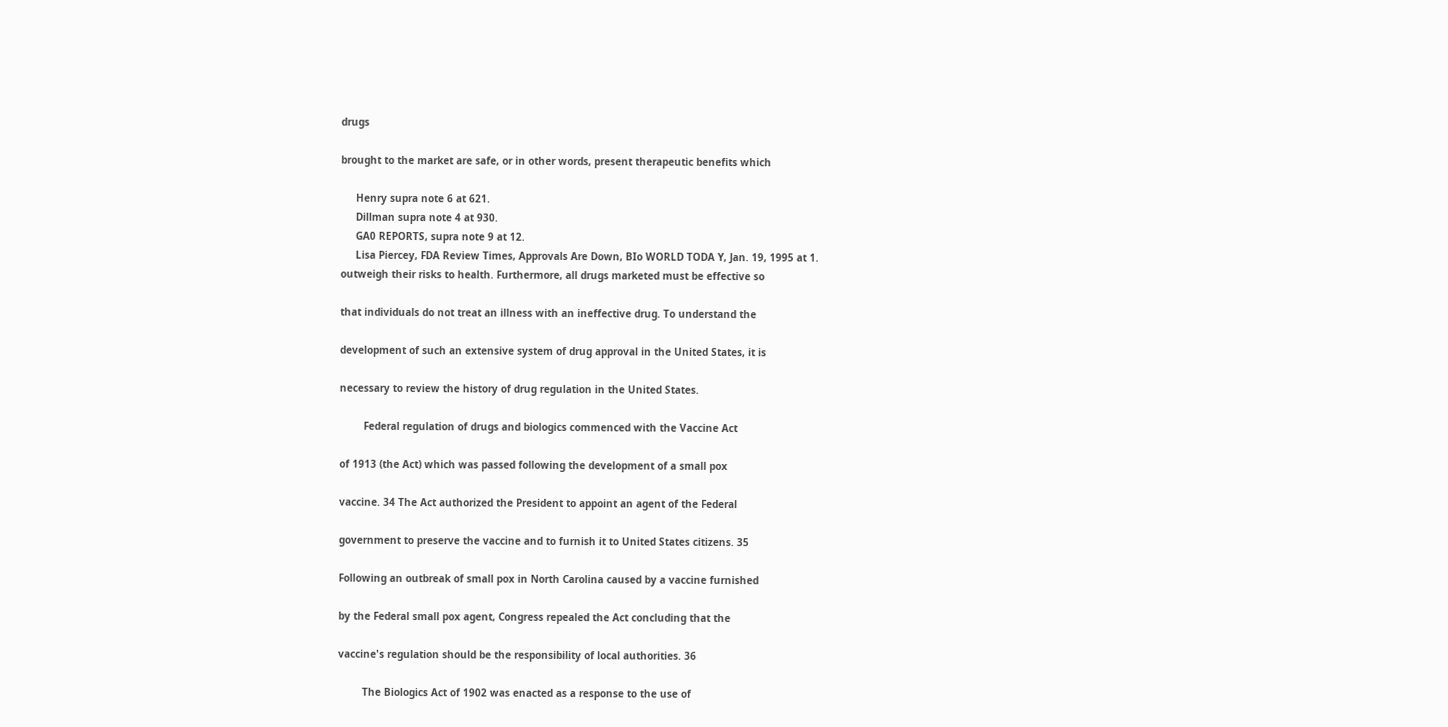drugs

brought to the market are safe, or in other words, present therapeutic benefits which

     Henry supra note 6 at 621.
     Dillman supra note 4 at 930.
     GA0 REPORTS, supra note 9 at 12.
     Lisa Piercey, FDA Review Times, Approvals Are Down, BIo WORLD TODA Y, Jan. 19, 1995 at 1.
outweigh their risks to health. Furthermore, all drugs marketed must be effective so

that individuals do not treat an illness with an ineffective drug. To understand the

development of such an extensive system of drug approval in the United States, it is

necessary to review the history of drug regulation in the United States.

        Federal regulation of drugs and biologics commenced with the Vaccine Act

of 1913 (the Act) which was passed following the development of a small pox

vaccine. 34 The Act authorized the President to appoint an agent of the Federal

government to preserve the vaccine and to furnish it to United States citizens. 35

Following an outbreak of small pox in North Carolina caused by a vaccine furnished

by the Federal small pox agent, Congress repealed the Act concluding that the

vaccine's regulation should be the responsibility of local authorities. 36

        The Biologics Act of 1902 was enacted as a response to the use of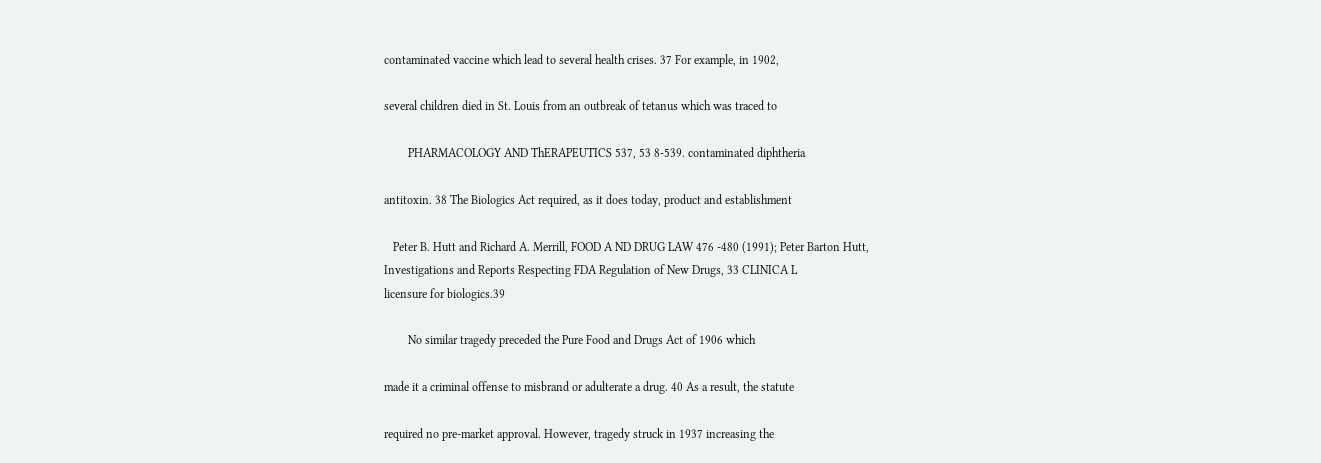contaminated vaccine which lead to several health crises. 37 For example, in 1902,

several children died in St. Louis from an outbreak of tetanus which was traced to

        PHARMACOLOGY AND ThERAPEUTICS 537, 53 8-539. contaminated diphtheria

antitoxin. 38 The Biologics Act required, as it does today, product and establishment

   Peter B. Hutt and Richard A. Merrill, FOOD A ND DRUG LAW 476 -480 (1991); Peter Barton Hutt,
Investigations and Reports Respecting FDA Regulation of New Drugs, 33 CLINICA L
licensure for biologics.39

        No similar tragedy preceded the Pure Food and Drugs Act of 1906 which

made it a criminal offense to misbrand or adulterate a drug. 40 As a result, the statute

required no pre-market approval. However, tragedy struck in 1937 increasing the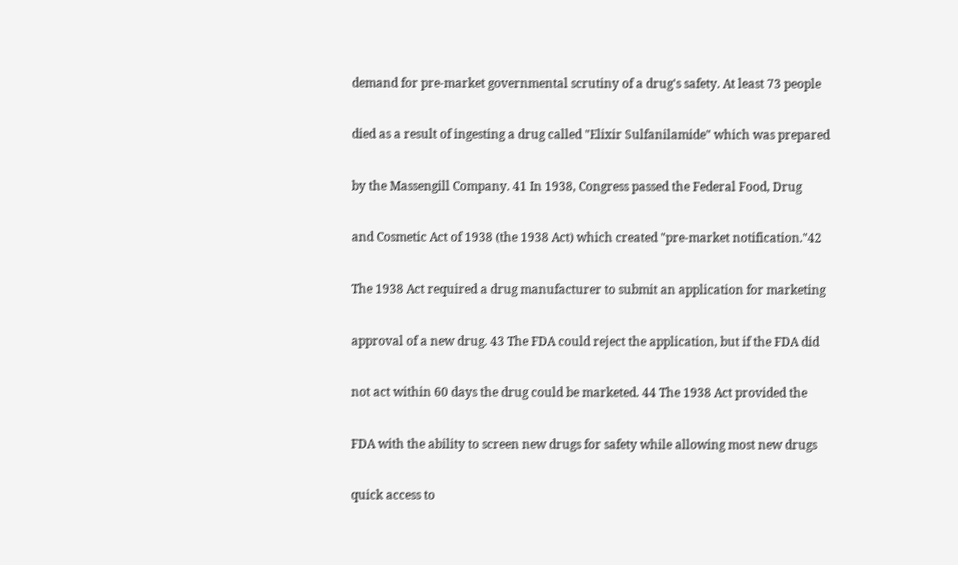demand for pre-market governmental scrutiny of a drug's safety. At least 73 people

died as a result of ingesting a drug called "Elixir Sulfanilamide" which was prepared

by the Massengill Company. 41 In 1938, Congress passed the Federal Food, Drug

and Cosmetic Act of 1938 (the 1938 Act) which created "pre-market notification."42

The 1938 Act required a drug manufacturer to submit an application for marketing

approval of a new drug. 43 The FDA could reject the application, but if the FDA did

not act within 60 days the drug could be marketed. 44 The 1938 Act provided the

FDA with the ability to screen new drugs for safety while allowing most new drugs

quick access to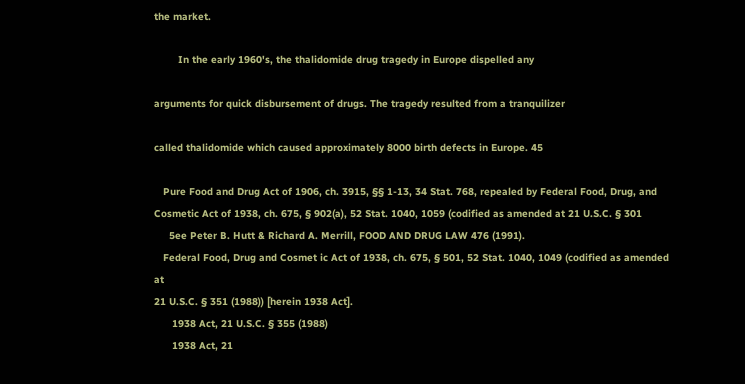the market.

        In the early 1960's, the thalidomide drug tragedy in Europe dispelled any

arguments for quick disbursement of drugs. The tragedy resulted from a tranquilizer

called thalidomide which caused approximately 8000 birth defects in Europe. 45

   Pure Food and Drug Act of 1906, ch. 3915, §§ 1-13, 34 Stat. 768, repealed by Federal Food, Drug, and
Cosmetic Act of 1938, ch. 675, § 902(a), 52 Stat. 1040, 1059 (codified as amended at 21 U.S.C. § 301
     5ee Peter B. Hutt & Richard A. Merrill, FOOD AND DRUG LAW 476 (1991).
   Federal Food, Drug and Cosmet ic Act of 1938, ch. 675, § 501, 52 Stat. 1040, 1049 (codified as amended at
21 U.S.C. § 351 (1988)) [herein 1938 Act].
      1938 Act, 21 U.S.C. § 355 (1988)
      1938 Act, 21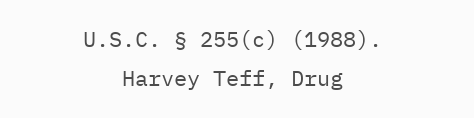U.S.C. § 255(c) (1988).
   Harvey Teff, Drug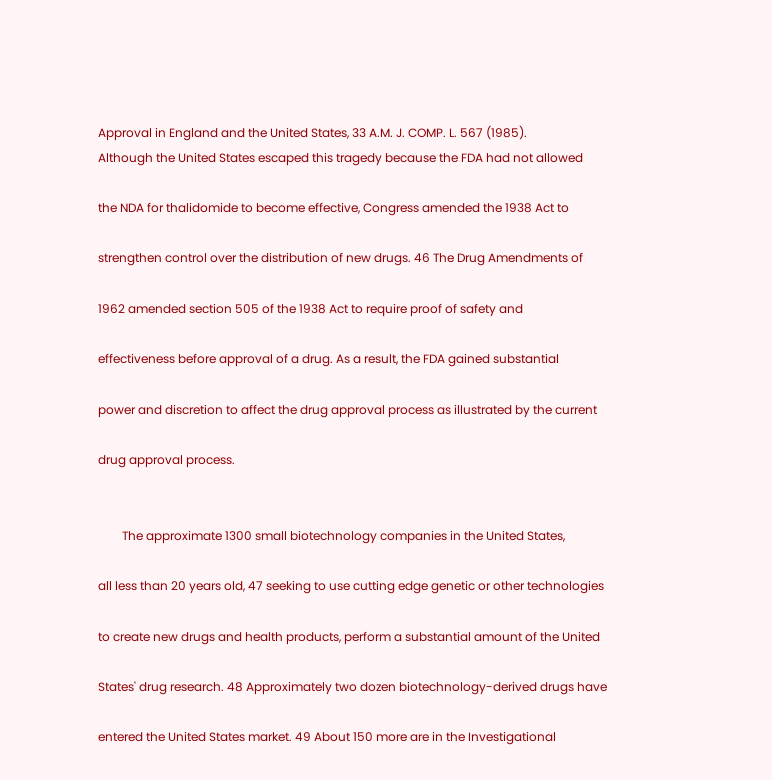Approval in England and the United States, 33 A.M. J. COMP. L. 567 (1985).
Although the United States escaped this tragedy because the FDA had not allowed

the NDA for thalidomide to become effective, Congress amended the 1938 Act to

strengthen control over the distribution of new drugs. 46 The Drug Amendments of

1962 amended section 505 of the 1938 Act to require proof of safety and

effectiveness before approval of a drug. As a result, the FDA gained substantial

power and discretion to affect the drug approval process as illustrated by the current

drug approval process.


        The approximate 1300 small biotechnology companies in the United States,

all less than 20 years old, 47 seeking to use cutting edge genetic or other technologies

to create new drugs and health products, perform a substantial amount of the United

States' drug research. 48 Approximately two dozen biotechnology-derived drugs have

entered the United States market. 49 About 150 more are in the Investigational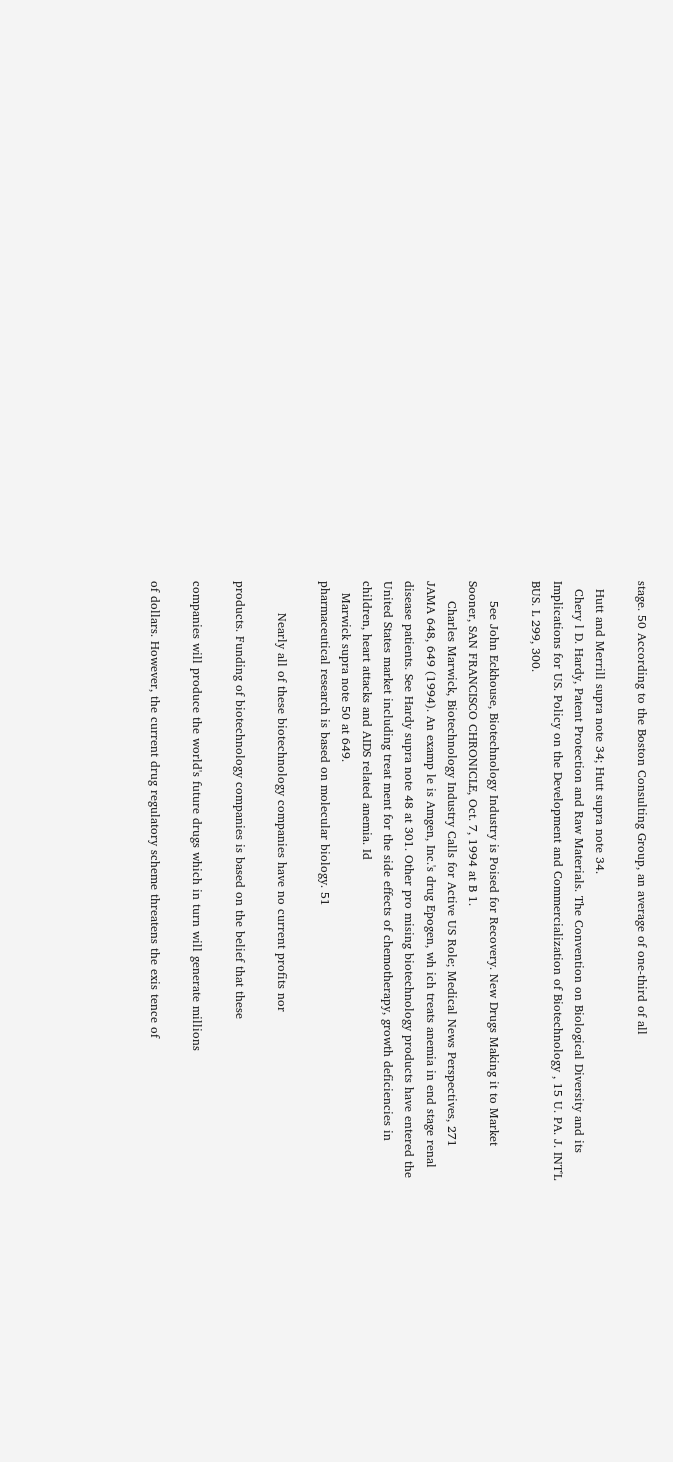stage. 50 According to the Boston Consulting Group, an average of one-third of all

  Hutt and Merrill supra note 34; Hutt supra note 34.
  Chery l D. Hardy, Patent Protection and Raw Materials. The Convention on Biological Diversity and its
Implications for US. Policy on the Development and Commercialization of Biotechnology , 15 U. PA. J. INT'L
BUS. L 299, 300.

     5ee John Eckhouse, Biotechnology Industry is Poised for Recovery. New Drugs Making it to Market
Sooner, SAN FRANCISCO CHRONICLE, Oct. 7, 1994 at B 1.
     Charles Marwick, Biotechnology Industry Calls for Active US Role; Medical News Perspectives, 271
JAMA 648, 649 (1994). An examp le is Amgen, Inc.'s drug Epogen, wh ich treats anemia in end stage renal
disease patients. See Hardy supra note 48 at 301. Other pro mising biotechnology products have entered the
United States market including treat ment for the side effects of chemotherapy, growth deficiencies in
children, heart attacks and AIDS related anemia. Id
   Marwick supra note 50 at 649.
pharmaceutical research is based on molecular biology. 51

        Nearly all of these biotechnology companies have no current profits nor

products. Funding of biotechnology companies is based on the belief that these

companies will produce the world's future drugs which in turn will generate millions

of dollars. However, the current drug regulatory scheme threatens the exis tence of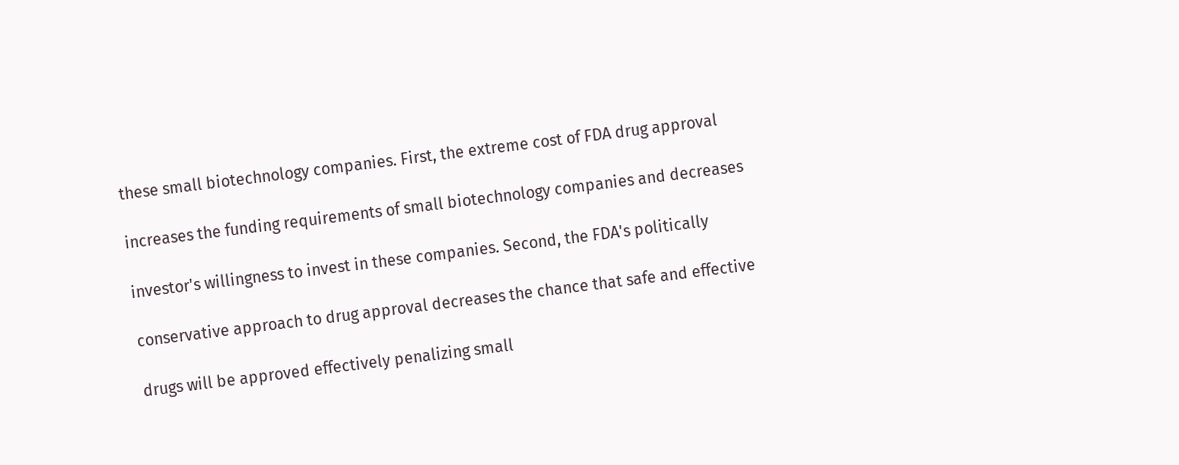these small biotechnology companies. First, the extreme cost of FDA drug approval

increases the funding requirements of small biotechnology companies and decreases

investor's willingness to invest in these companies. Second, the FDA's politically

conservative approach to drug approval decreases the chance that safe and effective

drugs will be approved effectively penalizing small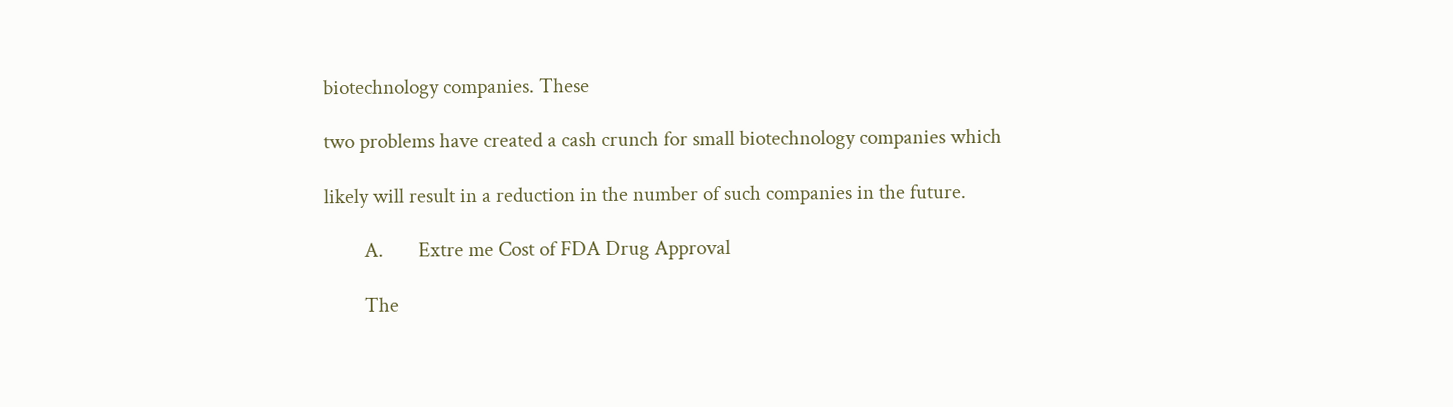biotechnology companies. These

two problems have created a cash crunch for small biotechnology companies which

likely will result in a reduction in the number of such companies in the future.

        A.       Extre me Cost of FDA Drug Approval

        The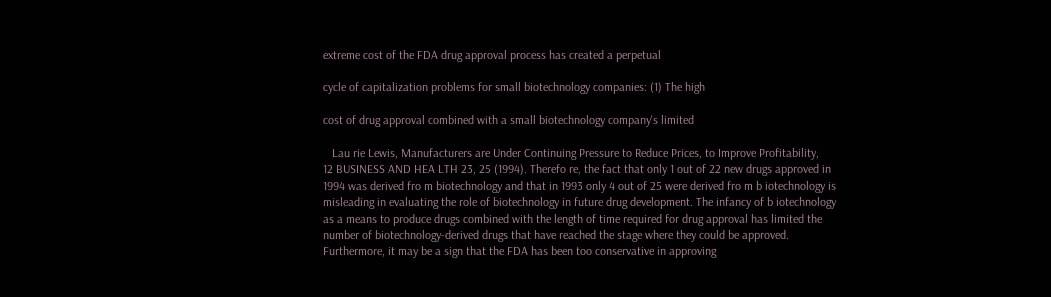extreme cost of the FDA drug approval process has created a perpetual

cycle of capitalization problems for small biotechnology companies: (1) The high

cost of drug approval combined with a small biotechnology company's limited

   Lau rie Lewis, Manufacturers are Under Continuing Pressure to Reduce Prices, to Improve Profitability,
12 BUSINESS AND HEA LTH 23, 25 (1994). Therefo re, the fact that only 1 out of 22 new drugs approved in
1994 was derived fro m biotechnology and that in 1993 only 4 out of 25 were derived fro m b iotechnology is
misleading in evaluating the role of biotechnology in future drug development. The infancy of b iotechnology
as a means to produce drugs combined with the length of time required for drug approval has limited the
number of biotechnology-derived drugs that have reached the stage where they could be approved.
Furthermore, it may be a sign that the FDA has been too conservative in approving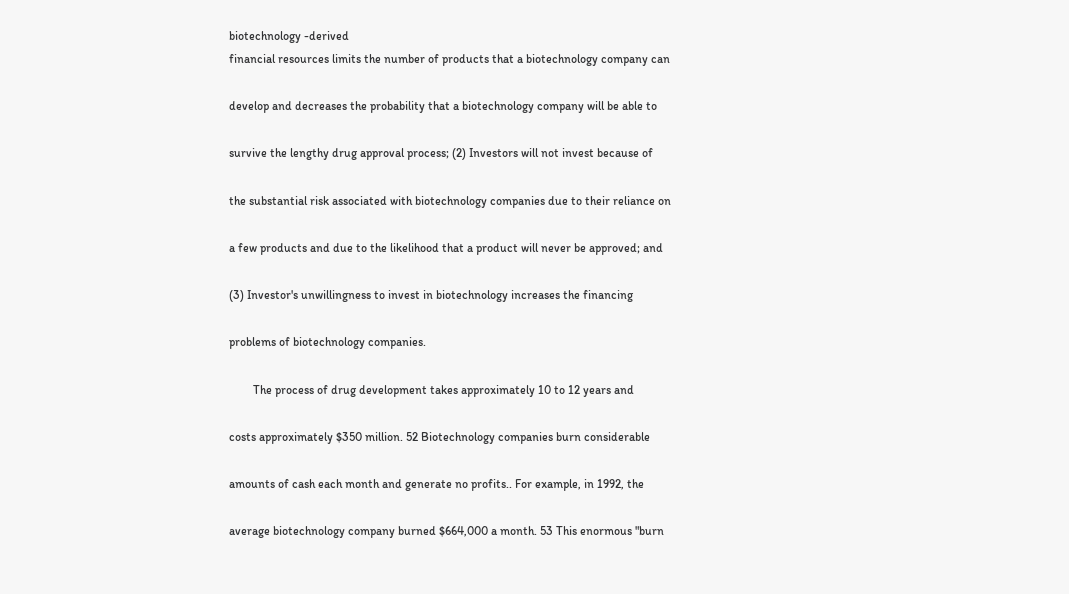biotechnology -derived
financial resources limits the number of products that a biotechnology company can

develop and decreases the probability that a biotechnology company will be able to

survive the lengthy drug approval process; (2) Investors will not invest because of

the substantial risk associated with biotechnology companies due to their reliance on

a few products and due to the likelihood that a product will never be approved; and

(3) Investor's unwillingness to invest in biotechnology increases the financing

problems of biotechnology companies.

        The process of drug development takes approximately 10 to 12 years and

costs approximately $350 million. 52 Biotechnology companies burn considerable

amounts of cash each month and generate no profits.. For example, in 1992, the

average biotechnology company burned $664,000 a month. 53 This enormous "burn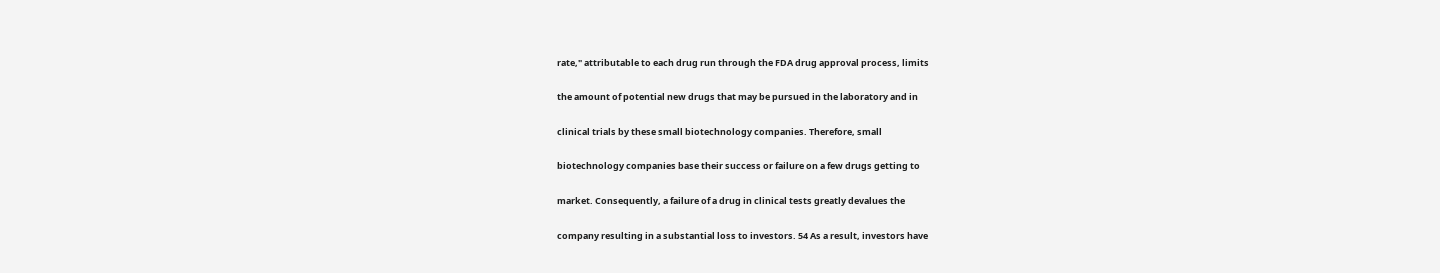rate," attributable to each drug run through the FDA drug approval process, limits

the amount of potential new drugs that may be pursued in the laboratory and in

clinical trials by these small biotechnology companies. Therefore, small

biotechnology companies base their success or failure on a few drugs getting to

market. Consequently, a failure of a drug in clinical tests greatly devalues the

company resulting in a substantial loss to investors. 54 As a result, investors have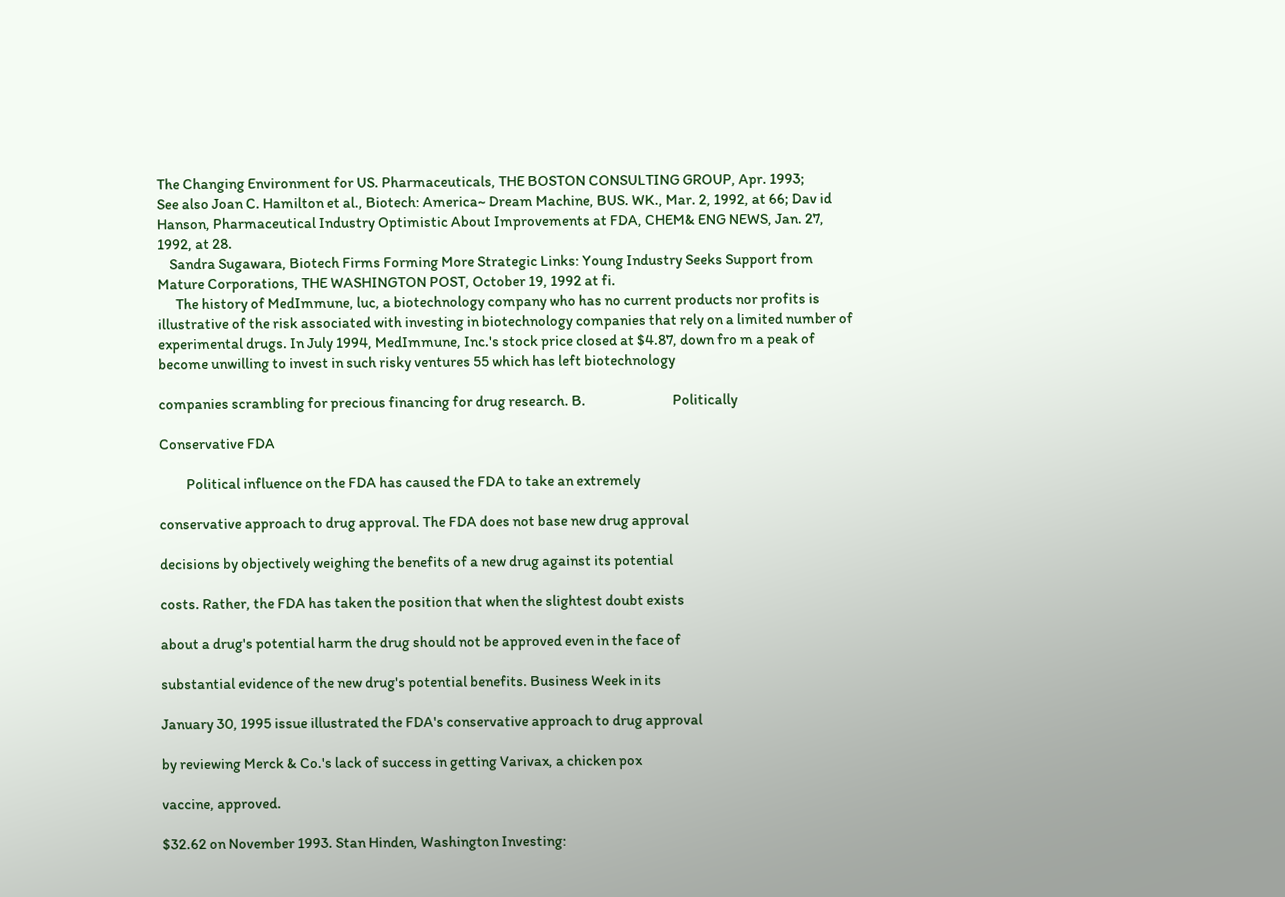The Changing Environment for US. Pharmaceuticals, THE BOSTON CONSULTING GROUP, Apr. 1993;
See also Joan C. Hamilton et al., Biotech: America~ Dream Machine, BUS. WK., Mar. 2, 1992, at 66; Dav id
Hanson, Pharmaceutical Industry Optimistic About Improvements at FDA, CHEM& ENG NEWS, Jan. 27,
1992, at 28.
    Sandra Sugawara, Biotech Firms Forming More Strategic Links: Young Industry Seeks Support from
Mature Corporations, THE WASHINGTON POST, October 19, 1992 at fi.
      The history of MedImmune, luc, a biotechnology company who has no current products nor profits is
illustrative of the risk associated with investing in biotechnology companies that rely on a limited number of
experimental drugs. In July 1994, MedImmune, Inc.'s stock price closed at $4.87, down fro m a peak of
become unwilling to invest in such risky ventures 55 which has left biotechnology

companies scrambling for precious financing for drug research. B.                             Politically

Conservative FDA

         Political influence on the FDA has caused the FDA to take an extremely

conservative approach to drug approval. The FDA does not base new drug approval

decisions by objectively weighing the benefits of a new drug against its potential

costs. Rather, the FDA has taken the position that when the slightest doubt exists

about a drug's potential harm the drug should not be approved even in the face of

substantial evidence of the new drug's potential benefits. Business Week in its

January 30, 1995 issue illustrated the FDA's conservative approach to drug approval

by reviewing Merck & Co.'s lack of success in getting Varivax, a chicken pox

vaccine, approved.

$32.62 on November 1993. Stan Hinden, Washington Investing: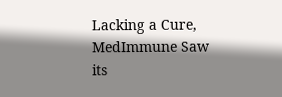Lacking a Cure, MedImmune Saw its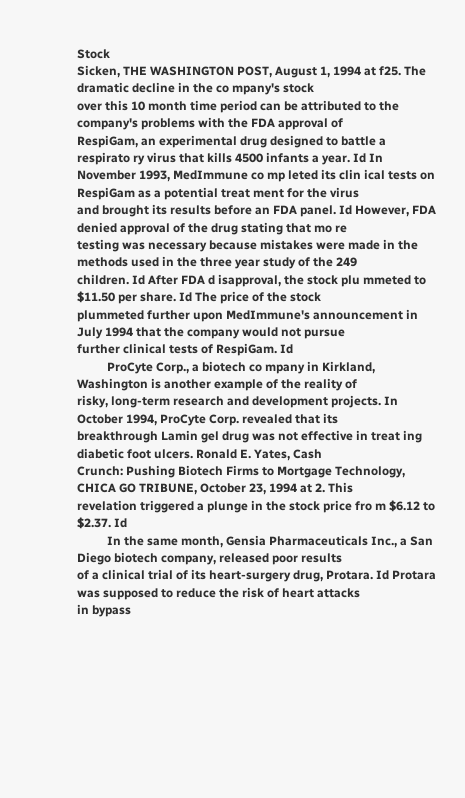Stock
Sicken, THE WASHINGTON POST, August 1, 1994 at f25. The dramatic decline in the co mpany's stock
over this 10 month time period can be attributed to the company's problems with the FDA approval of
RespiGam, an experimental drug designed to battle a respirato ry virus that kills 4500 infants a year. Id In
November 1993, MedImmune co mp leted its clin ical tests on RespiGam as a potential treat ment for the virus
and brought its results before an FDA panel. Id However, FDA denied approval of the drug stating that mo re
testing was necessary because mistakes were made in the methods used in the three year study of the 249
children. Id After FDA d isapproval, the stock plu mmeted to $11.50 per share. Id The price of the stock
plummeted further upon MedImmune's announcement in July 1994 that the company would not pursue
further clinical tests of RespiGam. Id
          ProCyte Corp., a biotech co mpany in Kirkland, Washington is another example of the reality of
risky, long-term research and development projects. In October 1994, ProCyte Corp. revealed that its
breakthrough Lamin gel drug was not effective in treat ing diabetic foot ulcers. Ronald E. Yates, Cash
Crunch: Pushing Biotech Firms to Mortgage Technology, CHICA GO TRIBUNE, October 23, 1994 at 2. This
revelation triggered a plunge in the stock price fro m $6.12 to $2.37. Id
          In the same month, Gensia Pharmaceuticals Inc., a San Diego biotech company, released poor results
of a clinical trial of its heart-surgery drug, Protara. Id Protara was supposed to reduce the risk of heart attacks
in bypass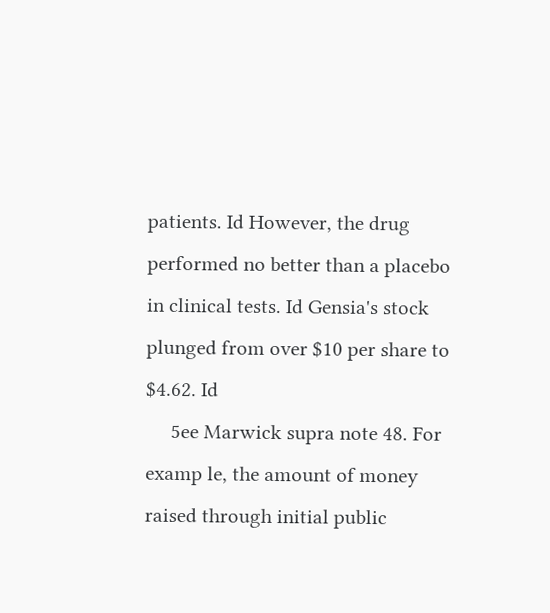patients. Id However, the drug performed no better than a placebo in clinical tests. Id Gensia's stock
plunged from over $10 per share to $4.62. Id
     5ee Marwick supra note 48. For examp le, the amount of money raised through initial public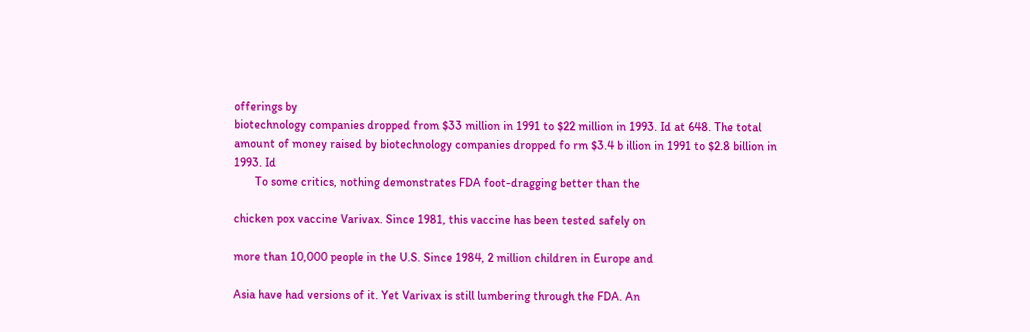offerings by
biotechnology companies dropped from $33 million in 1991 to $22 million in 1993. Id at 648. The total
amount of money raised by biotechnology companies dropped fo rm $3.4 b illion in 1991 to $2.8 billion in
1993. Id
       To some critics, nothing demonstrates FDA foot-dragging better than the

chicken pox vaccine Varivax. Since 1981, this vaccine has been tested safely on

more than 10,000 people in the U.S. Since 1984, 2 million children in Europe and

Asia have had versions of it. Yet Varivax is still lumbering through the FDA. An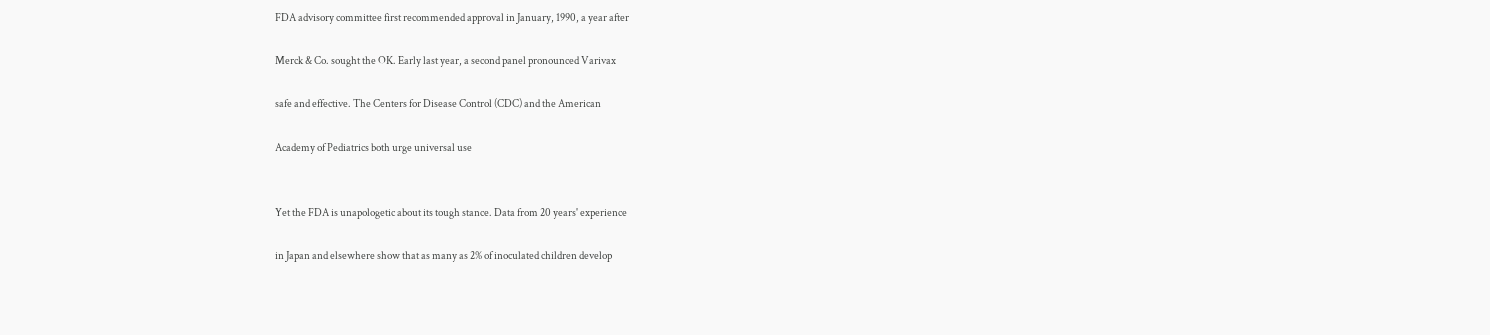FDA advisory committee first recommended approval in January, 1990, a year after

Merck & Co. sought the OK. Early last year, a second panel pronounced Varivax

safe and effective. The Centers for Disease Control (CDC) and the American

Academy of Pediatrics both urge universal use


Yet the FDA is unapologetic about its tough stance. Data from 20 years' experience

in Japan and elsewhere show that as many as 2% of inoculated children develop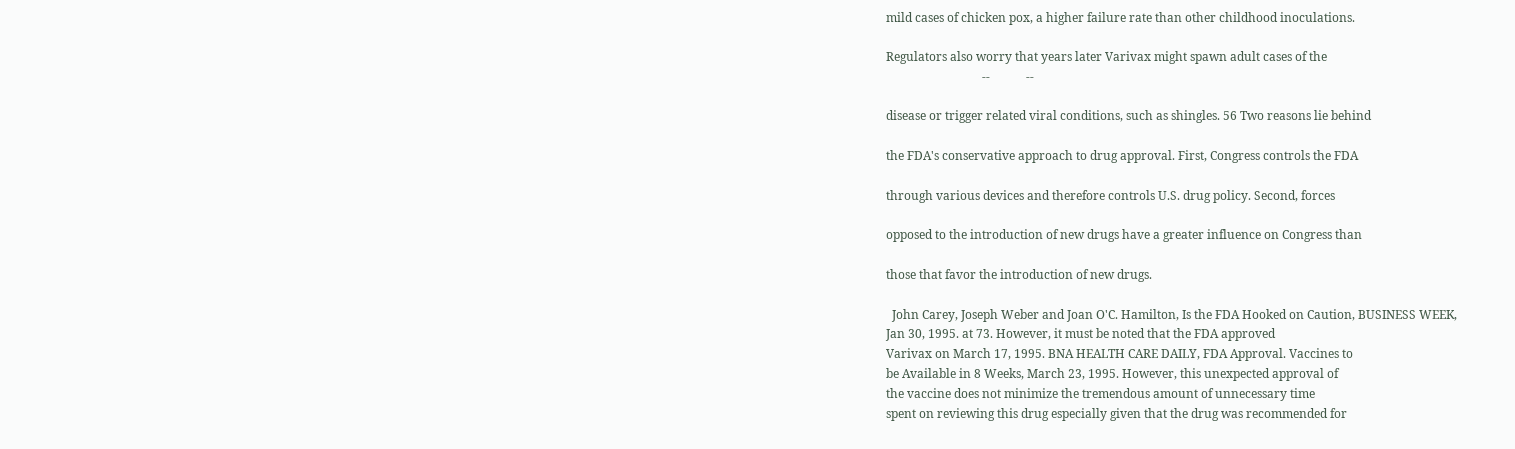mild cases of chicken pox, a higher failure rate than other childhood inoculations.

Regulators also worry that years later Varivax might spawn adult cases of the
                                --            --

disease or trigger related viral conditions, such as shingles. 56 Two reasons lie behind

the FDA's conservative approach to drug approval. First, Congress controls the FDA

through various devices and therefore controls U.S. drug policy. Second, forces

opposed to the introduction of new drugs have a greater influence on Congress than

those that favor the introduction of new drugs.

  John Carey, Joseph Weber and Joan O'C. Hamilton, Is the FDA Hooked on Caution, BUSINESS WEEK,
Jan 30, 1995. at 73. However, it must be noted that the FDA approved
Varivax on March 17, 1995. BNA HEALTH CARE DAILY, FDA Approval. Vaccines to
be Available in 8 Weeks, March 23, 1995. However, this unexpected approval of
the vaccine does not minimize the tremendous amount of unnecessary time
spent on reviewing this drug especially given that the drug was recommended for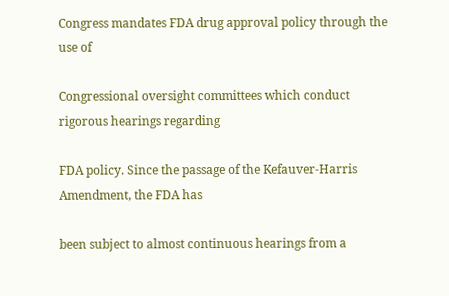Congress mandates FDA drug approval policy through the use of

Congressional oversight committees which conduct rigorous hearings regarding

FDA policy. Since the passage of the Kefauver-Harris Amendment, the FDA has

been subject to almost continuous hearings from a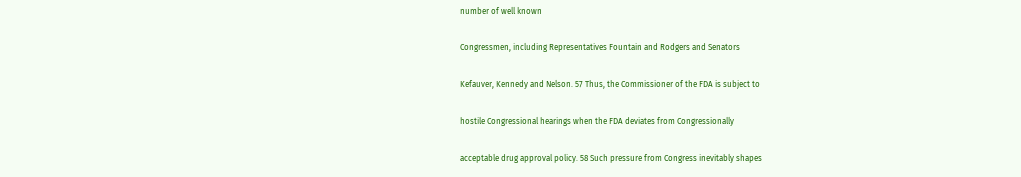number of well known

Congressmen, including Representatives Fountain and Rodgers and Senators

Kefauver, Kennedy and Nelson. 57 Thus, the Commissioner of the FDA is subject to

hostile Congressional hearings when the FDA deviates from Congressionally

acceptable drug approval policy. 58 Such pressure from Congress inevitably shapes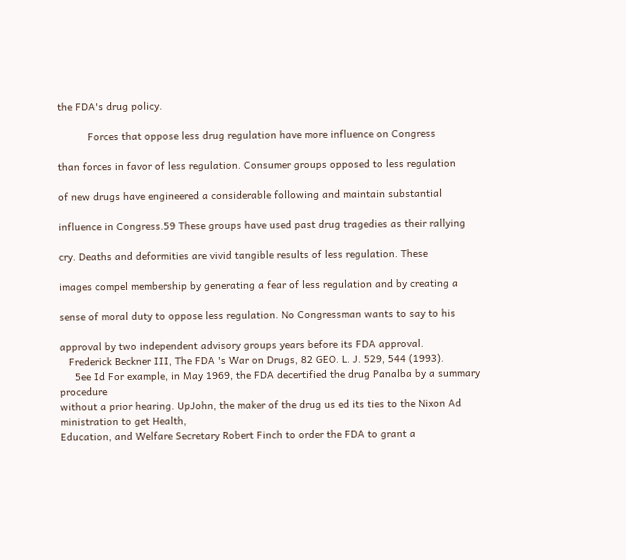the FDA's drug policy.

          Forces that oppose less drug regulation have more influence on Congress

than forces in favor of less regulation. Consumer groups opposed to less regulation

of new drugs have engineered a considerable following and maintain substantial

influence in Congress.59 These groups have used past drug tragedies as their rallying

cry. Deaths and deformities are vivid tangible results of less regulation. These

images compel membership by generating a fear of less regulation and by creating a

sense of moral duty to oppose less regulation. No Congressman wants to say to his

approval by two independent advisory groups years before its FDA approval.
   Frederick Beckner III, The FDA 's War on Drugs, 82 GEO. L. J. 529, 544 (1993).
     5ee Id For example, in May 1969, the FDA decertified the drug Panalba by a summary procedure
without a prior hearing. UpJohn, the maker of the drug us ed its ties to the Nixon Ad ministration to get Health,
Education, and Welfare Secretary Robert Finch to order the FDA to grant a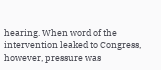hearing. When word of the
intervention leaked to Congress, however, pressure was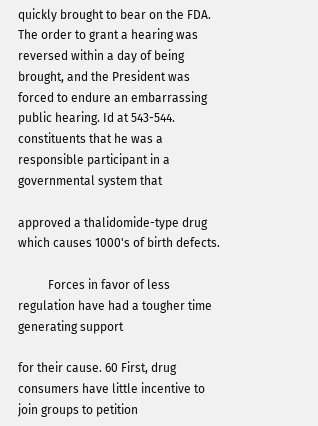quickly brought to bear on the FDA.
The order to grant a hearing was reversed within a day of being brought, and the President was
forced to endure an embarrassing public hearing. Id at 543-544.
constituents that he was a responsible participant in a governmental system that

approved a thalidomide-type drug which causes 1000's of birth defects.

          Forces in favor of less regulation have had a tougher time generating support

for their cause. 60 First, drug consumers have little incentive to join groups to petition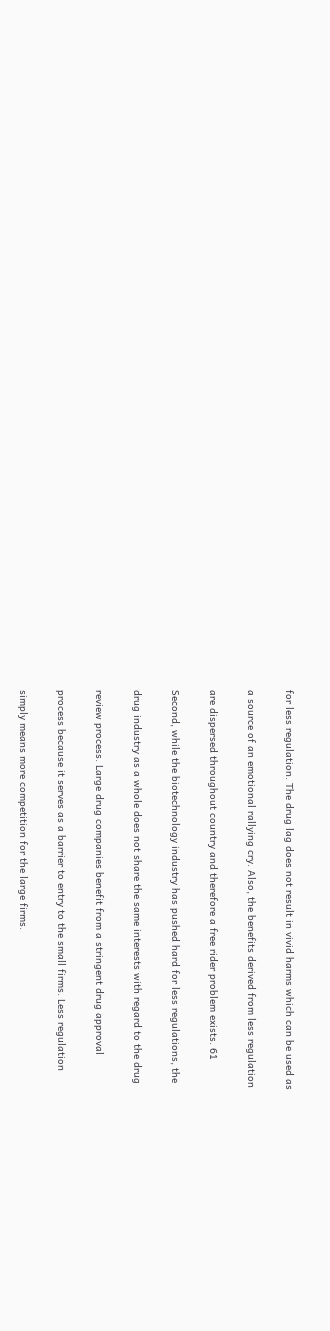for less regulation. The drug lag does not result in vivid harms which can be used as

a source of an emotional rallying cry. Also, the benefits derived from less regulation

are dispersed throughout country and therefore a free rider problem exists. 61

Second, while the biotechnology industry has pushed hard for less regulations, the

drug industry as a whole does not share the same interests with regard to the drug

review process. Large drug companies benefit from a stringent drug approval

process because it serves as a barrier to entry to the small firms. Less regulation

simply means more competition for the large firms.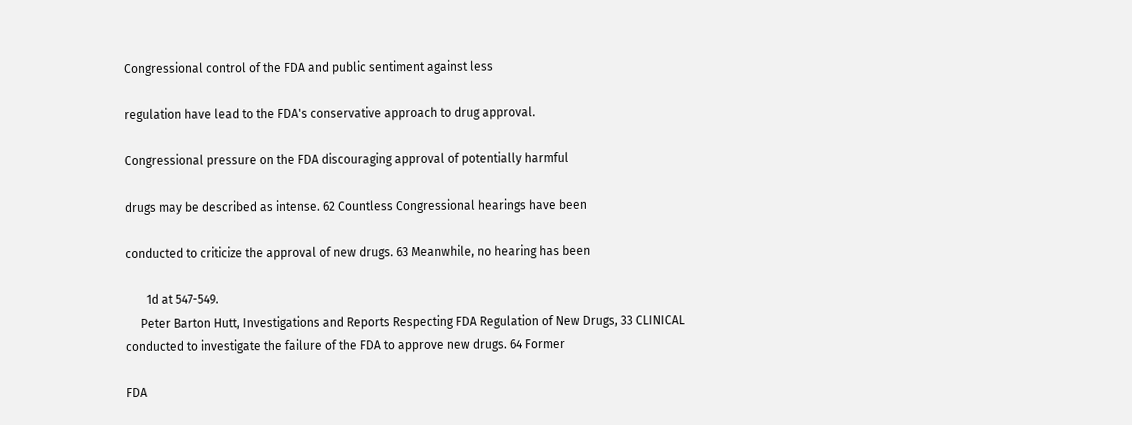Congressional control of the FDA and public sentiment against less

regulation have lead to the FDA's conservative approach to drug approval.

Congressional pressure on the FDA discouraging approval of potentially harmful

drugs may be described as intense. 62 Countless Congressional hearings have been

conducted to criticize the approval of new drugs. 63 Meanwhile, no hearing has been

       1d at 547-549.
     Peter Barton Hutt, Investigations and Reports Respecting FDA Regulation of New Drugs, 33 CLINICAL
conducted to investigate the failure of the FDA to approve new drugs. 64 Former

FDA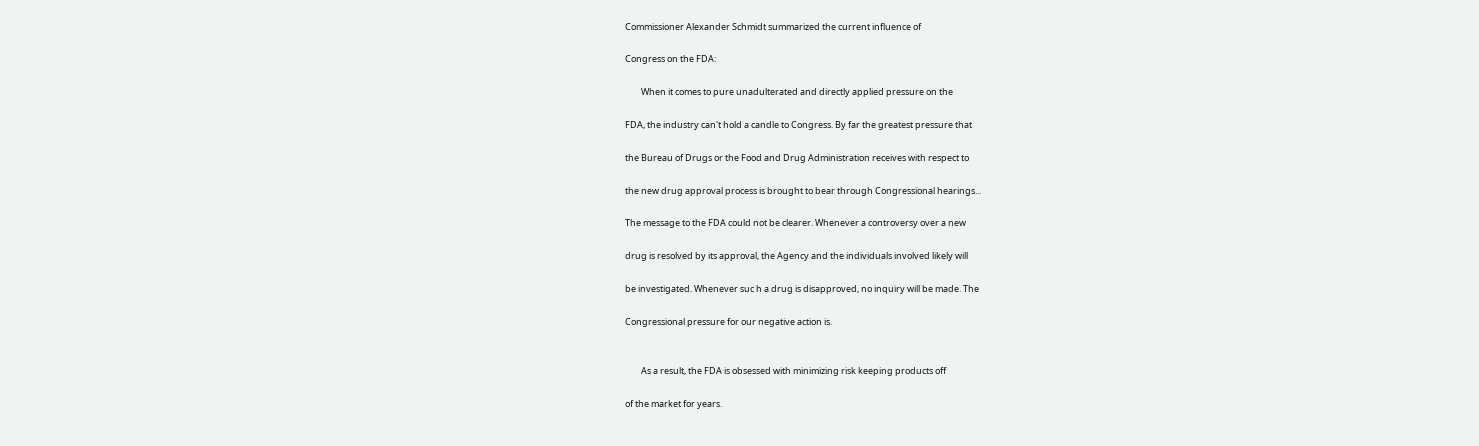Commissioner Alexander Schmidt summarized the current influence of

Congress on the FDA:

        When it comes to pure unadulterated and directly applied pressure on the

FDA, the industry can't hold a candle to Congress. By far the greatest pressure that

the Bureau of Drugs or the Food and Drug Administration receives with respect to

the new drug approval process is brought to bear through Congressional hearings...

The message to the FDA could not be clearer. Whenever a controversy over a new

drug is resolved by its approval, the Agency and the individuals involved likely will

be investigated. Whenever suc h a drug is disapproved, no inquiry will be made. The

Congressional pressure for our negative action is.


        As a result, the FDA is obsessed with minimizing risk keeping products off

of the market for years.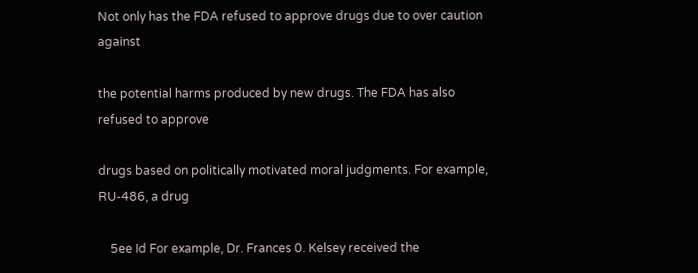Not only has the FDA refused to approve drugs due to over caution against

the potential harms produced by new drugs. The FDA has also refused to approve

drugs based on politically motivated moral judgments. For example, RU-486, a drug

    5ee Id For example, Dr. Frances 0. Kelsey received the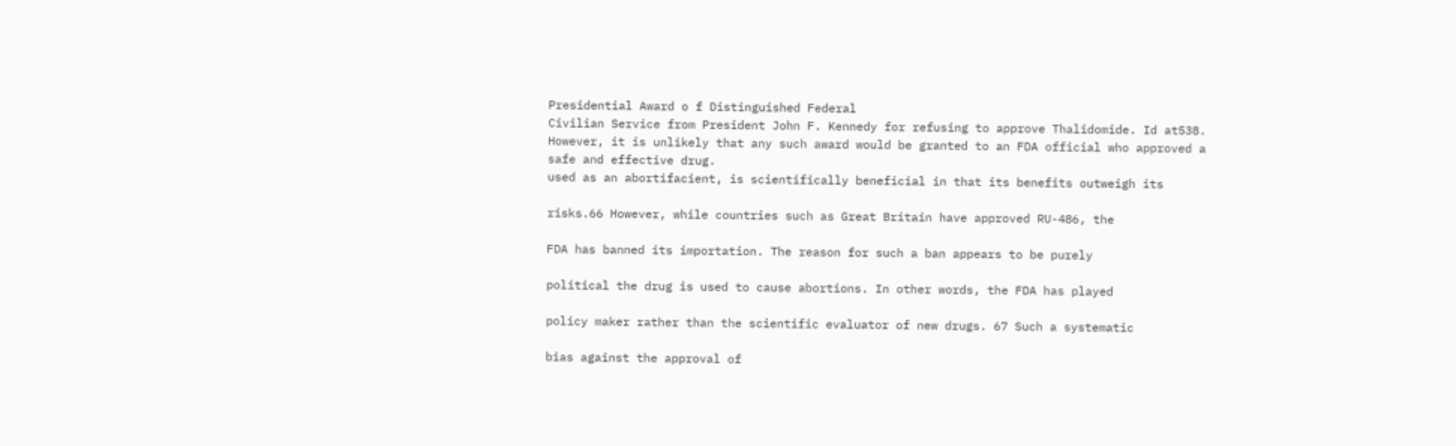Presidential Award o f Distinguished Federal
Civilian Service from President John F. Kennedy for refusing to approve Thalidomide. Id at538.
However, it is unlikely that any such award would be granted to an FDA official who approved a
safe and effective drug.
used as an abortifacient, is scientifically beneficial in that its benefits outweigh its

risks.66 However, while countries such as Great Britain have approved RU-486, the

FDA has banned its importation. The reason for such a ban appears to be purely

political the drug is used to cause abortions. In other words, the FDA has played

policy maker rather than the scientific evaluator of new drugs. 67 Such a systematic

bias against the approval of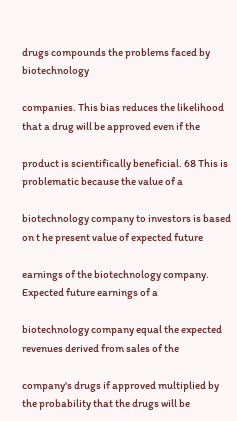drugs compounds the problems faced by biotechnology

companies. This bias reduces the likelihood that a drug will be approved even if the

product is scientifically beneficial. 68 This is problematic because the value of a

biotechnology company to investors is based on t he present value of expected future

earnings of the biotechnology company. Expected future earnings of a

biotechnology company equal the expected revenues derived from sales of the

company's drugs if approved multiplied by the probability that the drugs will be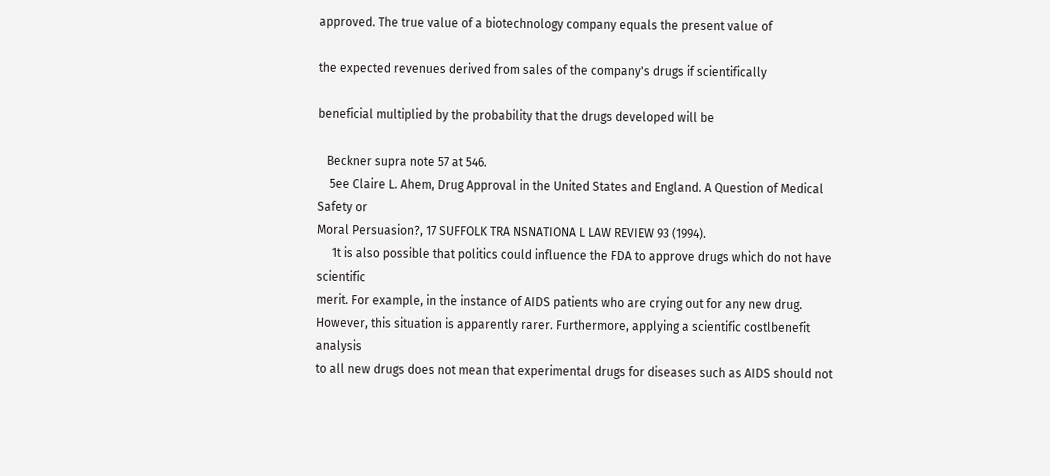approved. The true value of a biotechnology company equals the present value of

the expected revenues derived from sales of the company's drugs if scientifically

beneficial multiplied by the probability that the drugs developed will be

   Beckner supra note 57 at 546.
    5ee Claire L. Ahem, Drug Approval in the United States and England. A Question of Medical Safety or
Moral Persuasion?, 17 SUFFOLK TRA NSNATIONA L LAW REVIEW 93 (1994).
     1t is also possible that politics could influence the FDA to approve drugs which do not have scientific
merit. For example, in the instance of AIDS patients who are crying out for any new drug.
However, this situation is apparently rarer. Furthermore, applying a scientific costlbenefit analysis
to all new drugs does not mean that experimental drugs for diseases such as AIDS should not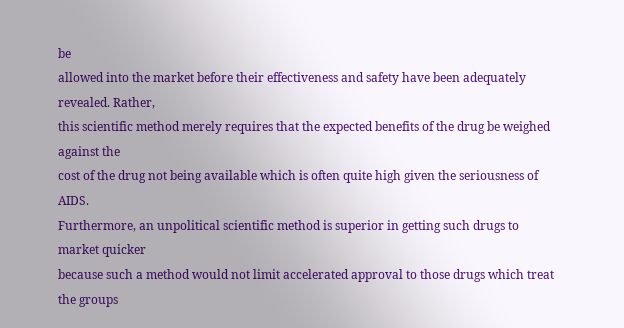be
allowed into the market before their effectiveness and safety have been adequately revealed. Rather,
this scientific method merely requires that the expected benefits of the drug be weighed against the
cost of the drug not being available which is often quite high given the seriousness of AIDS.
Furthermore, an unpolitical scientific method is superior in getting such drugs to market quicker
because such a method would not limit accelerated approval to those drugs which treat the groups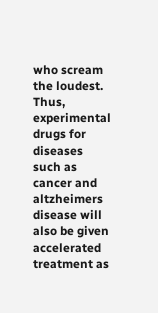who scream the loudest. Thus, experimental drugs for diseases such as cancer and altzheimers
disease will also be given accelerated treatment as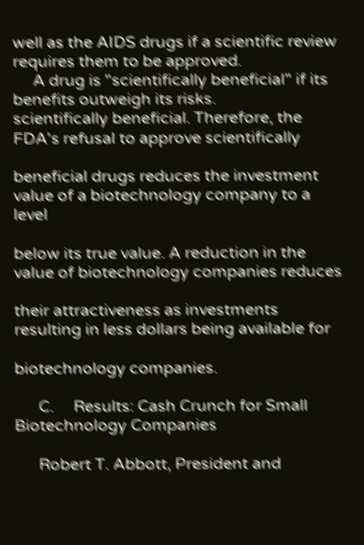well as the AIDS drugs if a scientific review
requires them to be approved.
     A drug is "scientifically beneficial" if its benefits outweigh its risks.
scientifically beneficial. Therefore, the FDA's refusal to approve scientifically

beneficial drugs reduces the investment value of a biotechnology company to a level

below its true value. A reduction in the value of biotechnology companies reduces

their attractiveness as investments resulting in less dollars being available for

biotechnology companies.

      C.     Results: Cash Crunch for Small Biotechnology Companies

      Robert T. Abbott, President and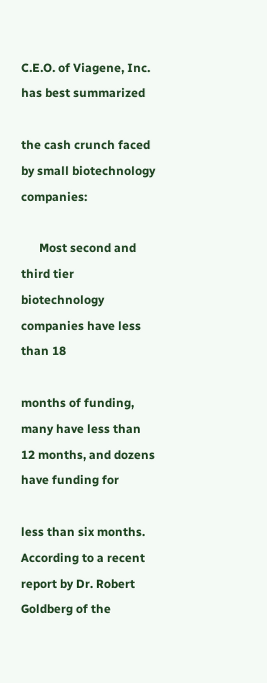C.E.O. of Viagene, Inc. has best summarized

the cash crunch faced by small biotechnology companies:

      Most second and third tier biotechnology companies have less than 18

months of funding, many have less than 12 months, and dozens have funding for

less than six months. According to a recent report by Dr. Robert Goldberg of the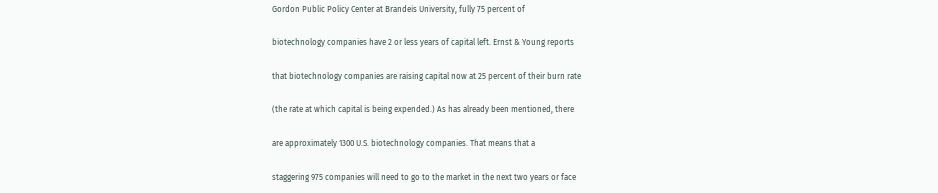Gordon Public Policy Center at Brandeis University, fully 75 percent of

biotechnology companies have 2 or less years of capital left. Ernst & Young reports

that biotechnology companies are raising capital now at 25 percent of their burn rate

(the rate at which capital is being expended.) As has already been mentioned, there

are approximately 1300 U.S. biotechnology companies. That means that a

staggering 975 companies will need to go to the market in the next two years or face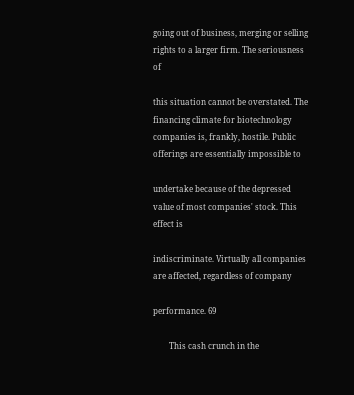going out of business, merging or selling rights to a larger firm. The seriousness of

this situation cannot be overstated. The financing climate for biotechnology
companies is, frankly, hostile. Public offerings are essentially impossible to

undertake because of the depressed value of most companies' stock. This effect is

indiscriminate. Virtually all companies are affected, regardless of company

performance. 69

        This cash crunch in the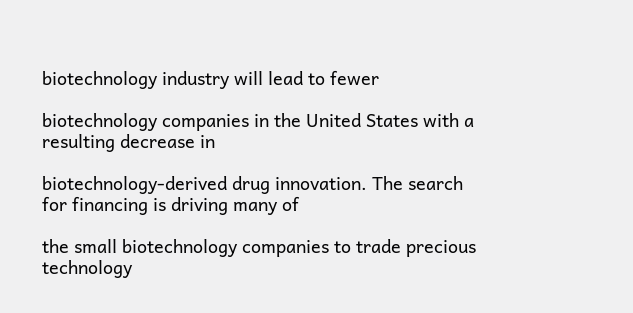biotechnology industry will lead to fewer

biotechnology companies in the United States with a resulting decrease in

biotechnology-derived drug innovation. The search for financing is driving many of

the small biotechnology companies to trade precious technology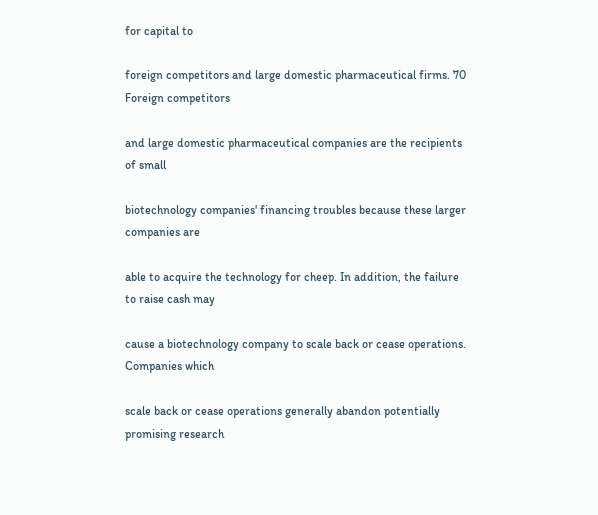for capital to

foreign competitors and large domestic pharmaceutical firms. 70 Foreign competitors

and large domestic pharmaceutical companies are the recipients of small

biotechnology companies' financing troubles because these larger companies are

able to acquire the technology for cheep. In addition, the failure to raise cash may

cause a biotechnology company to scale back or cease operations. Companies which

scale back or cease operations generally abandon potentially promising research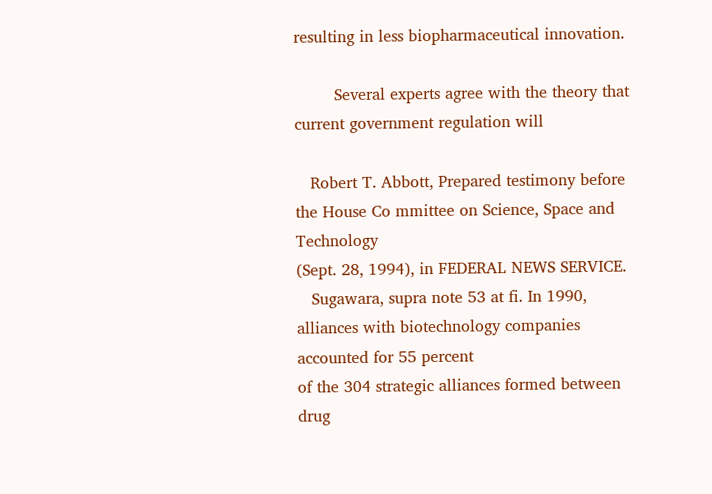resulting in less biopharmaceutical innovation.

        Several experts agree with the theory that current government regulation will

   Robert T. Abbott, Prepared testimony before the House Co mmittee on Science, Space and Technology
(Sept. 28, 1994), in FEDERAL NEWS SERVICE.
   Sugawara, supra note 53 at fi. In 1990, alliances with biotechnology companies accounted for 55 percent
of the 304 strategic alliances formed between drug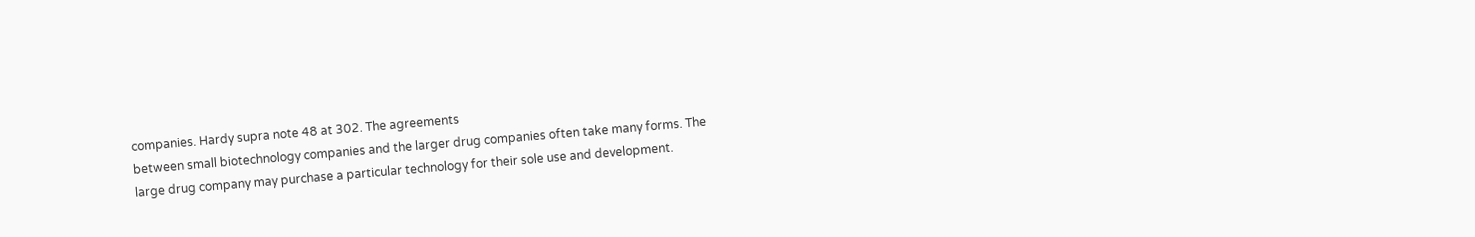companies. Hardy supra note 48 at 302. The agreements
between small biotechnology companies and the larger drug companies often take many forms. The
large drug company may purchase a particular technology for their sole use and development.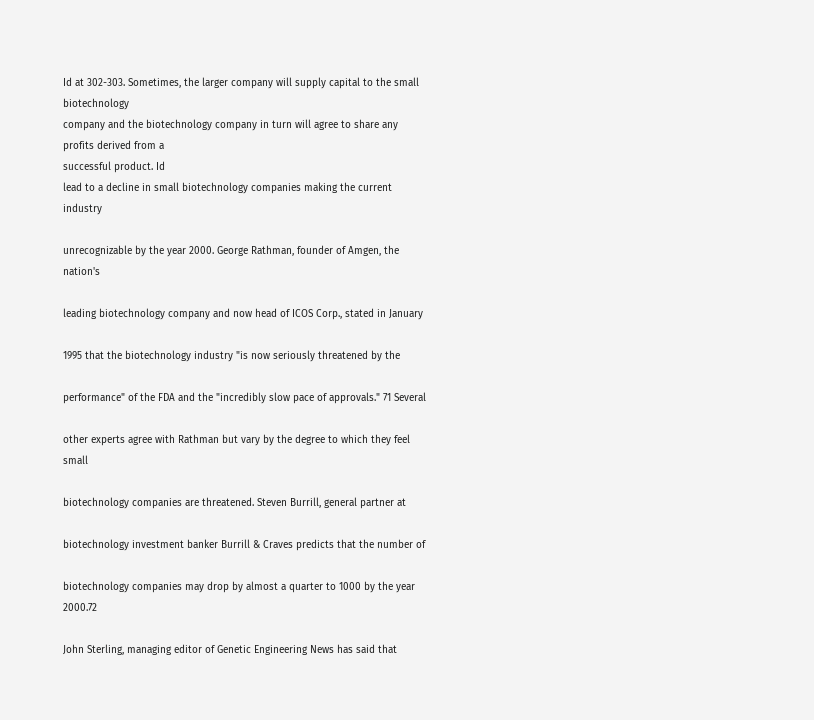Id at 302-303. Sometimes, the larger company will supply capital to the small biotechnology
company and the biotechnology company in turn will agree to share any profits derived from a
successful product. Id
lead to a decline in small biotechnology companies making the current industry

unrecognizable by the year 2000. George Rathman, founder of Amgen, the nation's

leading biotechnology company and now head of ICOS Corp., stated in January

1995 that the biotechnology industry "is now seriously threatened by the

performance" of the FDA and the "incredibly slow pace of approvals." 71 Several

other experts agree with Rathman but vary by the degree to which they feel small

biotechnology companies are threatened. Steven Burrill, general partner at

biotechnology investment banker Burrill & Craves predicts that the number of

biotechnology companies may drop by almost a quarter to 1000 by the year 2000.72

John Sterling, managing editor of Genetic Engineering News has said that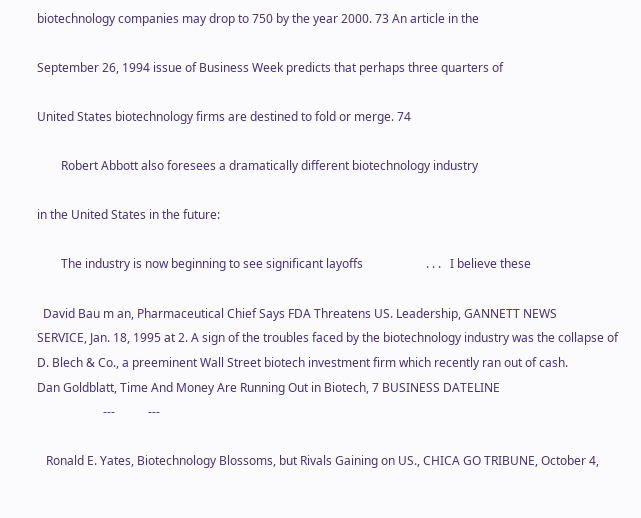biotechnology companies may drop to 750 by the year 2000. 73 An article in the

September 26, 1994 issue of Business Week predicts that perhaps three quarters of

United States biotechnology firms are destined to fold or merge. 74

        Robert Abbott also foresees a dramatically different biotechnology industry

in the United States in the future:

        The industry is now beginning to see significant layoffs                     . . .   I believe these

  David Bau m an, Pharmaceutical Chief Says FDA Threatens US. Leadership, GANNETT NEWS
SERVICE, Jan. 18, 1995 at 2. A sign of the troubles faced by the biotechnology industry was the collapse of
D. Blech & Co., a preeminent Wall Street biotech investment firm which recently ran out of cash.
Dan Goldblatt, Time And Money Are Running Out in Biotech, 7 BUSINESS DATELINE
                      ---           ---

   Ronald E. Yates, Biotechnology Blossoms, but Rivals Gaining on US., CHICA GO TRIBUNE, October 4,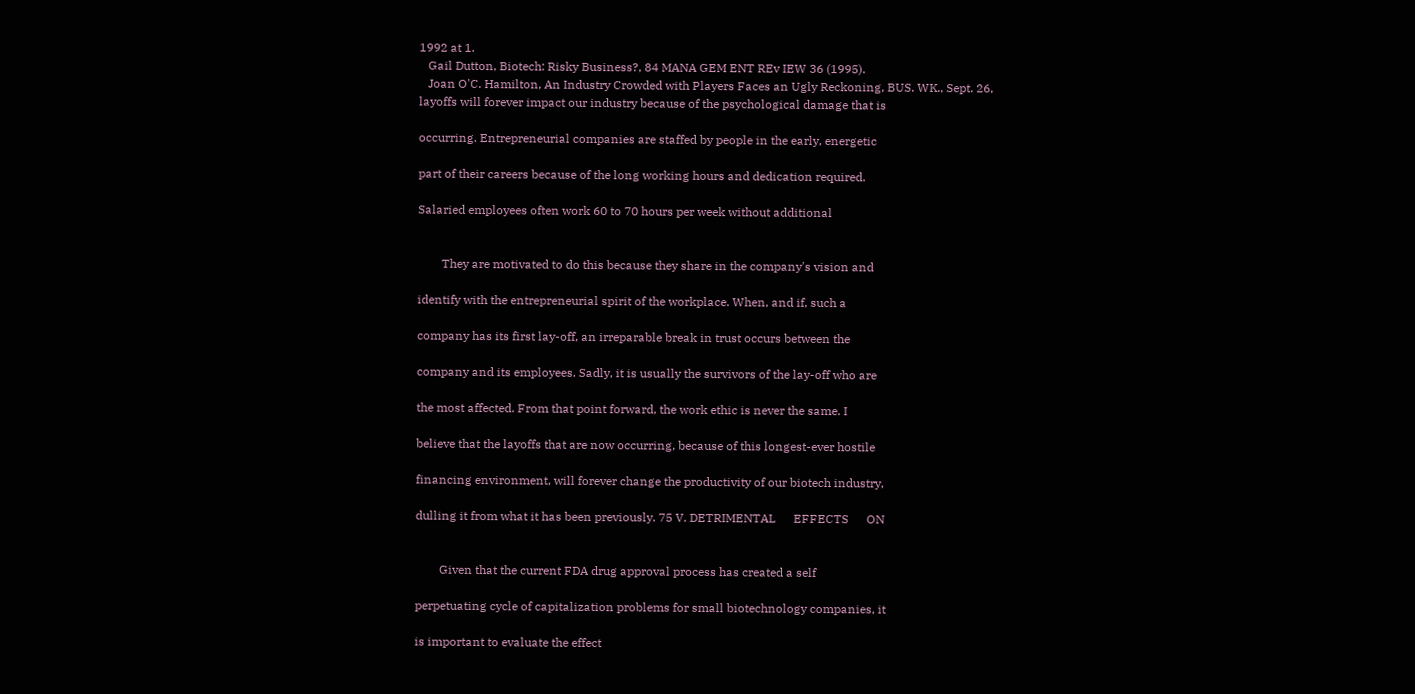1992 at 1.
   Gail Dutton, Biotech: Risky Business?, 84 MANA GEM ENT REv IEW 36 (1995).
   Joan O'C. Hamilton, An Industry Crowded with Players Faces an Ugly Reckoning, BUS. WK., Sept. 26,
layoffs will forever impact our industry because of the psychological damage that is

occurring. Entrepreneurial companies are staffed by people in the early, energetic

part of their careers because of the long working hours and dedication required.

Salaried employees often work 60 to 70 hours per week without additional


        They are motivated to do this because they share in the company's vision and

identify with the entrepreneurial spirit of the workplace. When, and if, such a

company has its first lay-off, an irreparable break in trust occurs between the

company and its employees. Sadly, it is usually the survivors of the lay-off who are

the most affected. From that point forward, the work ethic is never the same. I

believe that the layoffs that are now occurring, because of this longest-ever hostile

financing environment, will forever change the productivity of our biotech industry,

dulling it from what it has been previously. 75 V. DETRIMENTAL      EFFECTS      ON


        Given that the current FDA drug approval process has created a self

perpetuating cycle of capitalization problems for small biotechnology companies, it

is important to evaluate the effect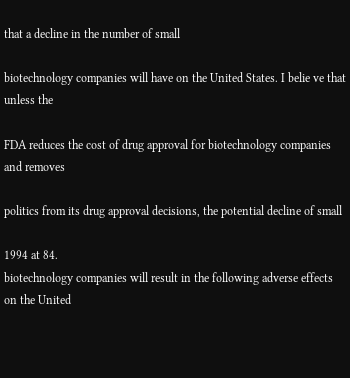that a decline in the number of small

biotechnology companies will have on the United States. I belie ve that unless the

FDA reduces the cost of drug approval for biotechnology companies and removes

politics from its drug approval decisions, the potential decline of small

1994 at 84.
biotechnology companies will result in the following adverse effects on the United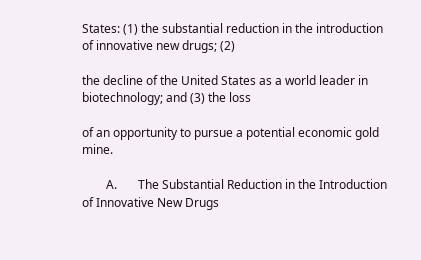States: (1) the substantial reduction in the introduction of innovative new drugs; (2)

the decline of the United States as a world leader in biotechnology; and (3) the loss

of an opportunity to pursue a potential economic gold mine.

        A.       The Substantial Reduction in the Introduction of Innovative New Drugs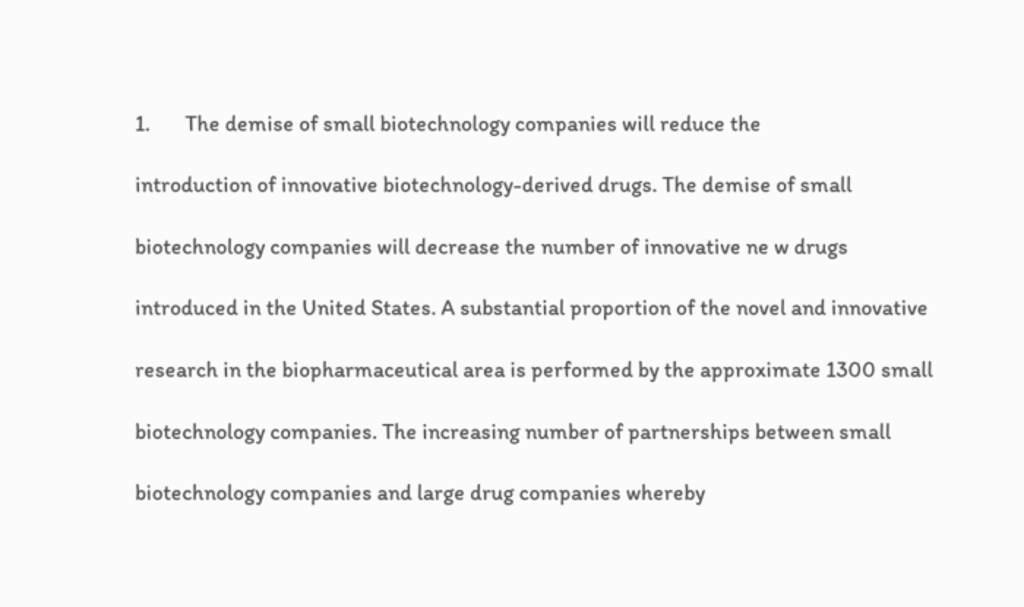1.       The demise of small biotechnology companies will reduce the

introduction of innovative biotechnology-derived drugs. The demise of small

biotechnology companies will decrease the number of innovative ne w drugs

introduced in the United States. A substantial proportion of the novel and innovative

research in the biopharmaceutical area is performed by the approximate 1300 small

biotechnology companies. The increasing number of partnerships between small

biotechnology companies and large drug companies whereby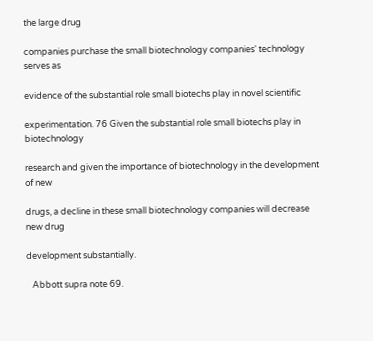the large drug

companies purchase the small biotechnology companies' technology serves as

evidence of the substantial role small biotechs play in novel scientific

experimentation. 76 Given the substantial role small biotechs play in biotechnology

research and given the importance of biotechnology in the development of new

drugs, a decline in these small biotechnology companies will decrease new drug

development substantially.

   Abbott supra note 69.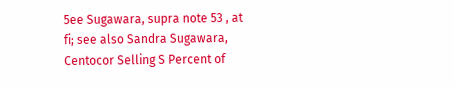5ee Sugawara, supra note 53 , at fi; see also Sandra Sugawara, Centocor Selling S Percent of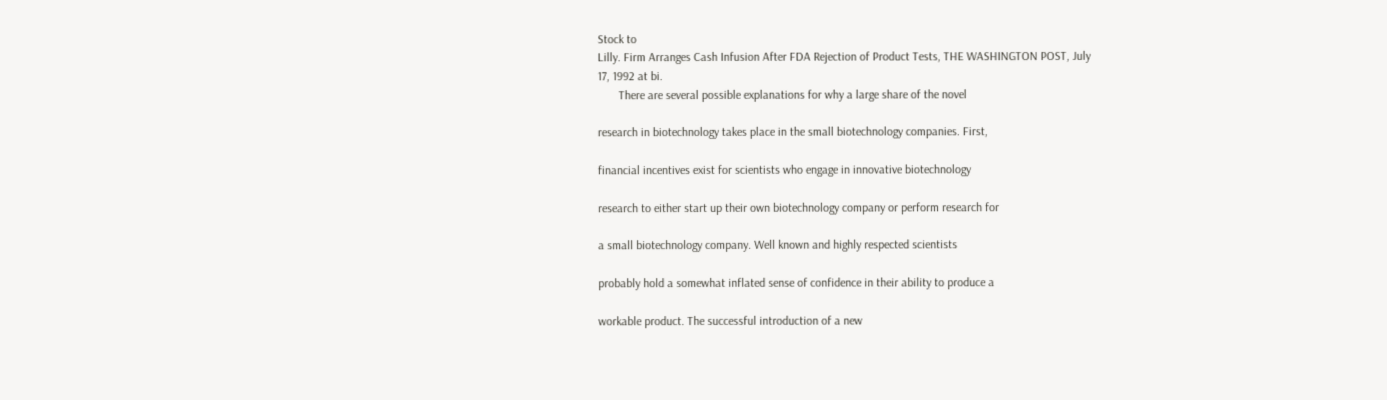Stock to
Lilly. Firm Arranges Cash Infusion After FDA Rejection of Product Tests, THE WASHINGTON POST, July
17, 1992 at bi.
       There are several possible explanations for why a large share of the novel

research in biotechnology takes place in the small biotechnology companies. First,

financial incentives exist for scientists who engage in innovative biotechnology

research to either start up their own biotechnology company or perform research for

a small biotechnology company. Well known and highly respected scientists

probably hold a somewhat inflated sense of confidence in their ability to produce a

workable product. The successful introduction of a new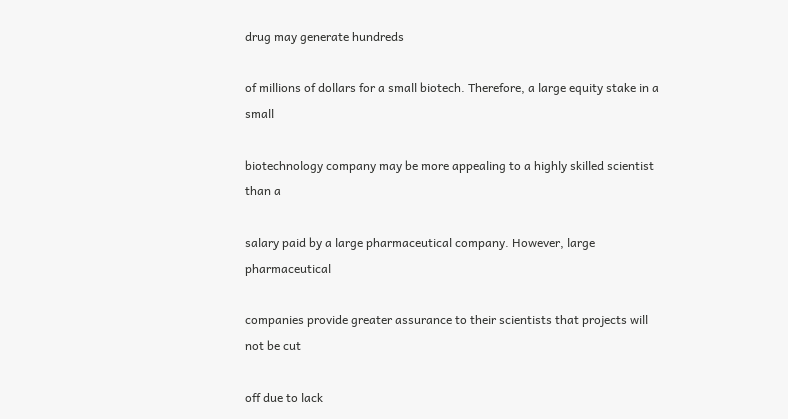drug may generate hundreds

of millions of dollars for a small biotech. Therefore, a large equity stake in a small

biotechnology company may be more appealing to a highly skilled scientist than a

salary paid by a large pharmaceutical company. However, large pharmaceutical

companies provide greater assurance to their scientists that projects will not be cut

off due to lack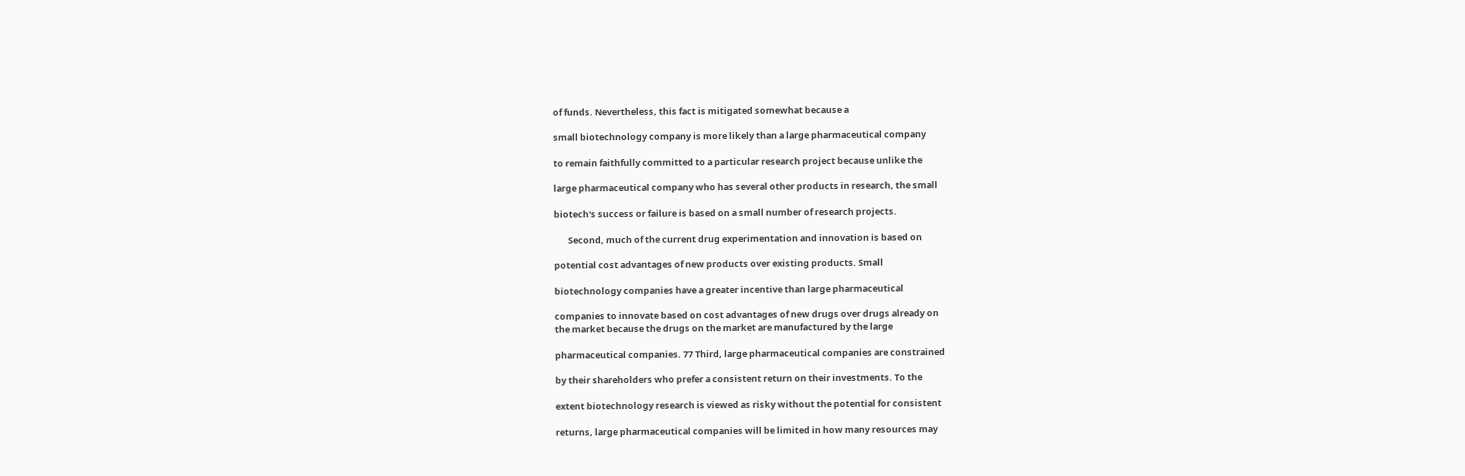of funds. Nevertheless, this fact is mitigated somewhat because a

small biotechnology company is more likely than a large pharmaceutical company

to remain faithfully committed to a particular research project because unlike the

large pharmaceutical company who has several other products in research, the small

biotech's success or failure is based on a small number of research projects.

       Second, much of the current drug experimentation and innovation is based on

potential cost advantages of new products over existing products. Small

biotechnology companies have a greater incentive than large pharmaceutical

companies to innovate based on cost advantages of new drugs over drugs already on
the market because the drugs on the market are manufactured by the large

pharmaceutical companies. 77 Third, large pharmaceutical companies are constrained

by their shareholders who prefer a consistent return on their investments. To the

extent biotechnology research is viewed as risky without the potential for consistent

returns, large pharmaceutical companies will be limited in how many resources may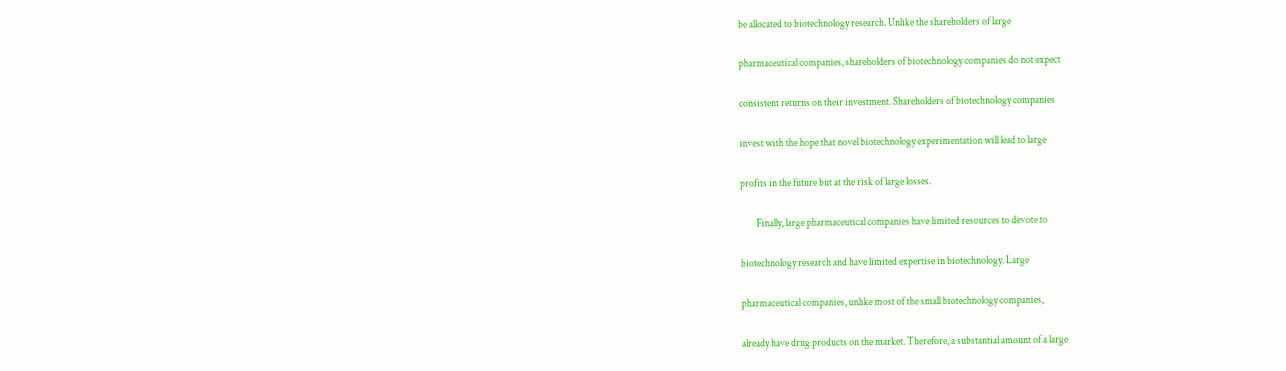be allocated to biotechnology research. Unlike the shareholders of large

pharmaceutical companies, shareholders of biotechnology companies do not expect

consistent returns on their investment. Shareholders of biotechnology companies

invest with the hope that novel biotechnology experimentation will lead to large

profits in the future but at the risk of large losses.

        Finally, large pharmaceutical companies have limited resources to devote to

biotechnology research and have limited expertise in biotechnology. Large

pharmaceutical companies, unlike most of the small biotechnology companies,

already have drug products on the market. Therefore, a substantial amount of a large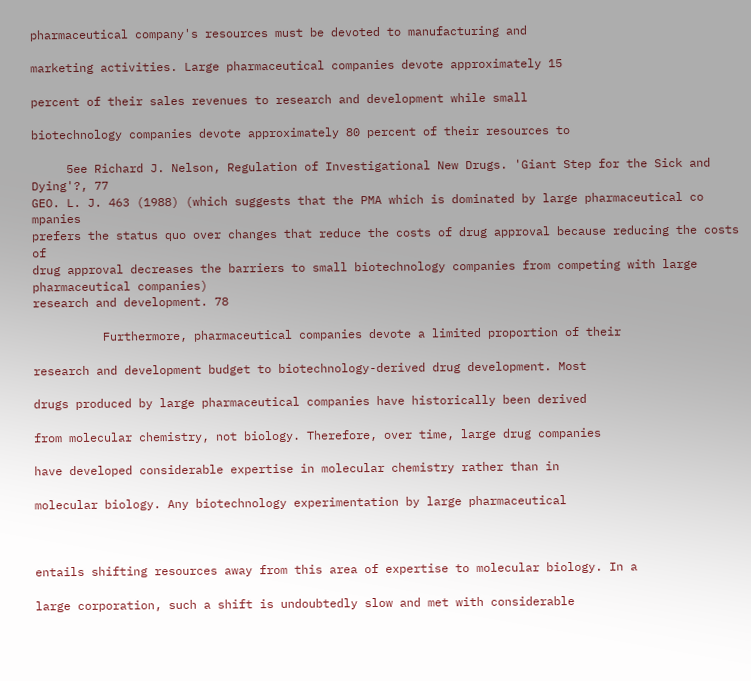pharmaceutical company's resources must be devoted to manufacturing and

marketing activities. Large pharmaceutical companies devote approximately 15

percent of their sales revenues to research and development while small

biotechnology companies devote approximately 80 percent of their resources to

     5ee Richard J. Nelson, Regulation of Investigational New Drugs. 'Giant Step for the Sick and Dying'?, 77
GEO. L. J. 463 (1988) (which suggests that the PMA which is dominated by large pharmaceutical co mpanies
prefers the status quo over changes that reduce the costs of drug approval because reducing the costs of
drug approval decreases the barriers to small biotechnology companies from competing with large
pharmaceutical companies)
research and development. 78

          Furthermore, pharmaceutical companies devote a limited proportion of their

research and development budget to biotechnology-derived drug development. Most

drugs produced by large pharmaceutical companies have historically been derived

from molecular chemistry, not biology. Therefore, over time, large drug companies

have developed considerable expertise in molecular chemistry rather than in

molecular biology. Any biotechnology experimentation by large pharmaceutical



entails shifting resources away from this area of expertise to molecular biology. In a

large corporation, such a shift is undoubtedly slow and met with considerable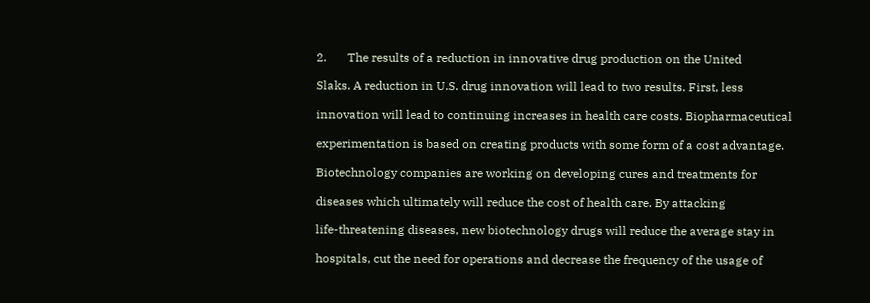2.       The results of a reduction in innovative drug production on the United

Slaks. A reduction in U.S. drug innovation will lead to two results. First, less

innovation will lead to continuing increases in health care costs. Biopharmaceutical

experimentation is based on creating products with some form of a cost advantage.

Biotechnology companies are working on developing cures and treatments for

diseases which ultimately will reduce the cost of health care. By attacking

life-threatening diseases, new biotechnology drugs will reduce the average stay in

hospitals, cut the need for operations and decrease the frequency of the usage of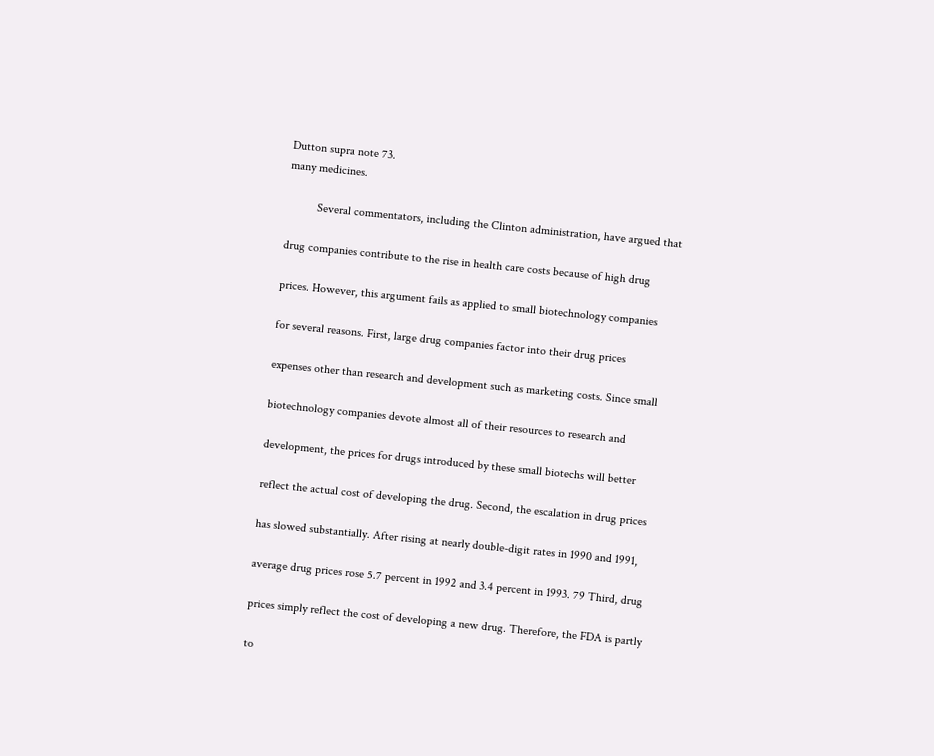Dutton supra note 73.
many medicines.

          Several commentators, including the Clinton administration, have argued that

drug companies contribute to the rise in health care costs because of high drug

prices. However, this argument fails as applied to small biotechnology companies

for several reasons. First, large drug companies factor into their drug prices

expenses other than research and development such as marketing costs. Since small

biotechnology companies devote almost all of their resources to research and

development, the prices for drugs introduced by these small biotechs will better

reflect the actual cost of developing the drug. Second, the escalation in drug prices

has slowed substantially. After rising at nearly double-digit rates in 1990 and 1991,

average drug prices rose 5.7 percent in 1992 and 3.4 percent in 1993. 79 Third, drug

prices simply reflect the cost of developing a new drug. Therefore, the FDA is partly

to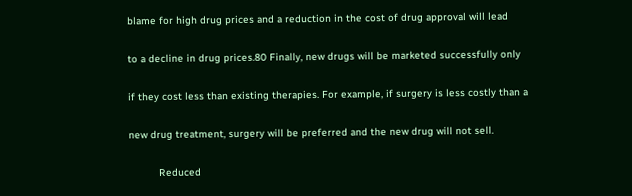blame for high drug prices and a reduction in the cost of drug approval will lead

to a decline in drug prices.80 Finally, new drugs will be marketed successfully only

if they cost less than existing therapies. For example, if surgery is less costly than a

new drug treatment, surgery will be preferred and the new drug will not sell.

          Reduced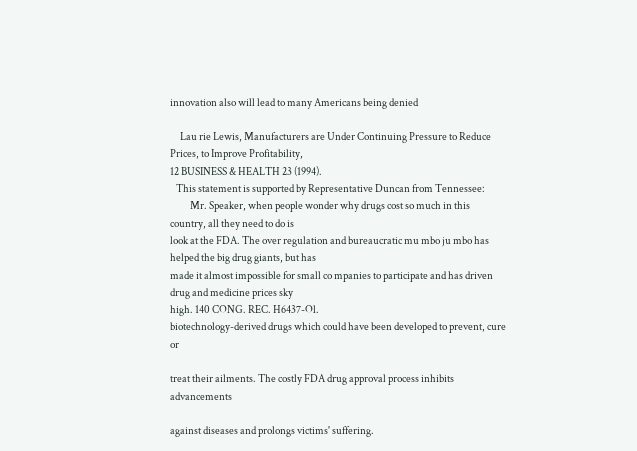innovation also will lead to many Americans being denied

     Lau rie Lewis, Manufacturers are Under Continuing Pressure to Reduce Prices, to Improve Profitability,
12 BUSINESS & HEALTH 23 (1994).
   This statement is supported by Representative Duncan from Tennessee:
          Mr. Speaker, when people wonder why drugs cost so much in this country, all they need to do is
look at the FDA. The over regulation and bureaucratic mu mbo ju mbo has helped the big drug giants, but has
made it almost impossible for small co mpanies to participate and has driven drug and medicine prices sky
high. 140 CONG. REC. H6437-Ol.
biotechnology-derived drugs which could have been developed to prevent, cure or

treat their ailments. The costly FDA drug approval process inhibits advancements

against diseases and prolongs victims' suffering.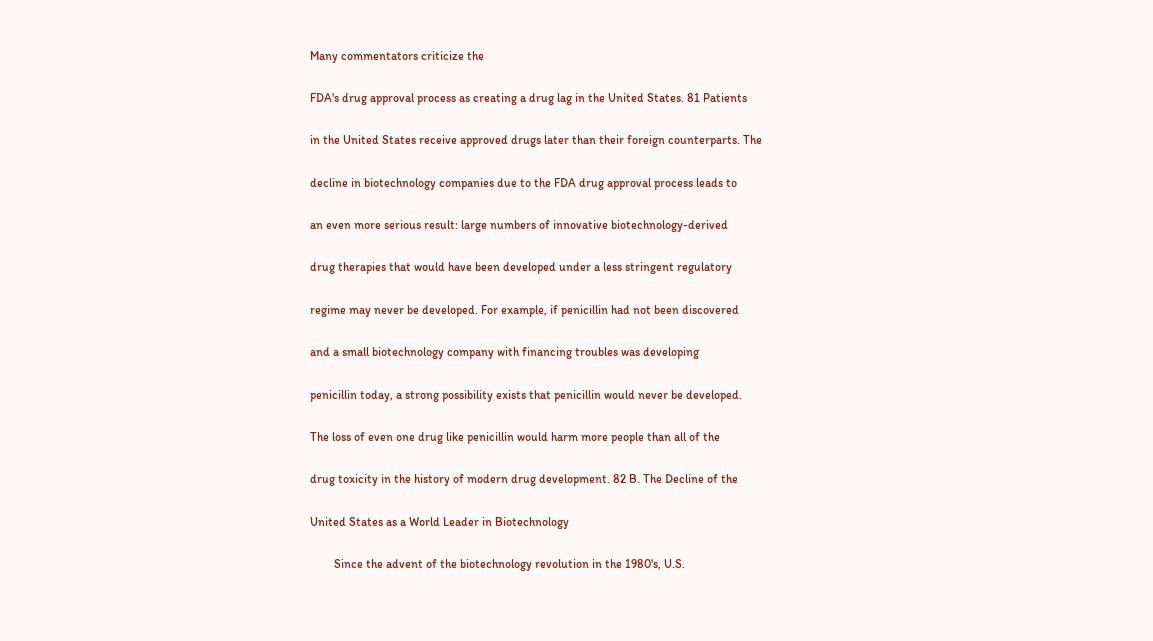Many commentators criticize the

FDA's drug approval process as creating a drug lag in the United States. 81 Patients

in the United States receive approved drugs later than their foreign counterparts. The

decline in biotechnology companies due to the FDA drug approval process leads to

an even more serious result: large numbers of innovative biotechnology-derived

drug therapies that would have been developed under a less stringent regulatory

regime may never be developed. For example, if penicillin had not been discovered

and a small biotechnology company with financing troubles was developing

penicillin today, a strong possibility exists that penicillin would never be developed.

The loss of even one drug like penicillin would harm more people than all of the

drug toxicity in the history of modern drug development. 82 B. The Decline of the

United States as a World Leader in Biotechnology

        Since the advent of the biotechnology revolution in the 1980's, U.S.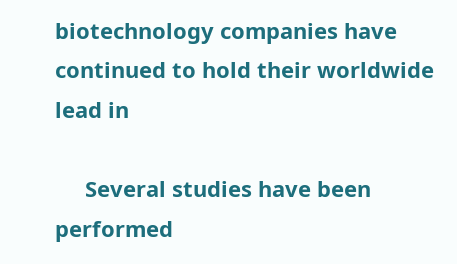biotechnology companies have continued to hold their worldwide lead in

     Several studies have been performed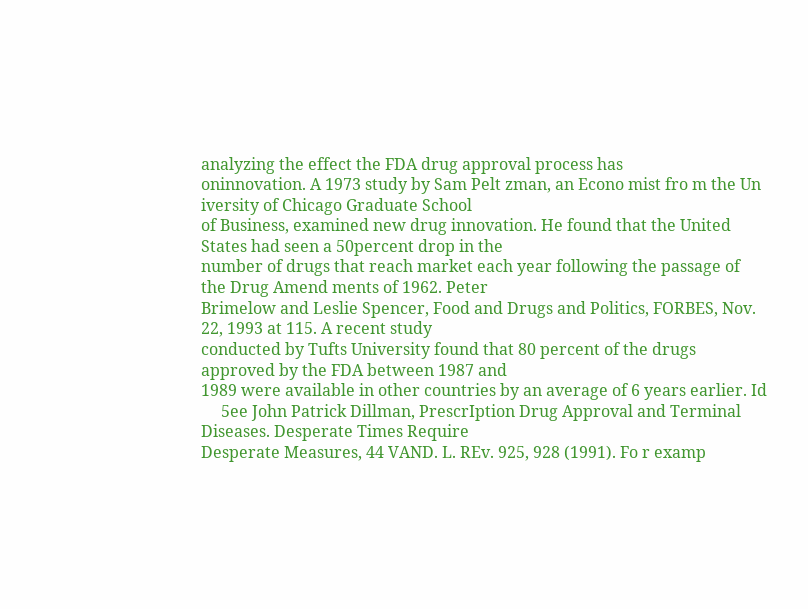analyzing the effect the FDA drug approval process has
oninnovation. A 1973 study by Sam Pelt zman, an Econo mist fro m the Un iversity of Chicago Graduate School
of Business, examined new drug innovation. He found that the United States had seen a 50percent drop in the
number of drugs that reach market each year following the passage of the Drug Amend ments of 1962. Peter
Brimelow and Leslie Spencer, Food and Drugs and Politics, FORBES, Nov. 22, 1993 at 115. A recent study
conducted by Tufts University found that 80 percent of the drugs approved by the FDA between 1987 and
1989 were available in other countries by an average of 6 years earlier. Id
     5ee John Patrick Dillman, PrescrIption Drug Approval and Terminal Diseases. Desperate Times Require
Desperate Measures, 44 VAND. L. REv. 925, 928 (1991). Fo r examp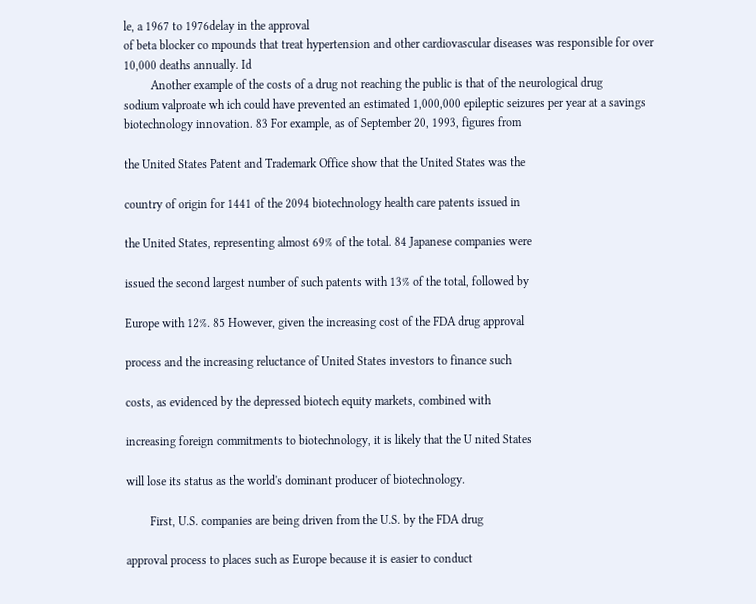le, a 1967 to 1976delay in the approval
of beta blocker co mpounds that treat hypertension and other cardiovascular diseases was responsible for over
10,000 deaths annually. Id
         Another example of the costs of a drug not reaching the public is that of the neurological drug
sodium valproate wh ich could have prevented an estimated 1,000,000 epileptic seizures per year at a savings
biotechnology innovation. 83 For example, as of September 20, 1993, figures from

the United States Patent and Trademark Office show that the United States was the

country of origin for 1441 of the 2094 biotechnology health care patents issued in

the United States, representing almost 69% of the total. 84 Japanese companies were

issued the second largest number of such patents with 13% of the total, followed by

Europe with 12%. 85 However, given the increasing cost of the FDA drug approval

process and the increasing reluctance of United States investors to finance such

costs, as evidenced by the depressed biotech equity markets, combined with

increasing foreign commitments to biotechnology, it is likely that the U nited States

will lose its status as the world's dominant producer of biotechnology.

        First, U.S. companies are being driven from the U.S. by the FDA drug

approval process to places such as Europe because it is easier to conduct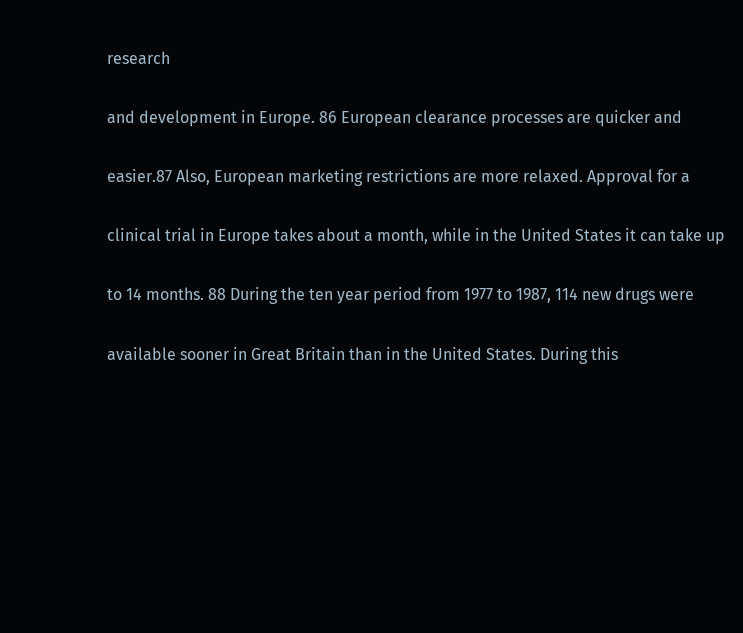research

and development in Europe. 86 European clearance processes are quicker and

easier.87 Also, European marketing restrictions are more relaxed. Approval for a

clinical trial in Europe takes about a month, while in the United States it can take up

to 14 months. 88 During the ten year period from 1977 to 1987, 114 new drugs were

available sooner in Great Britain than in the United States. During this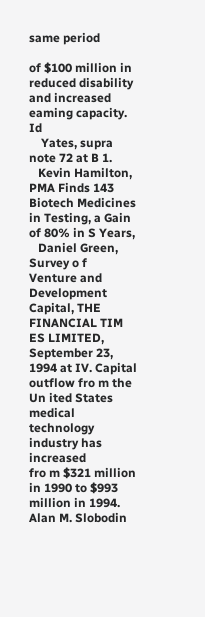same period

of $100 million in reduced disability and increased eaming capacity. Id
    Yates, supra note 72 at B 1.
   Kevin Hamilton, PMA Finds 143 Biotech Medicines in Testing, a Gain of 80% in S Years,
   Daniel Green, Survey o f Venture and Development Capital, THE FINANCIAL TIM ES LIMITED,
September 23, 1994 at IV. Capital outflow fro m the Un ited States medical technology industry has increased
fro m $321 million in 1990 to $993 million in 1994. Alan M. Slobodin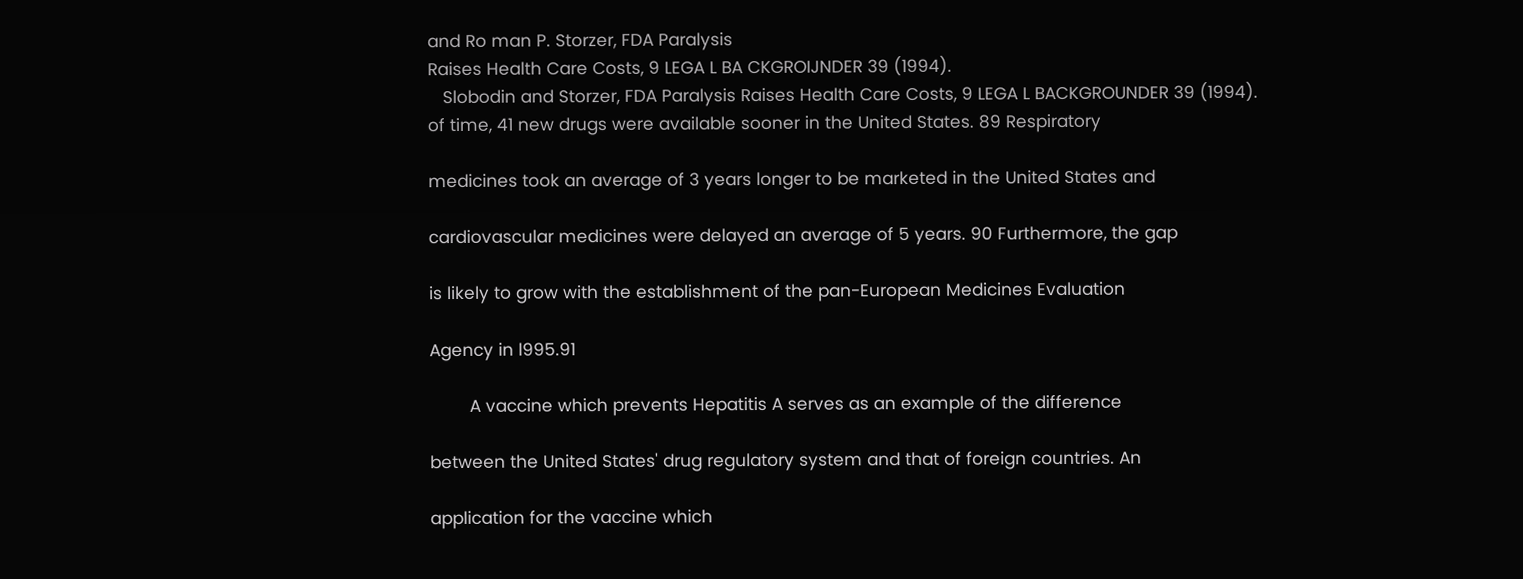and Ro man P. Storzer, FDA Paralysis
Raises Health Care Costs, 9 LEGA L BA CKGROIJNDER 39 (1994).
   Slobodin and Storzer, FDA Paralysis Raises Health Care Costs, 9 LEGA L BACKGROUNDER 39 (1994).
of time, 41 new drugs were available sooner in the United States. 89 Respiratory

medicines took an average of 3 years longer to be marketed in the United States and

cardiovascular medicines were delayed an average of 5 years. 90 Furthermore, the gap

is likely to grow with the establishment of the pan-European Medicines Evaluation

Agency in l995.91

        A vaccine which prevents Hepatitis A serves as an example of the difference

between the United States' drug regulatory system and that of foreign countries. An

application for the vaccine which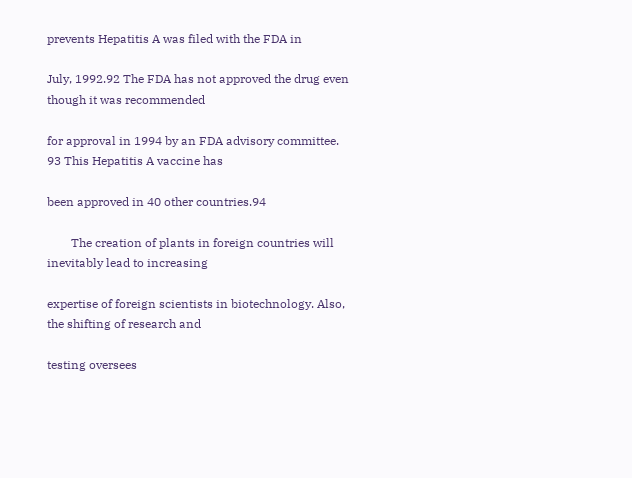prevents Hepatitis A was filed with the FDA in

July, 1992.92 The FDA has not approved the drug even though it was recommended

for approval in 1994 by an FDA advisory committee. 93 This Hepatitis A vaccine has

been approved in 40 other countries.94

        The creation of plants in foreign countries will inevitably lead to increasing

expertise of foreign scientists in biotechnology. Also, the shifting of research and

testing oversees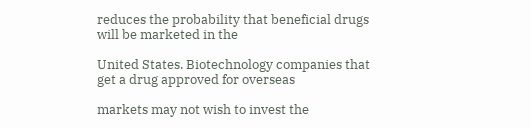reduces the probability that beneficial drugs will be marketed in the

United States. Biotechnology companies that get a drug approved for overseas

markets may not wish to invest the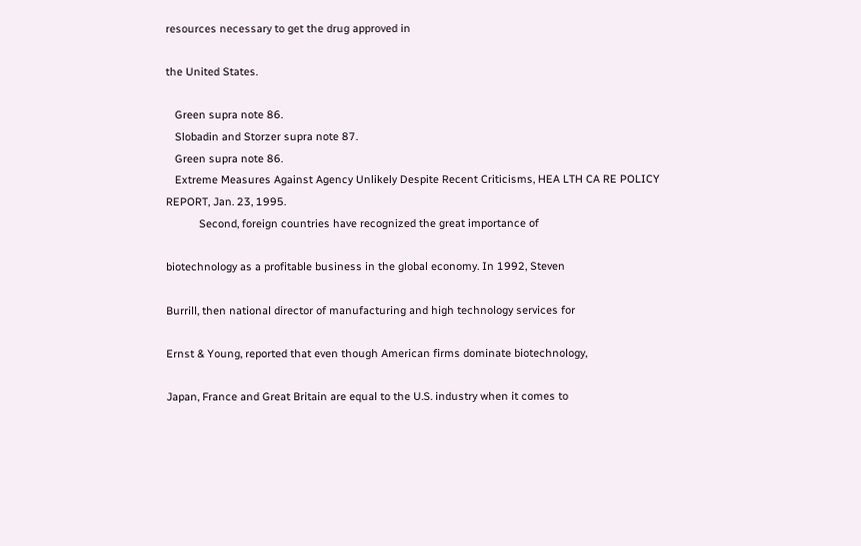resources necessary to get the drug approved in

the United States.

   Green supra note 86.
   Slobadin and Storzer supra note 87.
   Green supra note 86.
   Extreme Measures Against Agency Unlikely Despite Recent Criticisms, HEA LTH CA RE POLICY
REPORT, Jan. 23, 1995.
           Second, foreign countries have recognized the great importance of

biotechnology as a profitable business in the global economy. In 1992, Steven

Burrill, then national director of manufacturing and high technology services for

Ernst & Young, reported that even though American firms dominate biotechnology,

Japan, France and Great Britain are equal to the U.S. industry when it comes to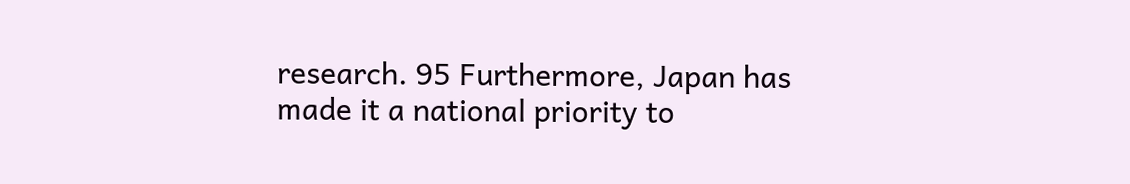research. 95 Furthermore, Japan has made it a national priority to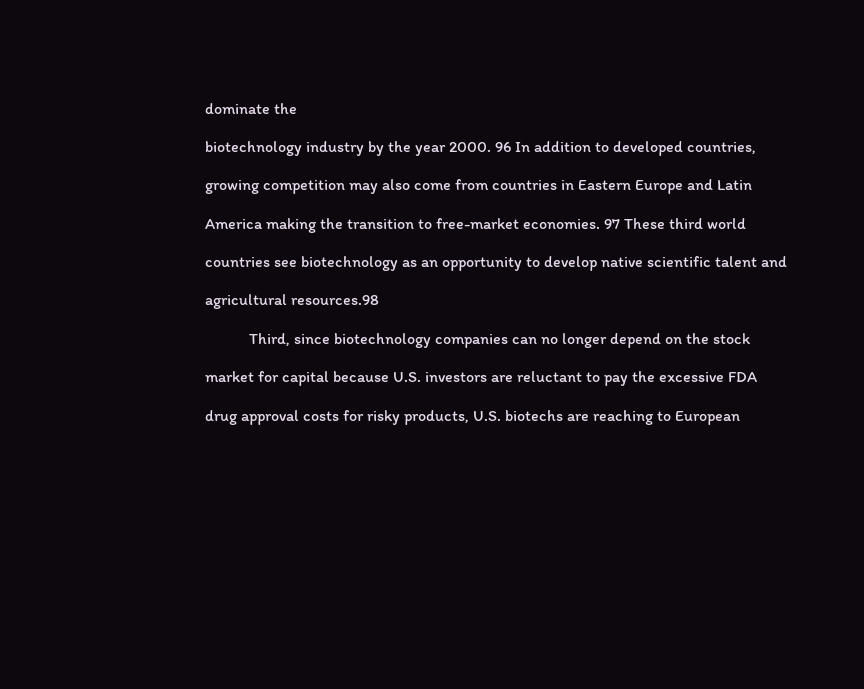dominate the

biotechnology industry by the year 2000. 96 In addition to developed countries,

growing competition may also come from countries in Eastern Europe and Latin

America making the transition to free-market economies. 97 These third world

countries see biotechnology as an opportunity to develop native scientific talent and

agricultural resources.98

           Third, since biotechnology companies can no longer depend on the stock

market for capital because U.S. investors are reluctant to pay the excessive FDA

drug approval costs for risky products, U.S. biotechs are reaching to European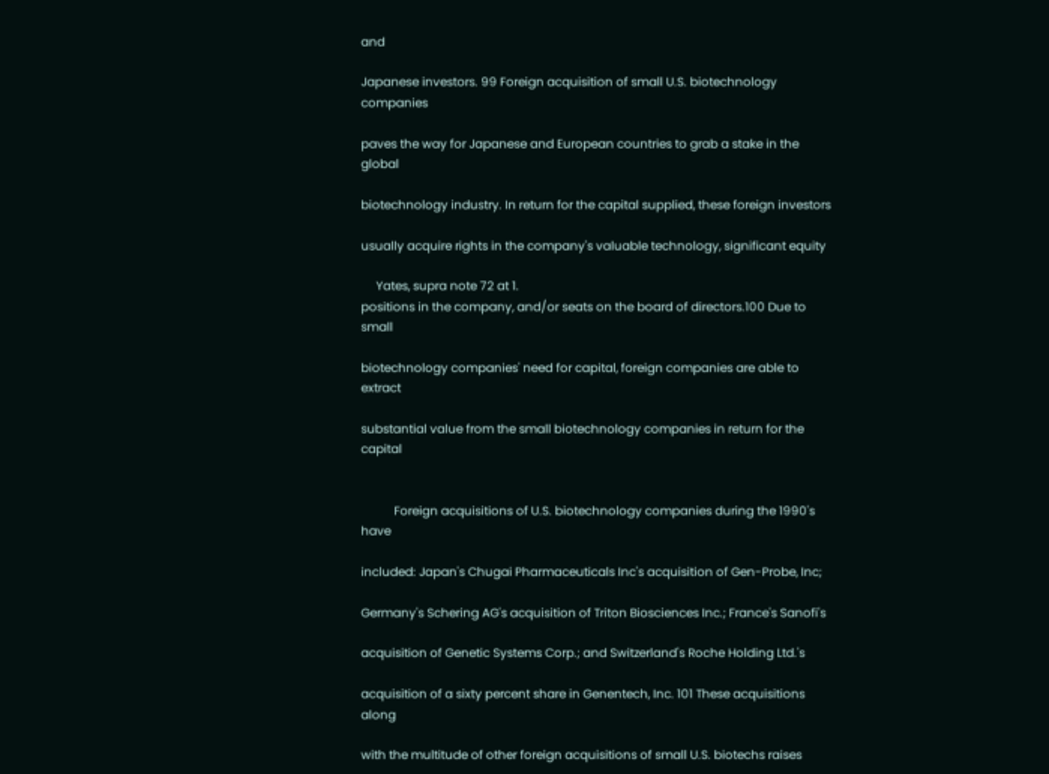and

Japanese investors. 99 Foreign acquisition of small U.S. biotechnology companies

paves the way for Japanese and European countries to grab a stake in the global

biotechnology industry. In return for the capital supplied, these foreign investors

usually acquire rights in the company's valuable technology, significant equity

     Yates, supra note 72 at 1.
positions in the company, and/or seats on the board of directors.100 Due to small

biotechnology companies' need for capital, foreign companies are able to extract

substantial value from the small biotechnology companies in return for the capital


           Foreign acquisitions of U.S. biotechnology companies during the 1990's have

included: Japan's Chugai Pharmaceuticals Inc's acquisition of Gen-Probe, Inc;

Germany's Schering AG's acquisition of Triton Biosciences Inc.; France's Sanofi's

acquisition of Genetic Systems Corp.; and Switzerland's Roche Holding Ltd.'s

acquisition of a sixty percent share in Genentech, Inc. 101 These acquisitions along

with the multitude of other foreign acquisitions of small U.S. biotechs raises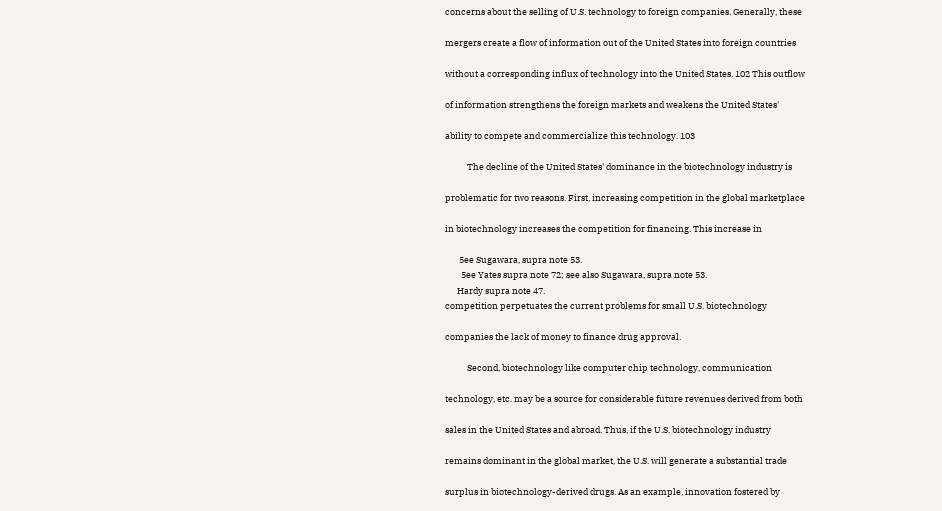concerns about the selling of U.S. technology to foreign companies. Generally, these

mergers create a flow of information out of the United States into foreign countries

without a corresponding influx of technology into the United States. 102 This outflow

of information strengthens the foreign markets and weakens the United States'

ability to compete and commercialize this technology. 103

           The decline of the United States' dominance in the biotechnology industry is

problematic for two reasons. First, increasing competition in the global marketplace

in biotechnology increases the competition for financing. This increase in

       5ee Sugawara, supra note 53.
        5ee Yates supra note 72; see also Sugawara, supra note 53.
      Hardy supra note 47.
competition perpetuates the current problems for small U.S. biotechnology

companies the lack of money to finance drug approval.

           Second, biotechnology like computer chip technology, communication

technology, etc. may be a source for considerable future revenues derived from both

sales in the United States and abroad. Thus, if the U.S. biotechnology industry

remains dominant in the global market, the U.S. will generate a substantial trade

surplus in biotechnology-derived drugs. As an example, innovation fostered by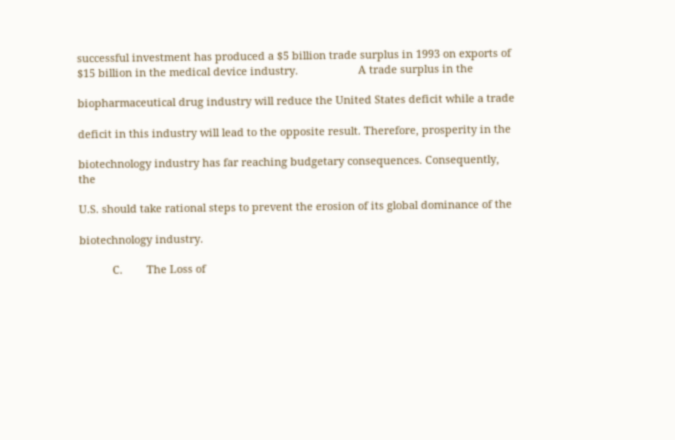successful investment has produced a $5 billion trade surplus in 1993 on exports of
$15 billion in the medical device industry.                    A trade surplus in the

biopharmaceutical drug industry will reduce the United States deficit while a trade

deficit in this industry will lead to the opposite result. Therefore, prosperity in the

biotechnology industry has far reaching budgetary consequences. Consequently, the

U.S. should take rational steps to prevent the erosion of its global dominance of the

biotechnology industry.

           C.        The Loss of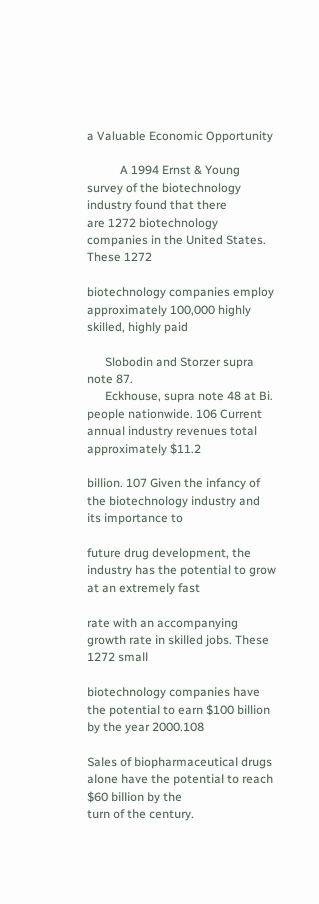a Valuable Economic Opportunity

           A 1994 Ernst & Young survey of the biotechnology industry found that there
are 1272 biotechnology companies in the United States.                       These 1272

biotechnology companies employ approximately 100,000 highly skilled, highly paid

      Slobodin and Storzer supra note 87.
      Eckhouse, supra note 48 at Bi.
people nationwide. 106 Current annual industry revenues total approximately $11.2

billion. 107 Given the infancy of the biotechnology industry and its importance to

future drug development, the industry has the potential to grow at an extremely fast

rate with an accompanying growth rate in skilled jobs. These 1272 small

biotechnology companies have the potential to earn $100 billion by the year 2000.108

Sales of biopharmaceutical drugs alone have the potential to reach $60 billion by the
turn of the century.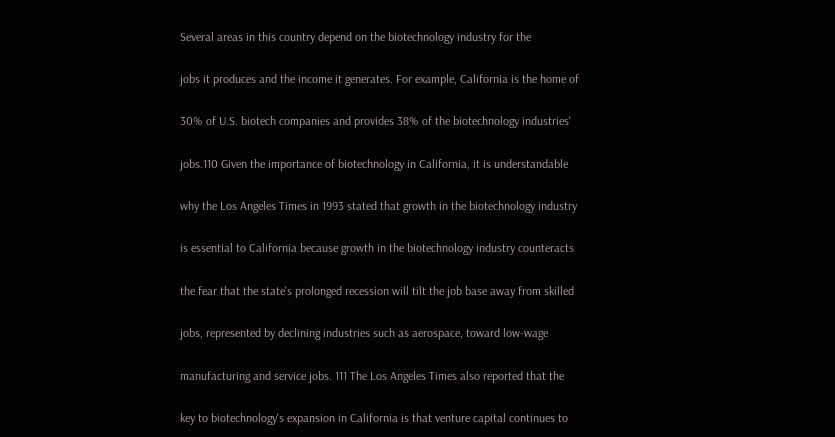Several areas in this country depend on the biotechnology industry for the

jobs it produces and the income it generates. For example, California is the home of

30% of U.S. biotech companies and provides 38% of the biotechnology industries'

jobs.110 Given the importance of biotechnology in California, it is understandable

why the Los Angeles Times in 1993 stated that growth in the biotechnology industry

is essential to California because growth in the biotechnology industry counteracts

the fear that the state's prolonged recession will tilt the job base away from skilled

jobs, represented by declining industries such as aerospace, toward low-wage

manufacturing and service jobs. 111 The Los Angeles Times also reported that the

key to biotechnology's expansion in California is that venture capital continues to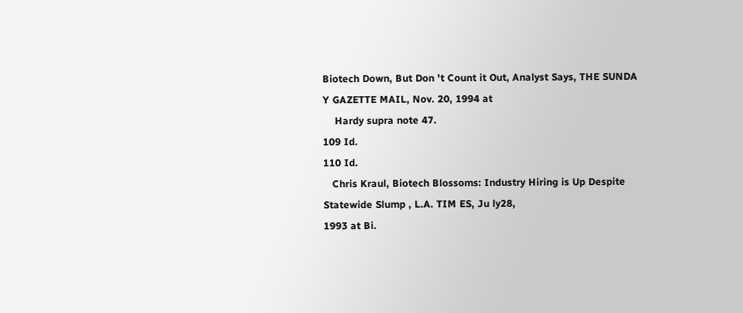Biotech Down, But Don 't Count it Out, Analyst Says, THE SUNDA Y GAZETTE MAIL, Nov. 20, 1994 at
    Hardy supra note 47.
109 Id.
110 Id.
   Chris Kraul, Biotech Blossoms: Industry Hiring is Up Despite Statewide Slump , L.A. TIM ES, Ju ly28,
1993 at Bi.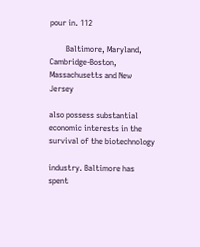pour in. 112

        Baltimore, Maryland, Cambridge-Boston, Massachusetts and New Jersey

also possess substantial economic interests in the survival of the biotechnology

industry. Baltimore has spent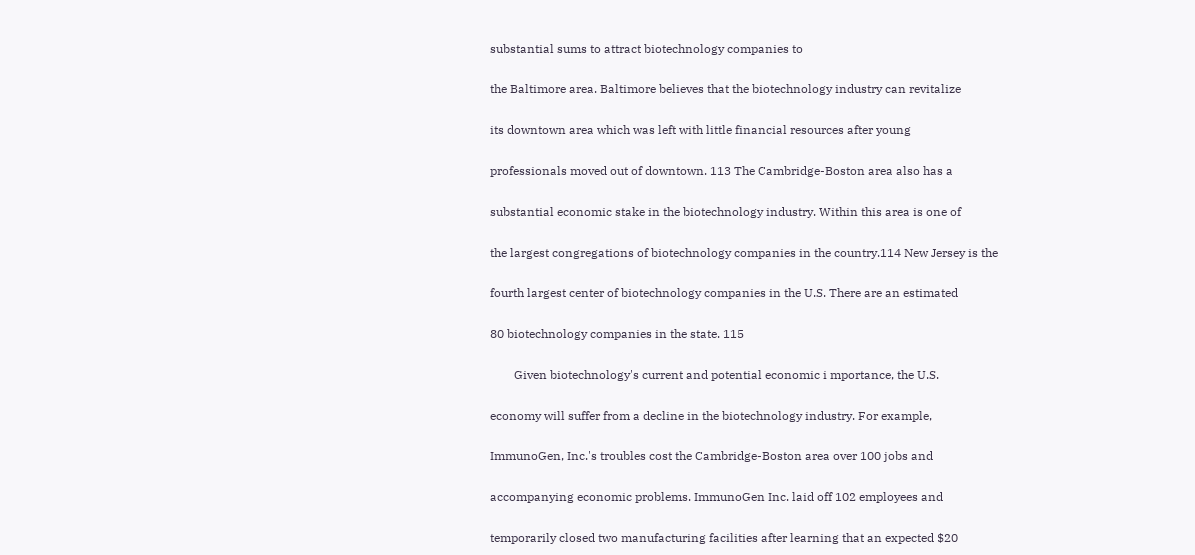substantial sums to attract biotechnology companies to

the Baltimore area. Baltimore believes that the biotechnology industry can revitalize

its downtown area which was left with little financial resources after young

professionals moved out of downtown. 113 The Cambridge-Boston area also has a

substantial economic stake in the biotechnology industry. Within this area is one of

the largest congregations of biotechnology companies in the country.114 New Jersey is the

fourth largest center of biotechnology companies in the U.S. There are an estimated

80 biotechnology companies in the state. 115

        Given biotechnology's current and potential economic i mportance, the U.S.

economy will suffer from a decline in the biotechnology industry. For example,

ImmunoGen, Inc.'s troubles cost the Cambridge-Boston area over 100 jobs and

accompanying economic problems. ImmunoGen Inc. laid off 102 employees and

temporarily closed two manufacturing facilities after learning that an expected $20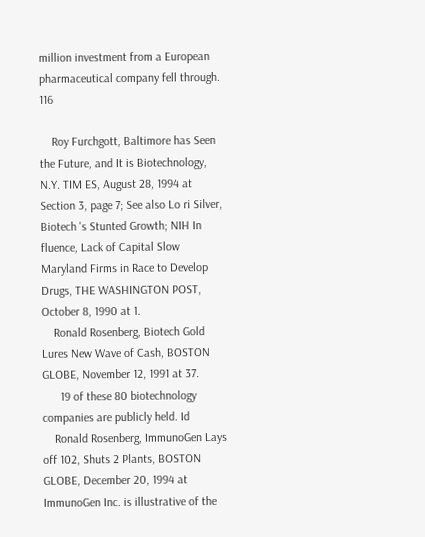million investment from a European pharmaceutical company fell through. 116

    Roy Furchgott, Baltimore has Seen the Future, and It is Biotechnology, N.Y. TIM ES, August 28, 1994 at
Section 3, page 7; See also Lo ri Silver, Biotech 's Stunted Growth; NIH In fluence, Lack of Capital Slow
Maryland Firms in Race to Develop Drugs, THE WASHINGTON POST, October 8, 1990 at 1.
    Ronald Rosenberg, Biotech Gold Lures New Wave of Cash, BOSTON GLOBE, November 12, 1991 at 37.
      19 of these 80 biotechnology companies are publicly held. Id
    Ronald Rosenberg, ImmunoGen Lays off 102, Shuts 2 Plants, BOSTON GLOBE, December 20, 1994 at
ImmunoGen Inc. is illustrative of the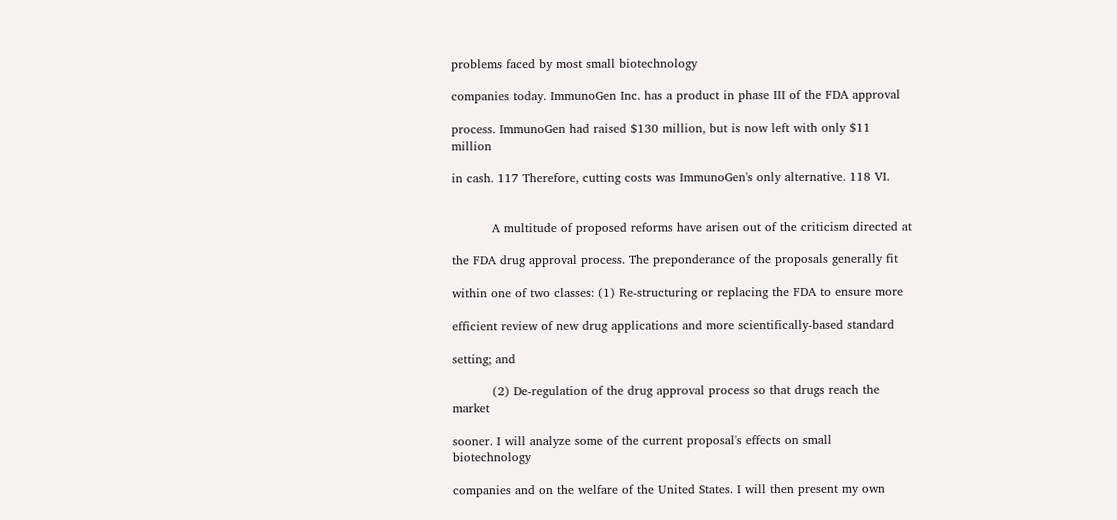problems faced by most small biotechnology

companies today. ImmunoGen Inc. has a product in phase III of the FDA approval

process. ImmunoGen had raised $130 million, but is now left with only $11 million

in cash. 117 Therefore, cutting costs was ImmunoGen's only alternative. 118 VI.


          A multitude of proposed reforms have arisen out of the criticism directed at

the FDA drug approval process. The preponderance of the proposals generally fit

within one of two classes: (1) Re-structuring or replacing the FDA to ensure more

efficient review of new drug applications and more scientifically-based standard

setting; and

          (2) De-regulation of the drug approval process so that drugs reach the market

sooner. I will analyze some of the current proposal's effects on small biotechnology

companies and on the welfare of the United States. I will then present my own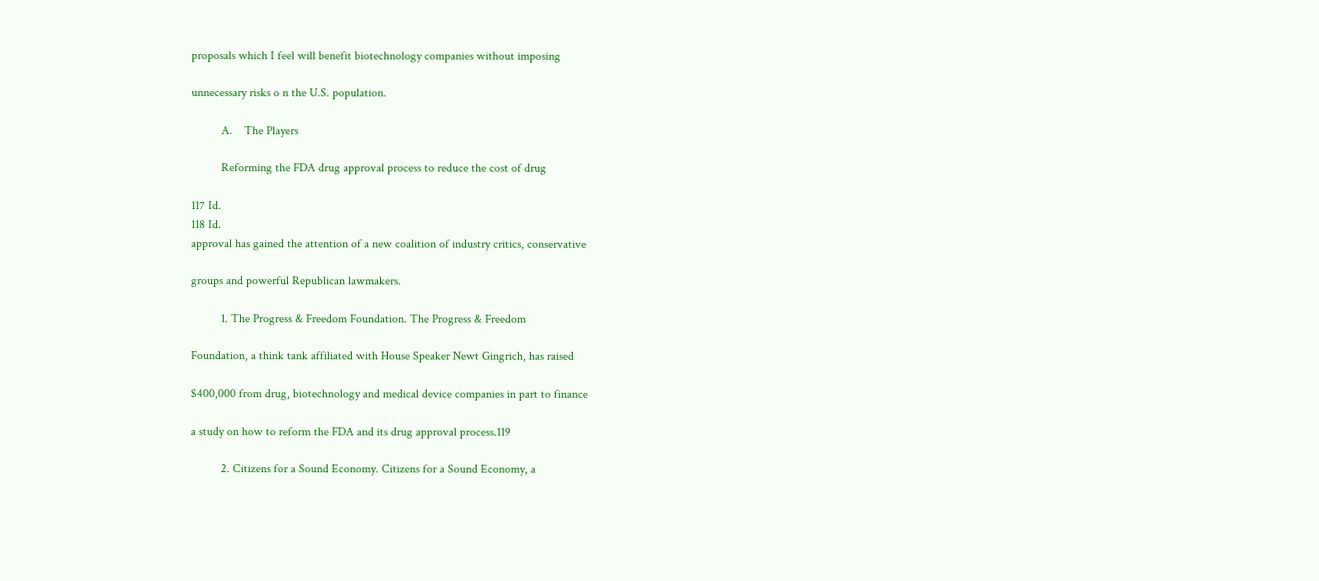proposals which I feel will benefit biotechnology companies without imposing

unnecessary risks o n the U.S. population.

          A.    The Players

          Reforming the FDA drug approval process to reduce the cost of drug

117 Id.
118 Id.
approval has gained the attention of a new coalition of industry critics, conservative

groups and powerful Republican lawmakers.

          1. The Progress & Freedom Foundation. The Progress & Freedom

Foundation, a think tank affiliated with House Speaker Newt Gingrich, has raised

$400,000 from drug, biotechnology and medical device companies in part to finance

a study on how to reform the FDA and its drug approval process.119

          2. Citizens for a Sound Economy. Citizens for a Sound Economy, a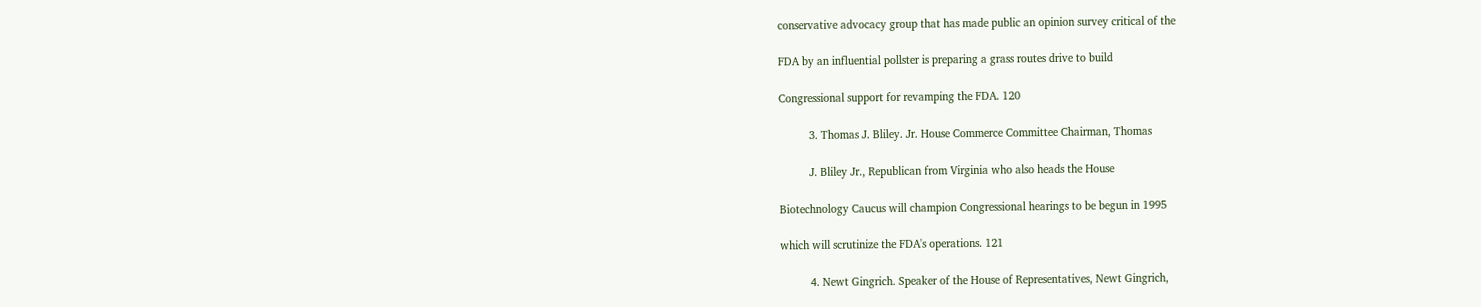conservative advocacy group that has made public an opinion survey critical of the

FDA by an influential pollster is preparing a grass routes drive to build

Congressional support for revamping the FDA. 120

          3. Thomas J. Bliley. Jr. House Commerce Committee Chairman, Thomas

          J. Bliley Jr., Republican from Virginia who also heads the House

Biotechnology Caucus will champion Congressional hearings to be begun in 1995

which will scrutinize the FDA's operations. 121

          4. Newt Gingrich. Speaker of the House of Representatives, Newt Gingrich,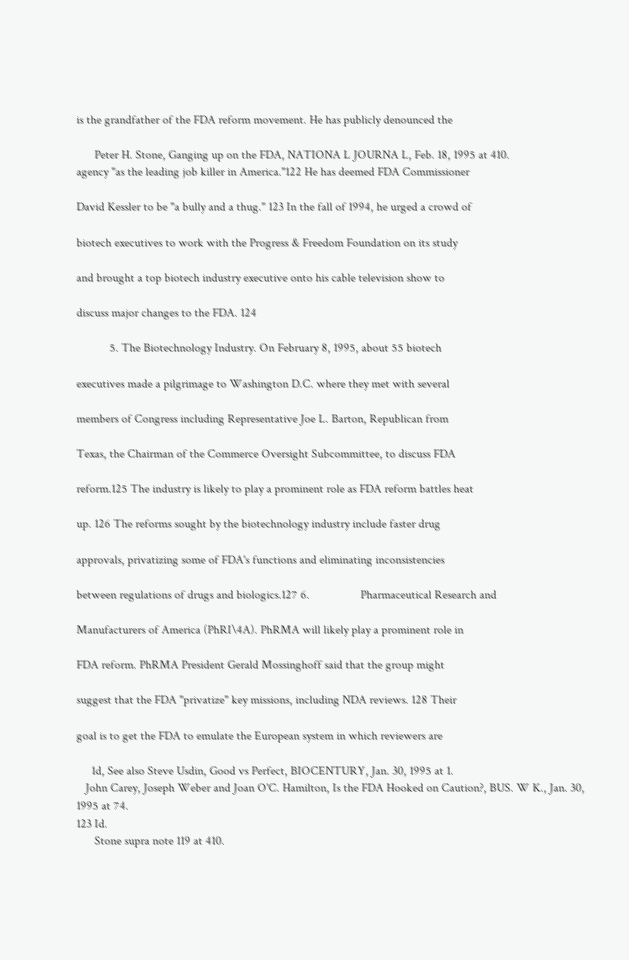is the grandfather of the FDA reform movement. He has publicly denounced the

      Peter H. Stone, Ganging up on the FDA, NATIONA L JOURNA L, Feb. 18, 1995 at 410.
agency "as the leading job killer in America."122 He has deemed FDA Commissioner

David Kessler to be "a bully and a thug." 123 In the fall of 1994, he urged a crowd of

biotech executives to work with the Progress & Freedom Foundation on its study

and brought a top biotech industry executive onto his cable television show to

discuss major changes to the FDA. 124

           5. The Biotechnology Industry. On February 8, 1995, about 55 biotech

executives made a pilgrimage to Washington D.C. where they met with several

members of Congress including Representative Joe L. Barton, Republican from

Texas, the Chairman of the Commerce Oversight Subcommittee, to discuss FDA

reform.125 The industry is likely to play a prominent role as FDA reform battles heat

up. 126 The reforms sought by the biotechnology industry include faster drug

approvals, privatizing some of FDA's functions and eliminating inconsistencies

between regulations of drugs and biologics.127 6.                 Pharmaceutical Research and

Manufacturers of America (PhRI\4A). PhRMA will likely play a prominent role in

FDA reform. PhRMA President Gerald Mossinghoff said that the group might

suggest that the FDA "privatize" key missions, including NDA reviews. 128 Their

goal is to get the FDA to emulate the European system in which reviewers are

     1d, See also Steve Usdin, Good vs Perfect, BIOCENTURY, Jan. 30, 1995 at 1.
   John Carey, Joseph Weber and Joan O'C. Hamilton, Is the FDA Hooked on Caution?, BUS. W K., Jan. 30,
1995 at 74.
123 Id.
      Stone supra note 119 at 410.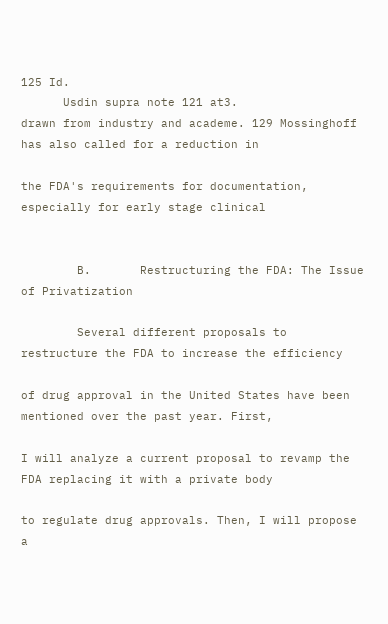125 Id.
      Usdin supra note 121 at3.
drawn from industry and academe. 129 Mossinghoff has also called for a reduction in

the FDA's requirements for documentation, especially for early stage clinical


        B.       Restructuring the FDA: The Issue of Privatization

        Several different proposals to restructure the FDA to increase the efficiency

of drug approval in the United States have been mentioned over the past year. First,

I will analyze a current proposal to revamp the FDA replacing it with a private body

to regulate drug approvals. Then, I will propose a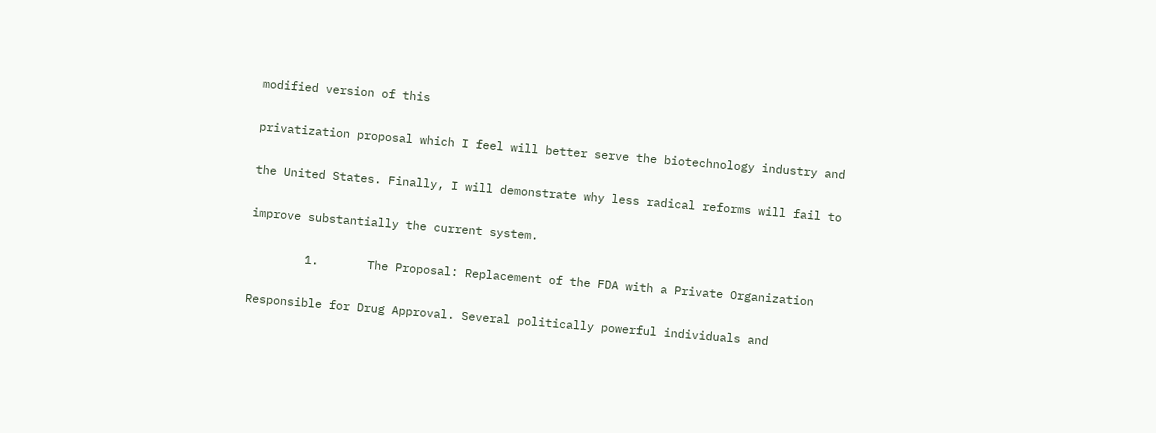modified version of this

privatization proposal which I feel will better serve the biotechnology industry and

the United States. Finally, I will demonstrate why less radical reforms will fail to

improve substantially the current system.

        1.       The Proposal: Replacement of the FDA with a Private Organization

Responsible for Drug Approval. Several politically powerful individuals and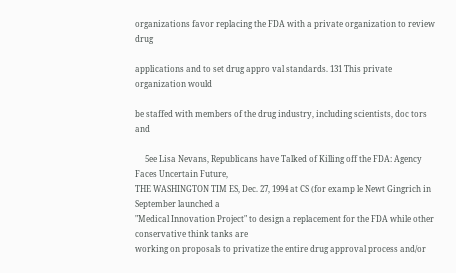organizations favor replacing the FDA with a private organization to review drug

applications and to set drug appro val standards. 131 This private organization would

be staffed with members of the drug industry, including scientists, doc tors and

     5ee Lisa Nevans, Republicans have Talked of Killing off the FDA: Agency Faces Uncertain Future,
THE WASHINGTON TIM ES, Dec. 27, 1994 at CS (for examp le Newt Gingrich in September launched a
"Medical Innovation Project" to design a replacement for the FDA while other conservative think tanks are
working on proposals to privatize the entire drug approval process and/or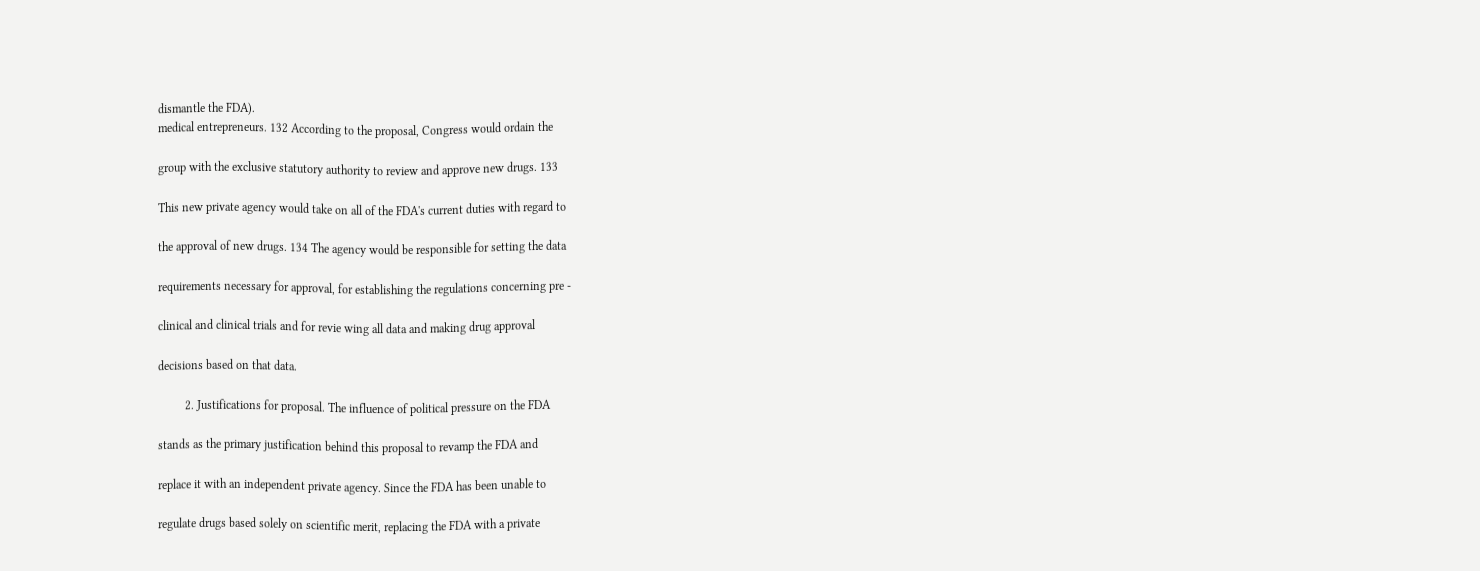dismantle the FDA).
medical entrepreneurs. 132 According to the proposal, Congress would ordain the

group with the exclusive statutory authority to review and approve new drugs. 133

This new private agency would take on all of the FDA's current duties with regard to

the approval of new drugs. 134 The agency would be responsible for setting the data

requirements necessary for approval, for establishing the regulations concerning pre -

clinical and clinical trials and for revie wing all data and making drug approval

decisions based on that data.

         2. Justifications for proposal. The influence of political pressure on the FDA

stands as the primary justification behind this proposal to revamp the FDA and

replace it with an independent private agency. Since the FDA has been unable to

regulate drugs based solely on scientific merit, replacing the FDA with a private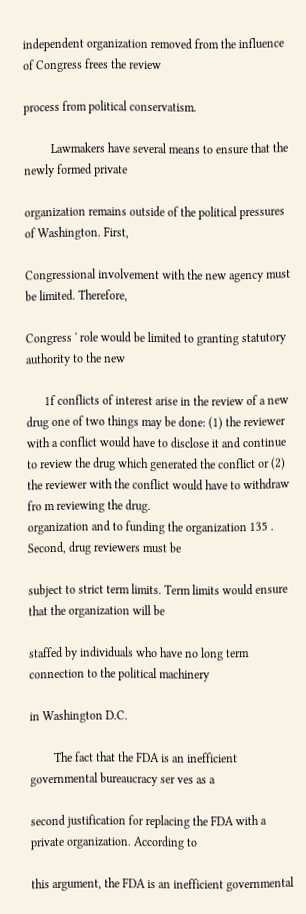independent organization removed from the influence of Congress frees the review

process from political conservatism.

         Lawmakers have several means to ensure that the newly formed private

organization remains outside of the political pressures of Washington. First,

Congressional involvement with the new agency must be limited. Therefore,

Congress ' role would be limited to granting statutory authority to the new

      1f conflicts of interest arise in the review of a new drug one of two things may be done: (1) the reviewer
with a conflict would have to disclose it and continue to review the drug which generated the conflict or (2)
the reviewer with the conflict would have to withdraw fro m reviewing the drug.
organization and to funding the organization 135 . Second, drug reviewers must be

subject to strict term limits. Term limits would ensure that the organization will be

staffed by individuals who have no long term connection to the political machinery

in Washington D.C.

        The fact that the FDA is an inefficient governmental bureaucracy ser ves as a

second justification for replacing the FDA with a private organization. According to

this argument, the FDA is an inefficient governmental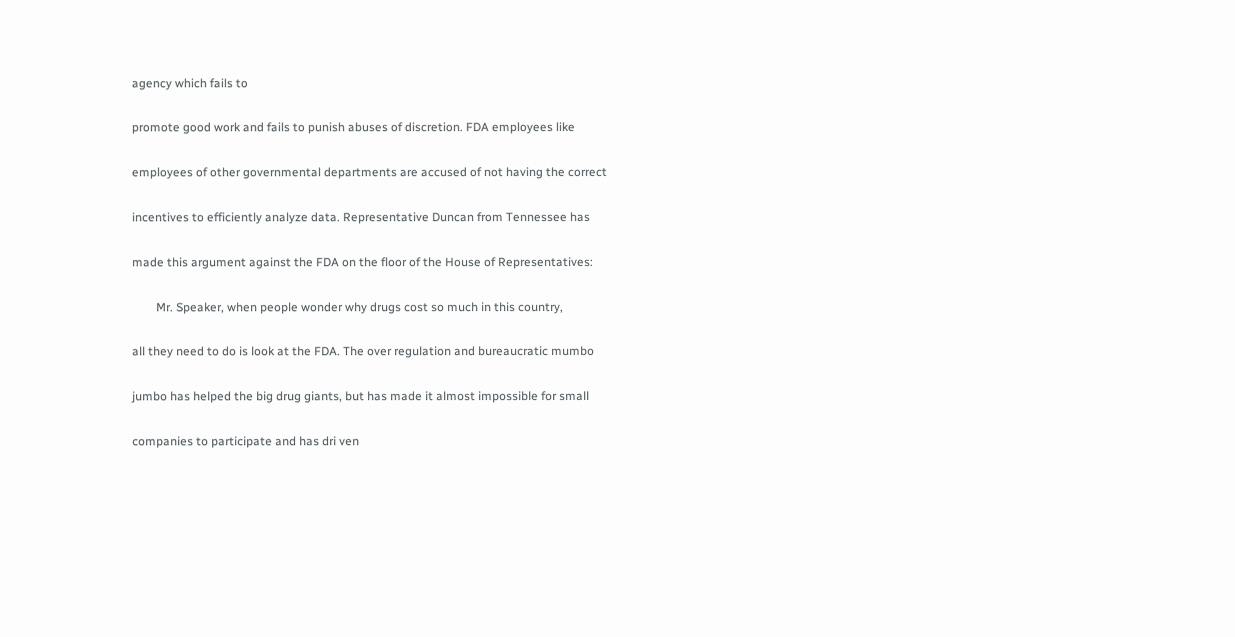agency which fails to

promote good work and fails to punish abuses of discretion. FDA employees like

employees of other governmental departments are accused of not having the correct

incentives to efficiently analyze data. Representative Duncan from Tennessee has

made this argument against the FDA on the floor of the House of Representatives:

        Mr. Speaker, when people wonder why drugs cost so much in this country,

all they need to do is look at the FDA. The over regulation and bureaucratic mumbo

jumbo has helped the big drug giants, but has made it almost impossible for small

companies to participate and has dri ven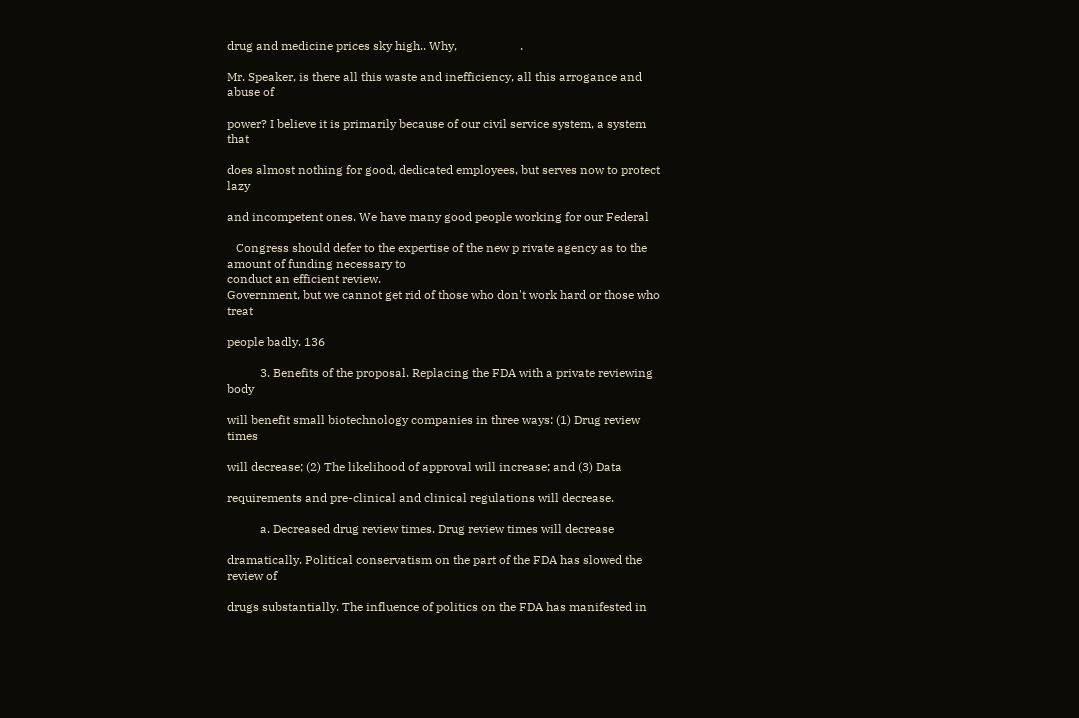drug and medicine prices sky high.. Why,                     .

Mr. Speaker, is there all this waste and inefficiency, all this arrogance and abuse of

power? I believe it is primarily because of our civil service system, a system that

does almost nothing for good, dedicated employees, but serves now to protect lazy

and incompetent ones. We have many good people working for our Federal

   Congress should defer to the expertise of the new p rivate agency as to the amount of funding necessary to
conduct an efficient review.
Government, but we cannot get rid of those who don't work hard or those who treat

people badly. 136

           3. Benefits of the proposal. Replacing the FDA with a private reviewing body

will benefit small biotechnology companies in three ways: (1) Drug review times

will decrease; (2) The likelihood of approval will increase; and (3) Data

requirements and pre-clinical and clinical regulations will decrease.

           a. Decreased drug review times. Drug review times will decrease

dramatically. Political conservatism on the part of the FDA has slowed the review of

drugs substantially. The influence of politics on the FDA has manifested in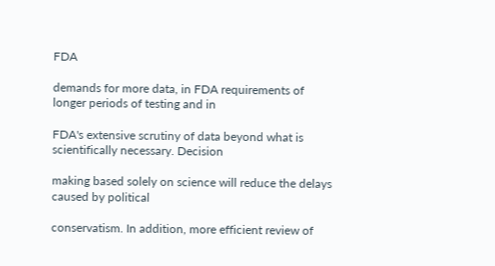FDA

demands for more data, in FDA requirements of longer periods of testing and in

FDA's extensive scrutiny of data beyond what is scientifically necessary. Decision

making based solely on science will reduce the delays caused by political

conservatism. In addition, more efficient review of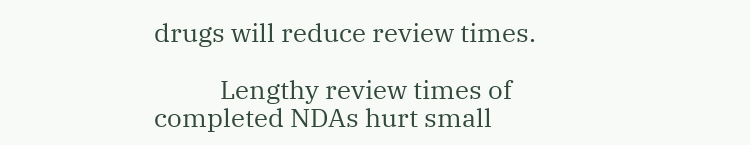drugs will reduce review times.

           Lengthy review times of completed NDAs hurt small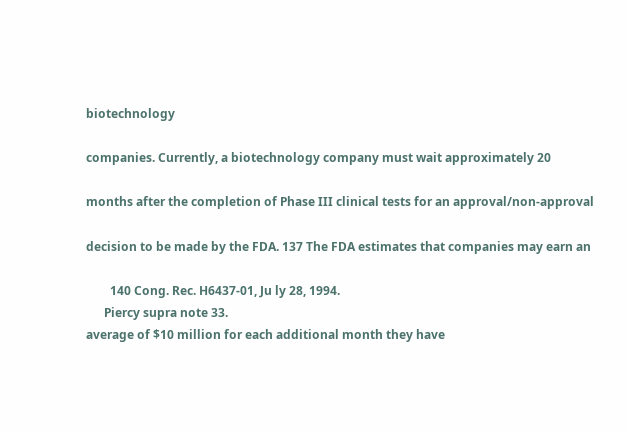biotechnology

companies. Currently, a biotechnology company must wait approximately 20

months after the completion of Phase III clinical tests for an approval/non-approval

decision to be made by the FDA. 137 The FDA estimates that companies may earn an

        140 Cong. Rec. H6437-01, Ju ly 28, 1994.
      Piercy supra note 33.
average of $10 million for each additional month they have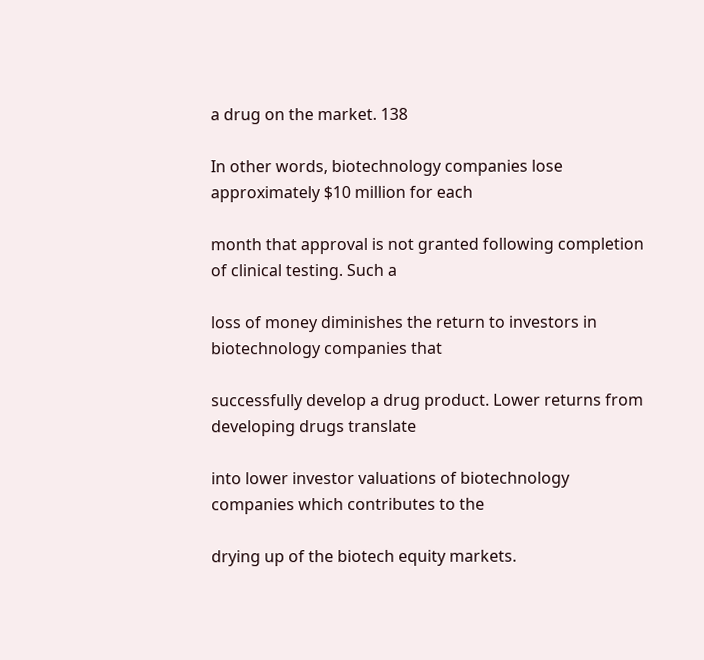a drug on the market. 138

In other words, biotechnology companies lose approximately $10 million for each

month that approval is not granted following completion of clinical testing. Such a

loss of money diminishes the return to investors in biotechnology companies that

successfully develop a drug product. Lower returns from developing drugs translate

into lower investor valuations of biotechnology companies which contributes to the

drying up of the biotech equity markets.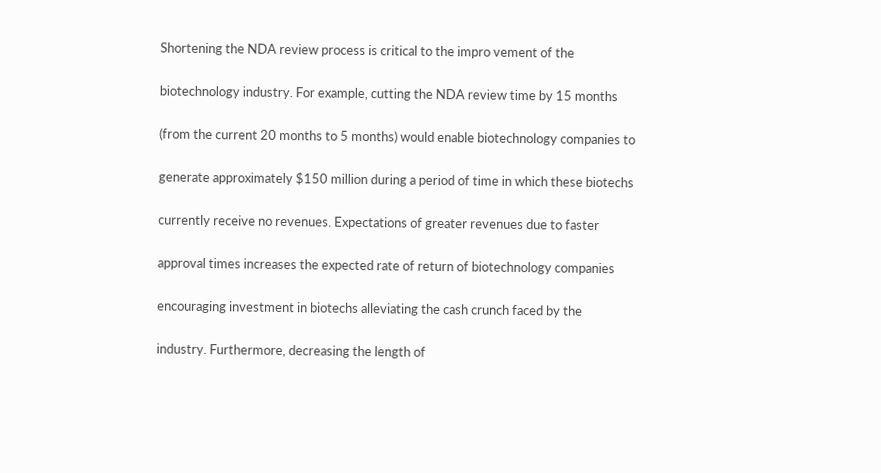Shortening the NDA review process is critical to the impro vement of the

biotechnology industry. For example, cutting the NDA review time by 15 months

(from the current 20 months to 5 months) would enable biotechnology companies to

generate approximately $150 million during a period of time in which these biotechs

currently receive no revenues. Expectations of greater revenues due to faster

approval times increases the expected rate of return of biotechnology companies

encouraging investment in biotechs alleviating the cash crunch faced by the

industry. Furthermore, decreasing the length of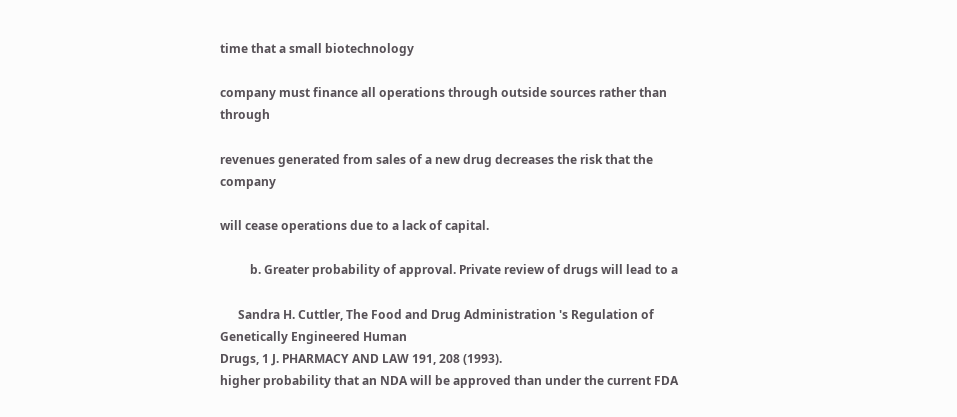time that a small biotechnology

company must finance all operations through outside sources rather than through

revenues generated from sales of a new drug decreases the risk that the company

will cease operations due to a lack of capital.

          b. Greater probability of approval. Private review of drugs will lead to a

      Sandra H. Cuttler, The Food and Drug Administration 's Regulation of Genetically Engineered Human
Drugs, 1 J. PHARMACY AND LAW 191, 208 (1993).
higher probability that an NDA will be approved than under the current FDA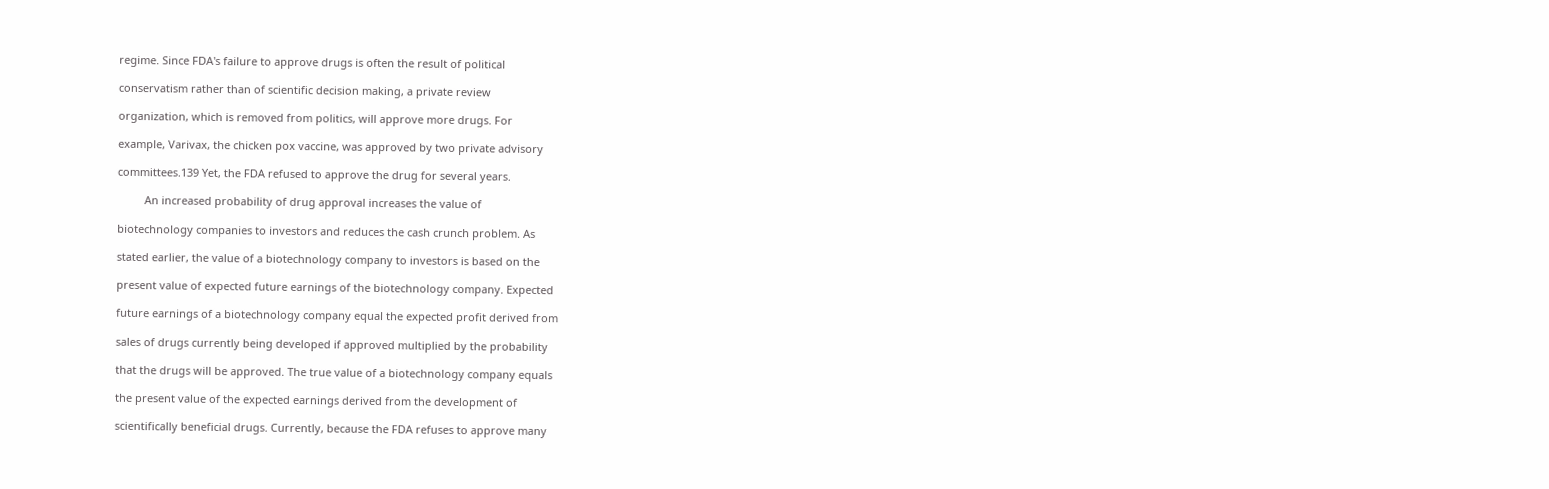regime. Since FDA's failure to approve drugs is often the result of political

conservatism rather than of scientific decision making, a private review

organization, which is removed from politics, will approve more drugs. For

example, Varivax, the chicken pox vaccine, was approved by two private advisory

committees.139 Yet, the FDA refused to approve the drug for several years.

         An increased probability of drug approval increases the value of

biotechnology companies to investors and reduces the cash crunch problem. As

stated earlier, the value of a biotechnology company to investors is based on the

present value of expected future earnings of the biotechnology company. Expected

future earnings of a biotechnology company equal the expected profit derived from

sales of drugs currently being developed if approved multiplied by the probability

that the drugs will be approved. The true value of a biotechnology company equals

the present value of the expected earnings derived from the development of

scientifically beneficial drugs. Currently, because the FDA refuses to approve many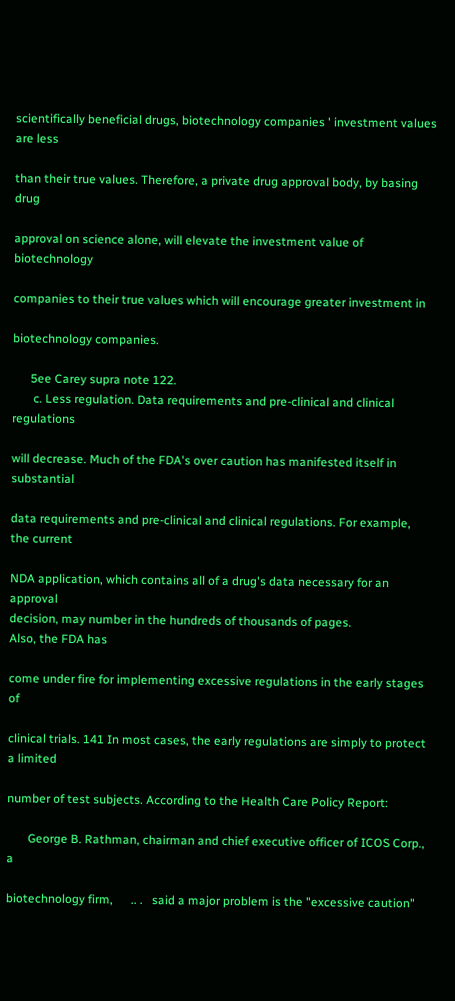scientifically beneficial drugs, biotechnology companies ' investment values are less

than their true values. Therefore, a private drug approval body, by basing drug

approval on science alone, will elevate the investment value of biotechnology

companies to their true values which will encourage greater investment in

biotechnology companies.

      5ee Carey supra note 122.
       c. Less regulation. Data requirements and pre-clinical and clinical regulations

will decrease. Much of the FDA's over caution has manifested itself in substantial

data requirements and pre-clinical and clinical regulations. For example, the current

NDA application, which contains all of a drug's data necessary for an approval
decision, may number in the hundreds of thousands of pages.                  Also, the FDA has

come under fire for implementing excessive regulations in the early stages of

clinical trials. 141 In most cases, the early regulations are simply to protect a limited

number of test subjects. According to the Health Care Policy Report:

       George B. Rathman, chairman and chief executive officer of ICOS Corp., a

biotechnology firm,      .. .   said a major problem is the "excessive caution"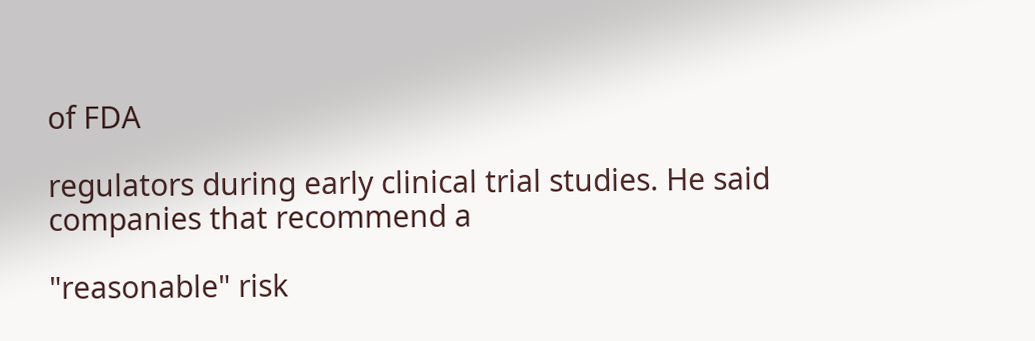of FDA

regulators during early clinical trial studies. He said companies that recommend a

"reasonable" risk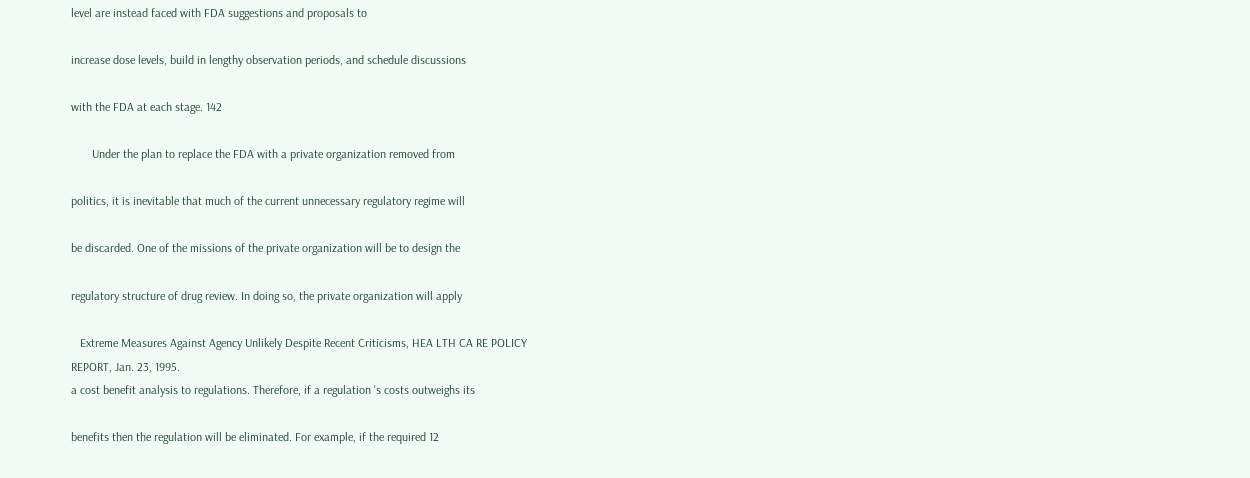level are instead faced with FDA suggestions and proposals to

increase dose levels, build in lengthy observation periods, and schedule discussions

with the FDA at each stage. 142

       Under the plan to replace the FDA with a private organization removed from

politics, it is inevitable that much of the current unnecessary regulatory regime will

be discarded. One of the missions of the private organization will be to design the

regulatory structure of drug review. In doing so, the private organization will apply

   Extreme Measures Against Agency Unlikely Despite Recent Criticisms, HEA LTH CA RE POLICY
REPORT, Jan. 23, 1995.
a cost benefit analysis to regulations. Therefore, if a regulation 's costs outweighs its

benefits then the regulation will be eliminated. For example, if the required 12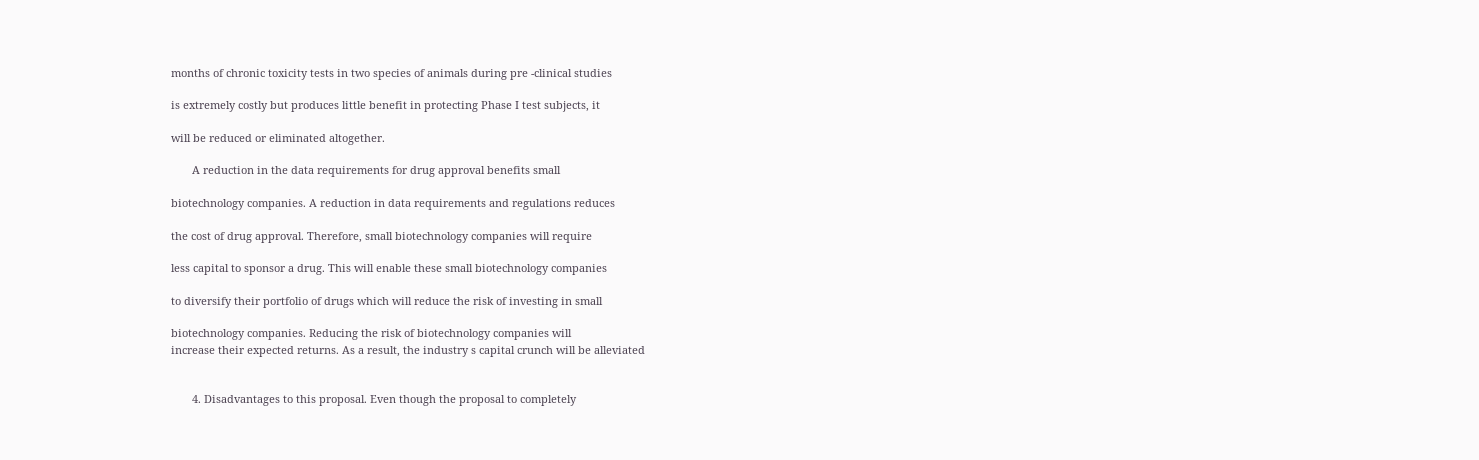months of chronic toxicity tests in two species of animals during pre -clinical studies

is extremely costly but produces little benefit in protecting Phase I test subjects, it

will be reduced or eliminated altogether.

       A reduction in the data requirements for drug approval benefits small

biotechnology companies. A reduction in data requirements and regulations reduces

the cost of drug approval. Therefore, small biotechnology companies will require

less capital to sponsor a drug. This will enable these small biotechnology companies

to diversify their portfolio of drugs which will reduce the risk of investing in small

biotechnology companies. Reducing the risk of biotechnology companies will
increase their expected returns. As a result, the industry s capital crunch will be alleviated


       4. Disadvantages to this proposal. Even though the proposal to completely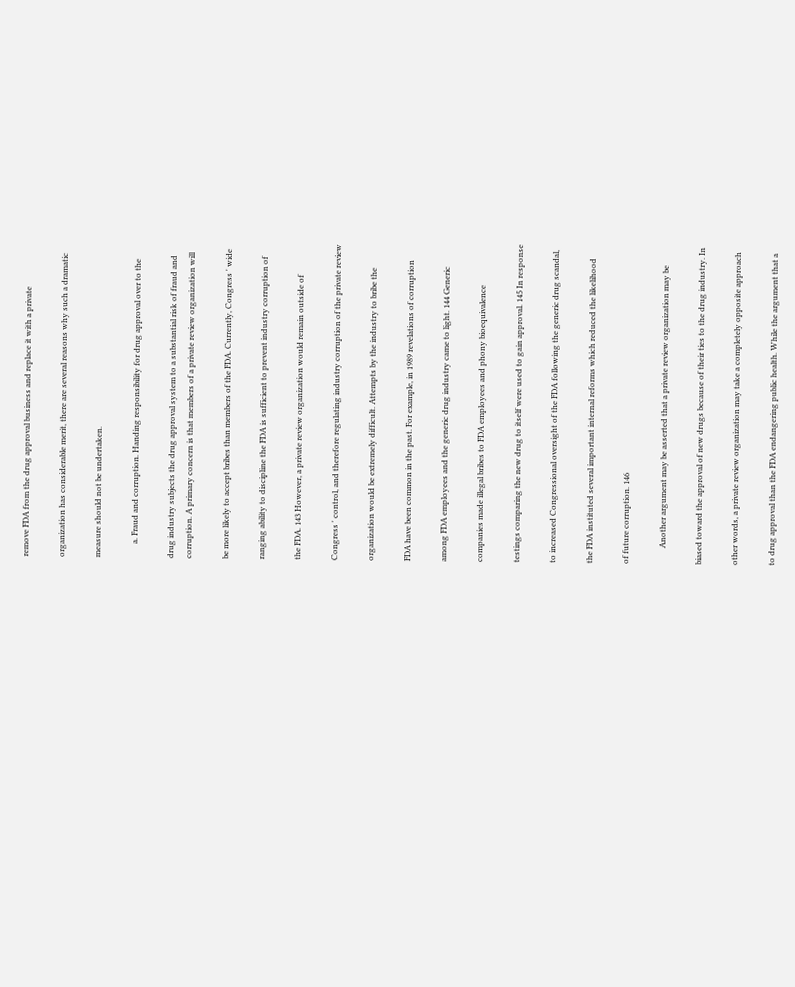remove FDA from the drug approval business and replace it with a private

organization has considerable merit, there are several reasons why such a dramatic

measure should not be undertaken.

       a. Fraud and corruption. Handing responsibility for drug approval over to the

drug industry subjects the drug approval system to a substantial risk of fraud and
corruption. A primary concern is that members of a private review organization will

be more likely to accept bribes than members of the FDA. Currently, Congress ' wide

ranging ability to discipline the FDA is sufficient to prevent industry corruption of

the FDA. 143 However, a private review organization would remain outside of

Congress ' control, and therefore regulating industry corruption of the private review

organization would be extremely difficult. Attempts by the industry to bribe the

FDA have been common in the past. For example, in 1989 revelations of corruption

among FDA employees and the generic drug industry came to light. 144 Generic

companies made illegal bribes to FDA employees and phony bioequivalence

testings comparing the new drug to itself were used to gain approval. 145 In response

to increased Congressional oversight of the FDA following the generic drug scandal,

the FDA instituted several important internal reforms which reduced the likelihood

of future corruption. 146

        Another argument may be asserted that a private review organization may be

biased toward the approval of new drugs because of their ties to the drug industry. In

other words, a private review organization may take a completely opposite approach

to drug approval than the FDA endangering public health. While the argument that a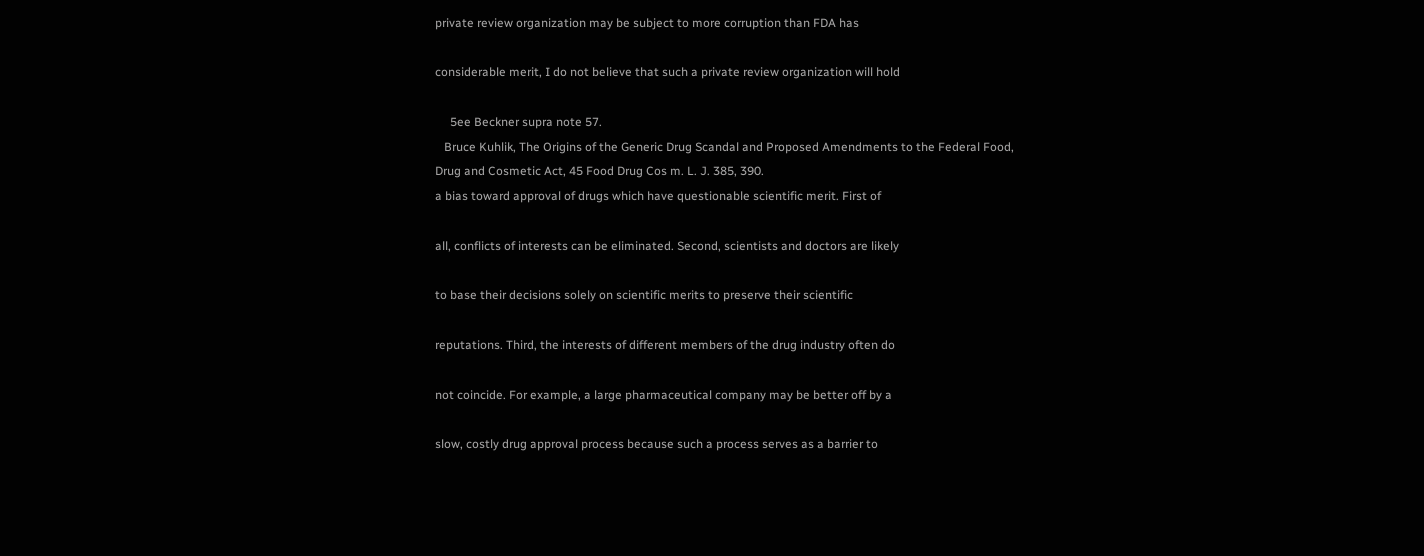private review organization may be subject to more corruption than FDA has

considerable merit, I do not believe that such a private review organization will hold

     5ee Beckner supra note 57.
   Bruce Kuhlik, The Origins of the Generic Drug Scandal and Proposed Amendments to the Federal Food,
Drug and Cosmetic Act, 45 Food Drug Cos m. L. J. 385, 390.
a bias toward approval of drugs which have questionable scientific merit. First of

all, conflicts of interests can be eliminated. Second, scientists and doctors are likely

to base their decisions solely on scientific merits to preserve their scientific

reputations. Third, the interests of different members of the drug industry often do

not coincide. For example, a large pharmaceutical company may be better off by a

slow, costly drug approval process because such a process serves as a barrier to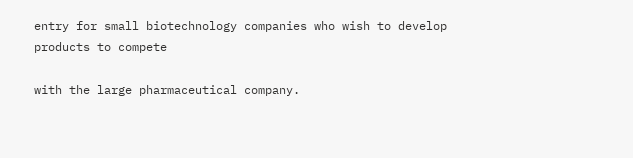entry for small biotechnology companies who wish to develop products to compete

with the large pharmaceutical company.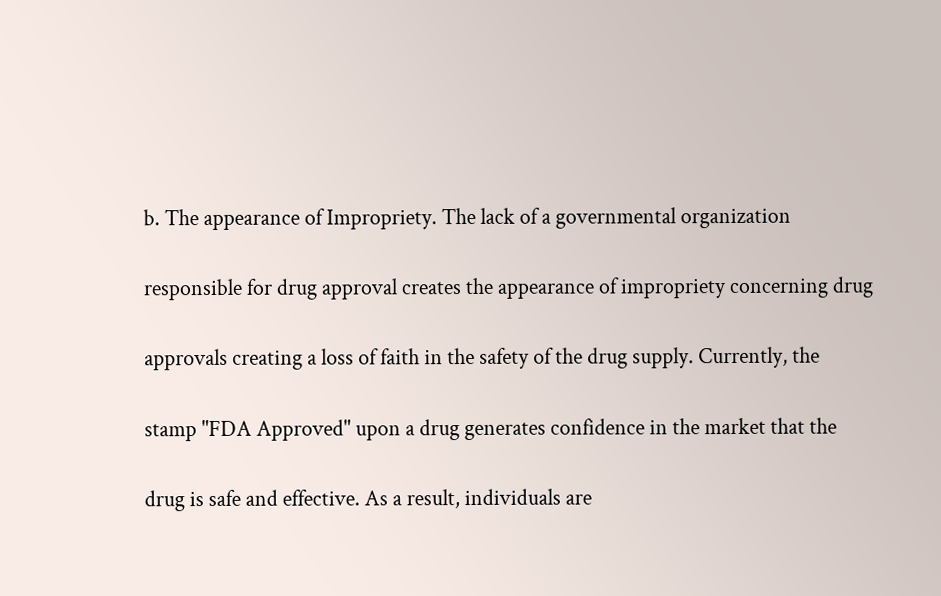b. The appearance of Impropriety. The lack of a governmental organization

responsible for drug approval creates the appearance of impropriety concerning drug

approvals creating a loss of faith in the safety of the drug supply. Currently, the

stamp "FDA Approved" upon a drug generates confidence in the market that the

drug is safe and effective. As a result, individuals are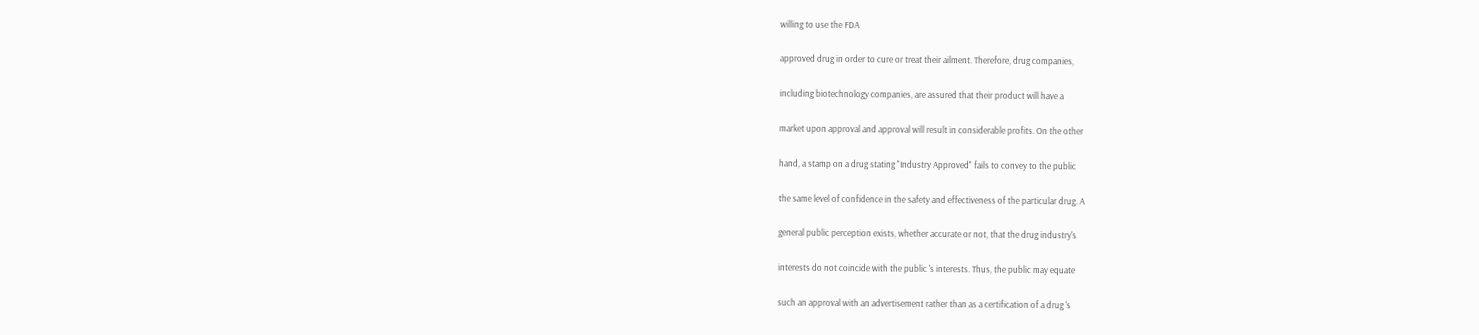willing to use the FDA

approved drug in order to cure or treat their ailment. Therefore, drug companies,

including biotechnology companies, are assured that their product will have a

market upon approval and approval will result in considerable profits. On the other

hand, a stamp on a drug stating "Industry Approved" fails to convey to the public

the same level of confidence in the safety and effectiveness of the particular drug. A

general public perception exists, whether accurate or not, that the drug industry's

interests do not coincide with the public 's interests. Thus, the public may equate

such an approval with an advertisement rather than as a certification of a drug 's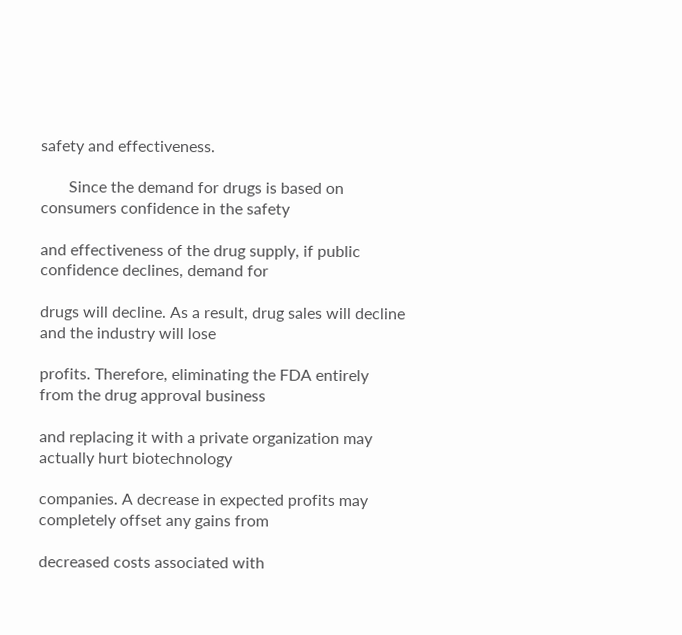safety and effectiveness.

       Since the demand for drugs is based on consumers confidence in the safety

and effectiveness of the drug supply, if public confidence declines, demand for

drugs will decline. As a result, drug sales will decline and the industry will lose

profits. Therefore, eliminating the FDA entirely from the drug approval business

and replacing it with a private organization may actually hurt biotechnology

companies. A decrease in expected profits may completely offset any gains from

decreased costs associated with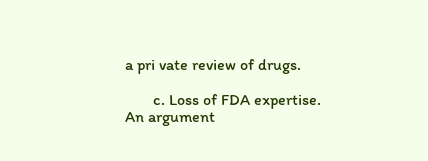a pri vate review of drugs.

       c. Loss of FDA expertise. An argument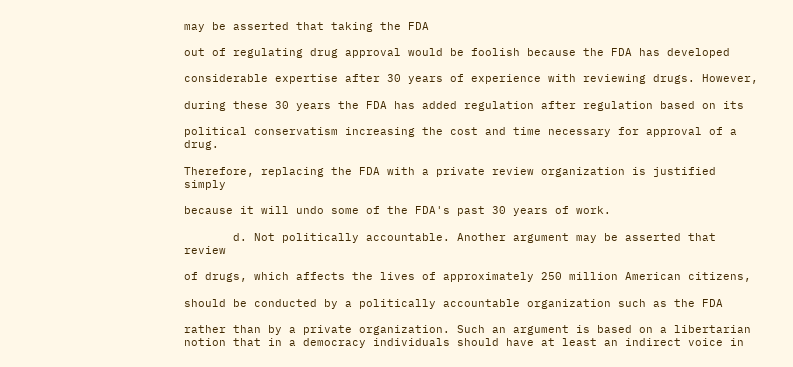may be asserted that taking the FDA

out of regulating drug approval would be foolish because the FDA has developed

considerable expertise after 30 years of experience with reviewing drugs. However,

during these 30 years the FDA has added regulation after regulation based on its

political conservatism increasing the cost and time necessary for approval of a drug.

Therefore, replacing the FDA with a private review organization is justified simply

because it will undo some of the FDA's past 30 years of work.

       d. Not politically accountable. Another argument may be asserted that review

of drugs, which affects the lives of approximately 250 million American citizens,

should be conducted by a politically accountable organization such as the FDA

rather than by a private organization. Such an argument is based on a libertarian
notion that in a democracy individuals should have at least an indirect voice in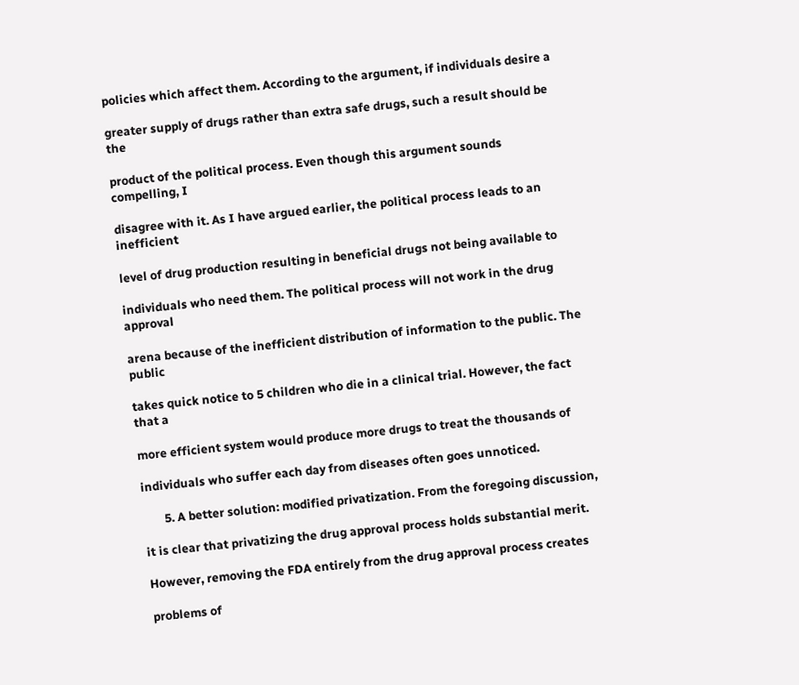policies which affect them. According to the argument, if individuals desire a

greater supply of drugs rather than extra safe drugs, such a result should be the

product of the political process. Even though this argument sounds compelling, I

disagree with it. As I have argued earlier, the political process leads to an inefficient

level of drug production resulting in beneficial drugs not being available to

individuals who need them. The political process will not work in the drug approval

arena because of the inefficient distribution of information to the public. The public

takes quick notice to 5 children who die in a clinical trial. However, the fact that a

more efficient system would produce more drugs to treat the thousands of

individuals who suffer each day from diseases often goes unnoticed.

       5. A better solution: modified privatization. From the foregoing discussion,

it is clear that privatizing the drug approval process holds substantial merit.

However, removing the FDA entirely from the drug approval process creates

problems of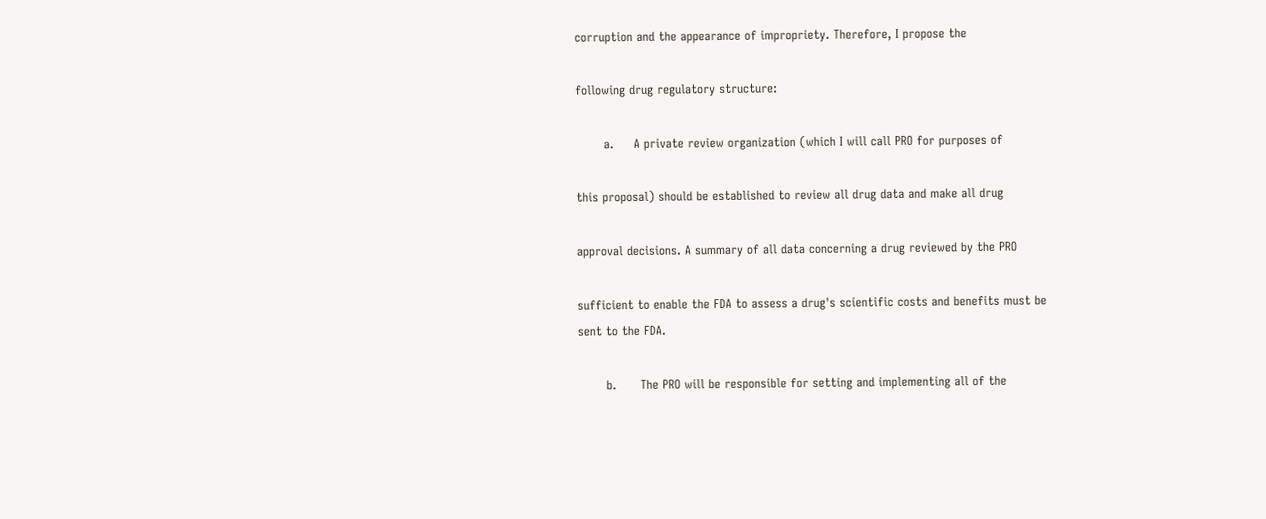corruption and the appearance of impropriety. Therefore, I propose the

following drug regulatory structure:

       a.     A private review organization (which I will call PRO for purposes of

this proposal) should be established to review all drug data and make all drug

approval decisions. A summary of all data concerning a drug reviewed by the PRO

sufficient to enable the FDA to assess a drug's scientific costs and benefits must be
sent to the FDA.

       b.      The PRO will be responsible for setting and implementing all of the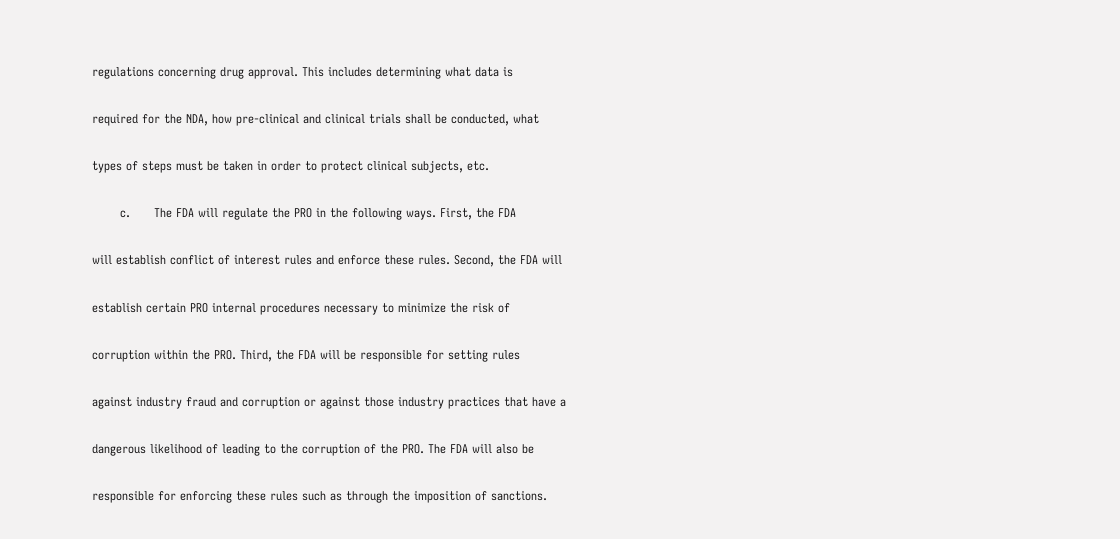regulations concerning drug approval. This includes determining what data is

required for the NDA, how pre-clinical and clinical trials shall be conducted, what

types of steps must be taken in order to protect clinical subjects, etc.

       c.      The FDA will regulate the PRO in the following ways. First, the FDA

will establish conflict of interest rules and enforce these rules. Second, the FDA will

establish certain PRO internal procedures necessary to minimize the risk of

corruption within the PRO. Third, the FDA will be responsible for setting rules

against industry fraud and corruption or against those industry practices that have a

dangerous likelihood of leading to the corruption of the PRO. The FDA will also be

responsible for enforcing these rules such as through the imposition of sanctions.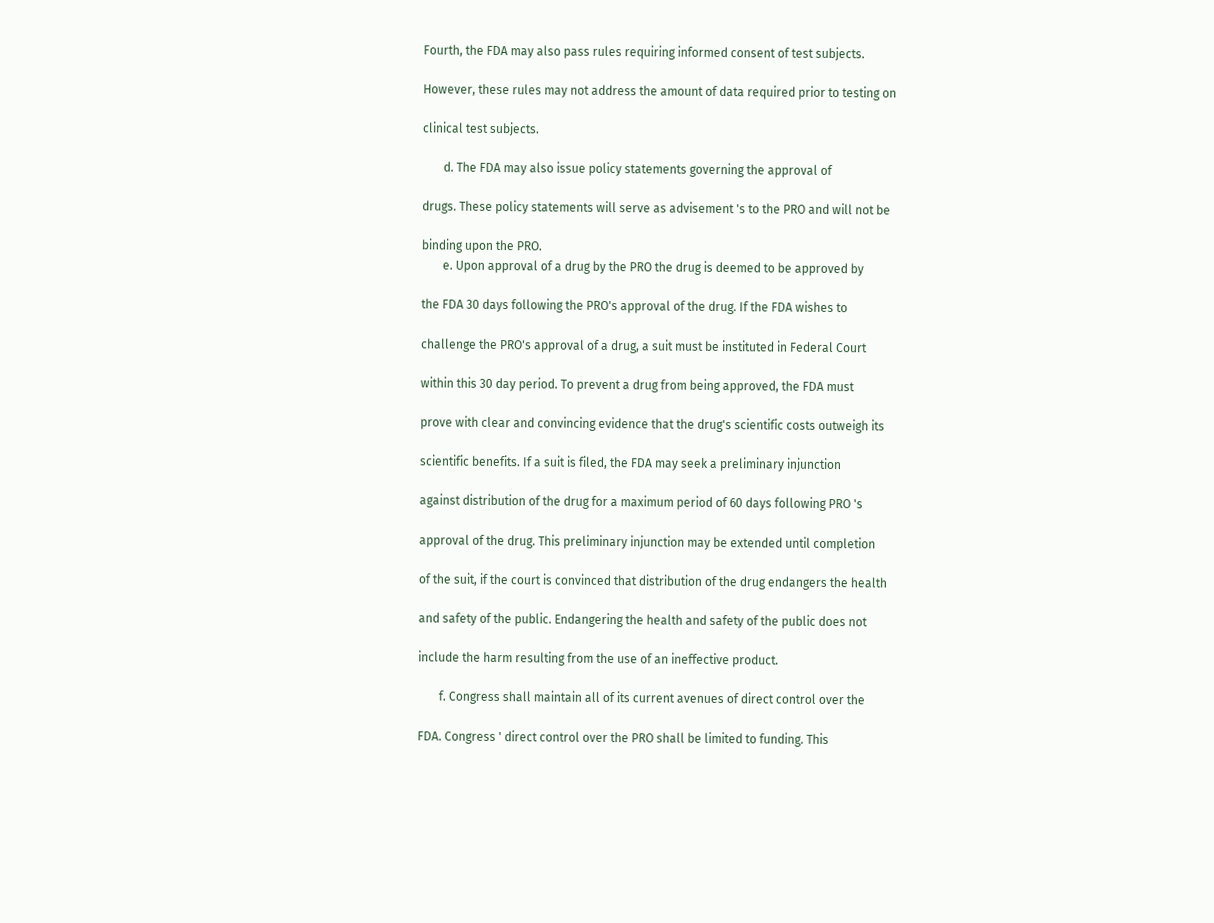Fourth, the FDA may also pass rules requiring informed consent of test subjects.

However, these rules may not address the amount of data required prior to testing on

clinical test subjects.

       d. The FDA may also issue policy statements governing the approval of

drugs. These policy statements will serve as advisement 's to the PRO and will not be

binding upon the PRO.
       e. Upon approval of a drug by the PRO the drug is deemed to be approved by

the FDA 30 days following the PRO's approval of the drug. If the FDA wishes to

challenge the PRO's approval of a drug, a suit must be instituted in Federal Court

within this 30 day period. To prevent a drug from being approved, the FDA must

prove with clear and convincing evidence that the drug's scientific costs outweigh its

scientific benefits. If a suit is filed, the FDA may seek a preliminary injunction

against distribution of the drug for a maximum period of 60 days following PRO 's

approval of the drug. This preliminary injunction may be extended until completion

of the suit, if the court is convinced that distribution of the drug endangers the health

and safety of the public. Endangering the health and safety of the public does not

include the harm resulting from the use of an ineffective product.

       f. Congress shall maintain all of its current avenues of direct control over the

FDA. Congress ' direct control over the PRO shall be limited to funding. This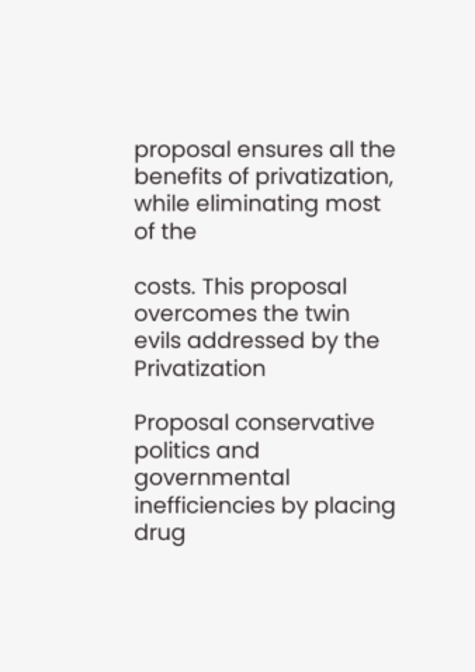proposal ensures all the benefits of privatization, while eliminating most of the

costs. This proposal overcomes the twin evils addressed by the Privatization

Proposal conservative politics and governmental inefficiencies by placing drug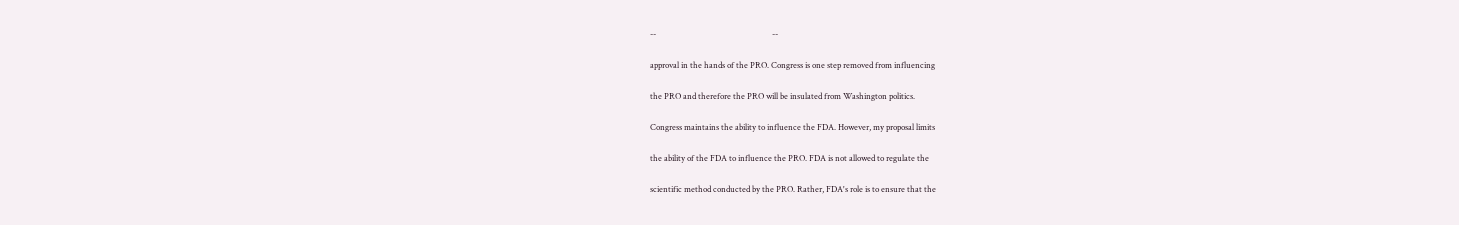--                                                          --

approval in the hands of the PRO. Congress is one step removed from influencing

the PRO and therefore the PRO will be insulated from Washington politics.

Congress maintains the ability to influence the FDA. However, my proposal limits

the ability of the FDA to influence the PRO. FDA is not allowed to regulate the

scientific method conducted by the PRO. Rather, FDA's role is to ensure that the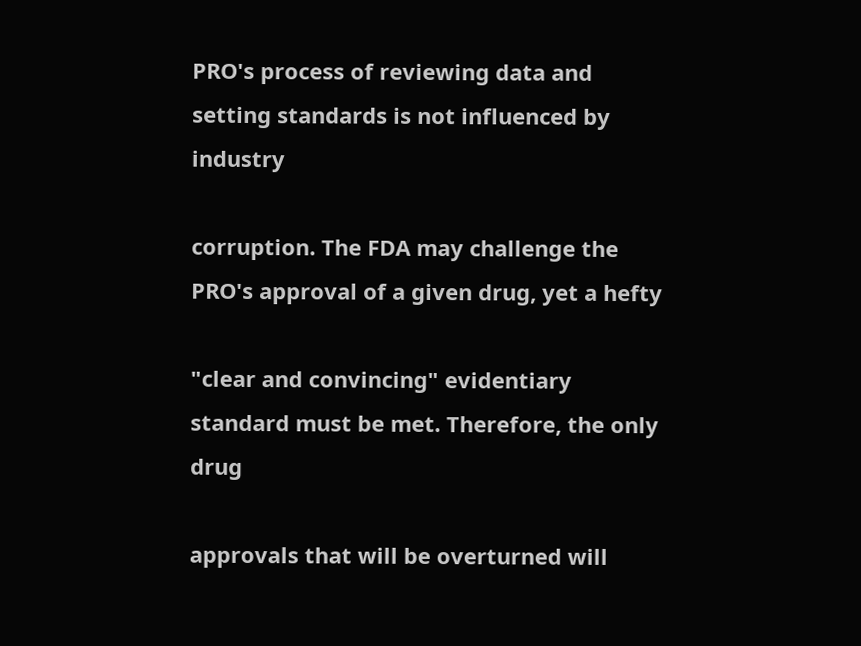PRO's process of reviewing data and setting standards is not influenced by industry

corruption. The FDA may challenge the PRO's approval of a given drug, yet a hefty

"clear and convincing" evidentiary standard must be met. Therefore, the only drug

approvals that will be overturned will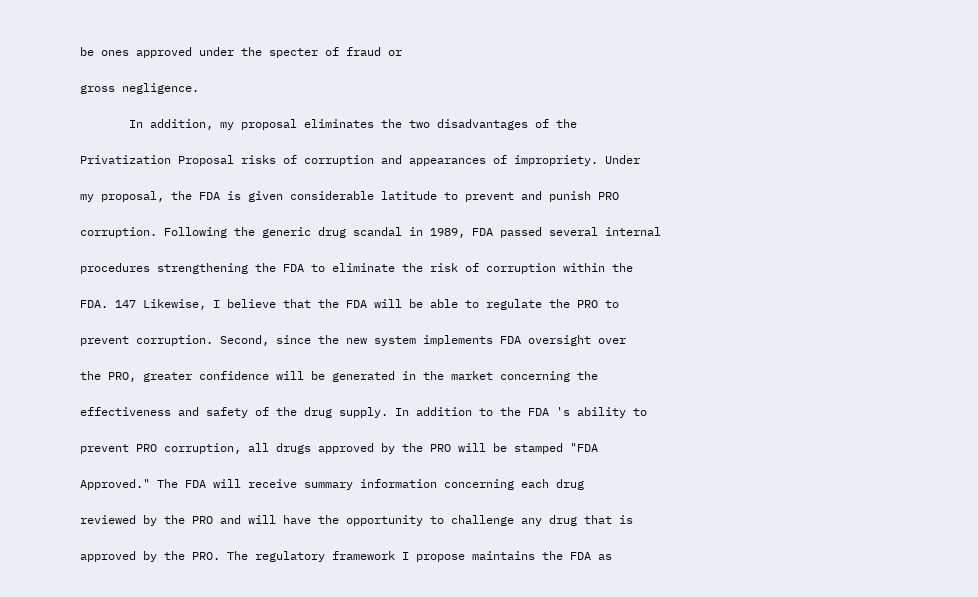be ones approved under the specter of fraud or

gross negligence.

       In addition, my proposal eliminates the two disadvantages of the

Privatization Proposal risks of corruption and appearances of impropriety. Under

my proposal, the FDA is given considerable latitude to prevent and punish PRO

corruption. Following the generic drug scandal in 1989, FDA passed several internal

procedures strengthening the FDA to eliminate the risk of corruption within the

FDA. 147 Likewise, I believe that the FDA will be able to regulate the PRO to

prevent corruption. Second, since the new system implements FDA oversight over

the PRO, greater confidence will be generated in the market concerning the

effectiveness and safety of the drug supply. In addition to the FDA 's ability to

prevent PRO corruption, all drugs approved by the PRO will be stamped "FDA

Approved." The FDA will receive summary information concerning each drug

reviewed by the PRO and will have the opportunity to challenge any drug that is

approved by the PRO. The regulatory framework I propose maintains the FDA as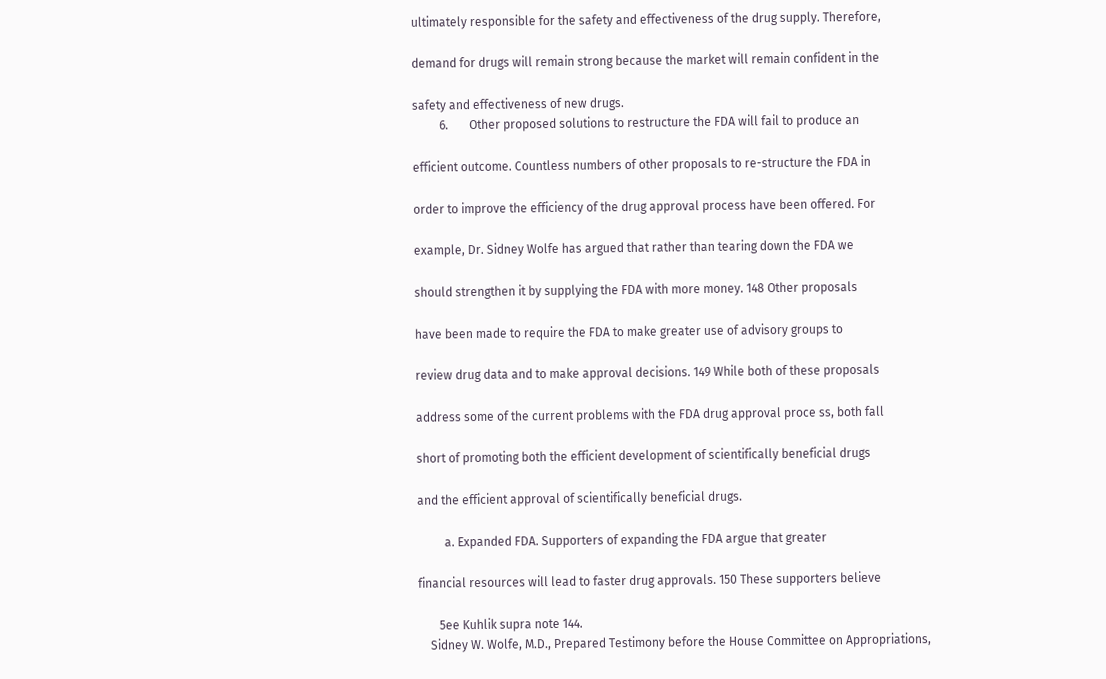ultimately responsible for the safety and effectiveness of the drug supply. Therefore,

demand for drugs will remain strong because the market will remain confident in the

safety and effectiveness of new drugs.
         6.       Other proposed solutions to restructure the FDA will fail to produce an

efficient outcome. Countless numbers of other proposals to re-structure the FDA in

order to improve the efficiency of the drug approval process have been offered. For

example, Dr. Sidney Wolfe has argued that rather than tearing down the FDA we

should strengthen it by supplying the FDA with more money. 148 Other proposals

have been made to require the FDA to make greater use of advisory groups to

review drug data and to make approval decisions. 149 While both of these proposals

address some of the current problems with the FDA drug approval proce ss, both fall

short of promoting both the efficient development of scientifically beneficial drugs

and the efficient approval of scientifically beneficial drugs.

         a. Expanded FDA. Supporters of expanding the FDA argue that greater

financial resources will lead to faster drug approvals. 150 These supporters believe

       5ee Kuhlik supra note 144.
    Sidney W. Wolfe, M.D., Prepared Testimony before the House Committee on Appropriations,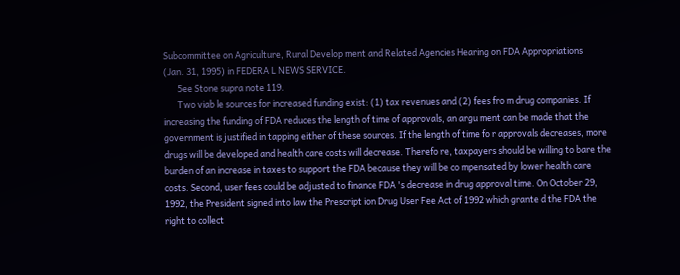Subcommittee on Agriculture, Rural Develop ment and Related Agencies Hearing on FDA Appropriations
(Jan. 31, 1995) in FEDERA L NEWS SERVICE.
       5ee Stone supra note 119.
       Two viab le sources for increased funding exist: (1) tax revenues and (2) fees fro m drug companies. If
increasing the funding of FDA reduces the length of time of approvals, an argu ment can be made that the
government is justified in tapping either of these sources. If the length of time fo r approvals decreases, more
drugs will be developed and health care costs will decrease. Therefo re, taxpayers should be willing to bare the
burden of an increase in taxes to support the FDA because they will be co mpensated by lower health care
costs. Second, user fees could be adjusted to finance FDA 's decrease in drug approval time. On October 29,
1992, the President signed into law the Prescript ion Drug User Fee Act of 1992 which grante d the FDA the
right to collect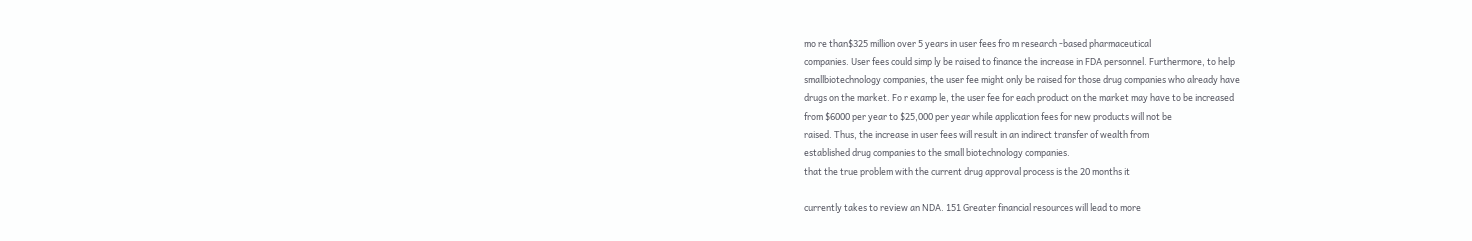mo re than$325 million over 5 years in user fees fro m research -based pharmaceutical
companies. User fees could simp ly be raised to finance the increase in FDA personnel. Furthermore, to help
smallbiotechnology companies, the user fee might only be raised for those drug companies who already have
drugs on the market. Fo r examp le, the user fee for each product on the market may have to be increased
from $6000 per year to $25,000 per year while application fees for new products will not be
raised. Thus, the increase in user fees will result in an indirect transfer of wealth from
established drug companies to the small biotechnology companies.
that the true problem with the current drug approval process is the 20 months it

currently takes to review an NDA. 151 Greater financial resources will lead to more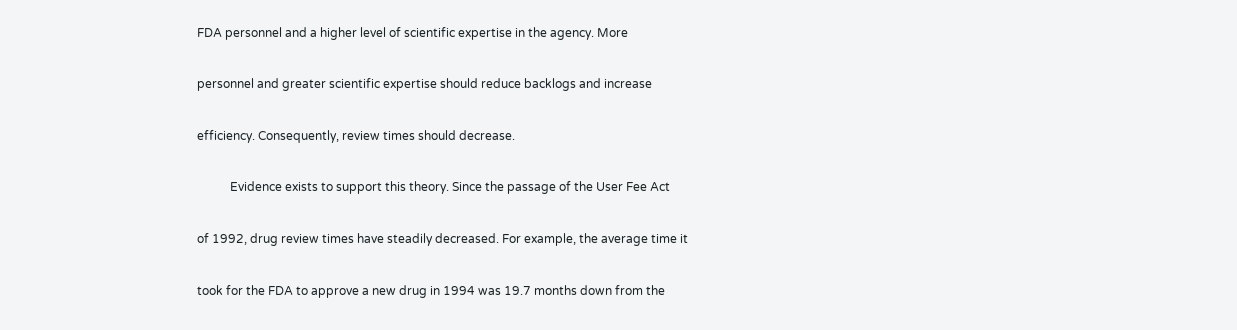FDA personnel and a higher level of scientific expertise in the agency. More

personnel and greater scientific expertise should reduce backlogs and increase

efficiency. Consequently, review times should decrease.

           Evidence exists to support this theory. Since the passage of the User Fee Act

of 1992, drug review times have steadily decreased. For example, the average time it

took for the FDA to approve a new drug in 1994 was 19.7 months down from the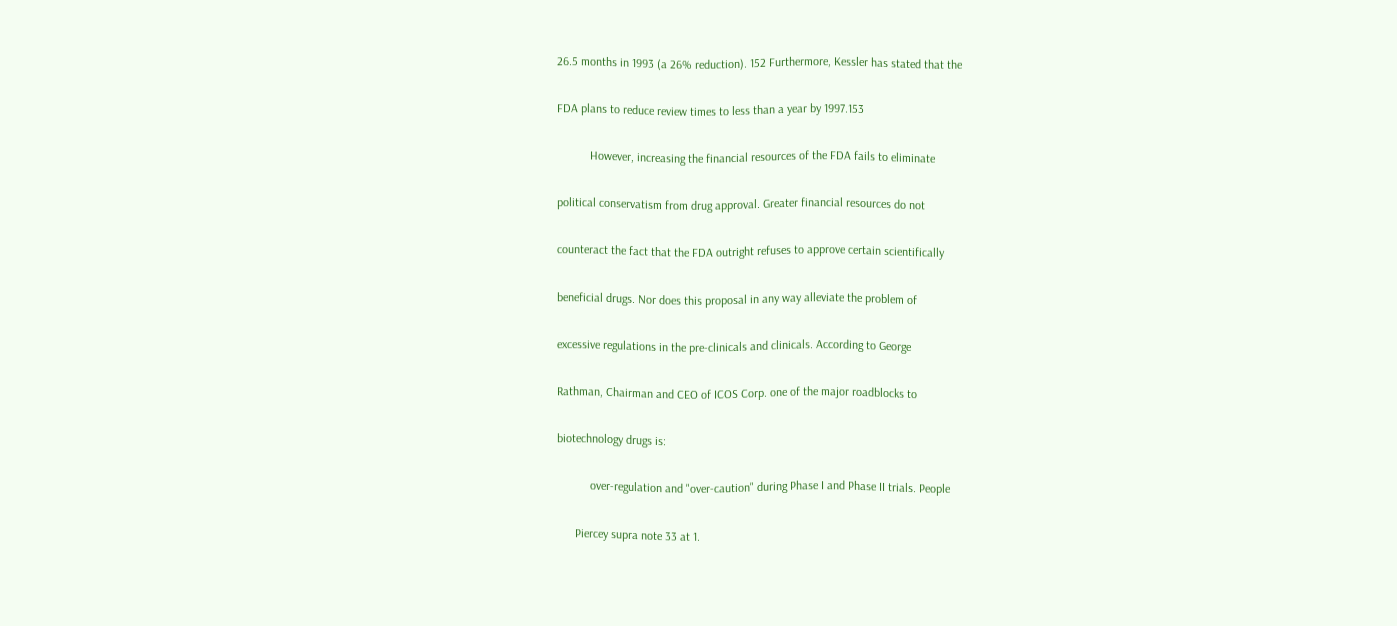26.5 months in 1993 (a 26% reduction). 152 Furthermore, Kessler has stated that the

FDA plans to reduce review times to less than a year by 1997.153

           However, increasing the financial resources of the FDA fails to eliminate

political conservatism from drug approval. Greater financial resources do not

counteract the fact that the FDA outright refuses to approve certain scientifically

beneficial drugs. Nor does this proposal in any way alleviate the problem of

excessive regulations in the pre-clinicals and clinicals. According to George

Rathman, Chairman and CEO of ICOS Corp. one of the major roadblocks to

biotechnology drugs is:

           over-regulation and "over-caution" during Phase I and Phase II trials. People

      Piercey supra note 33 at 1.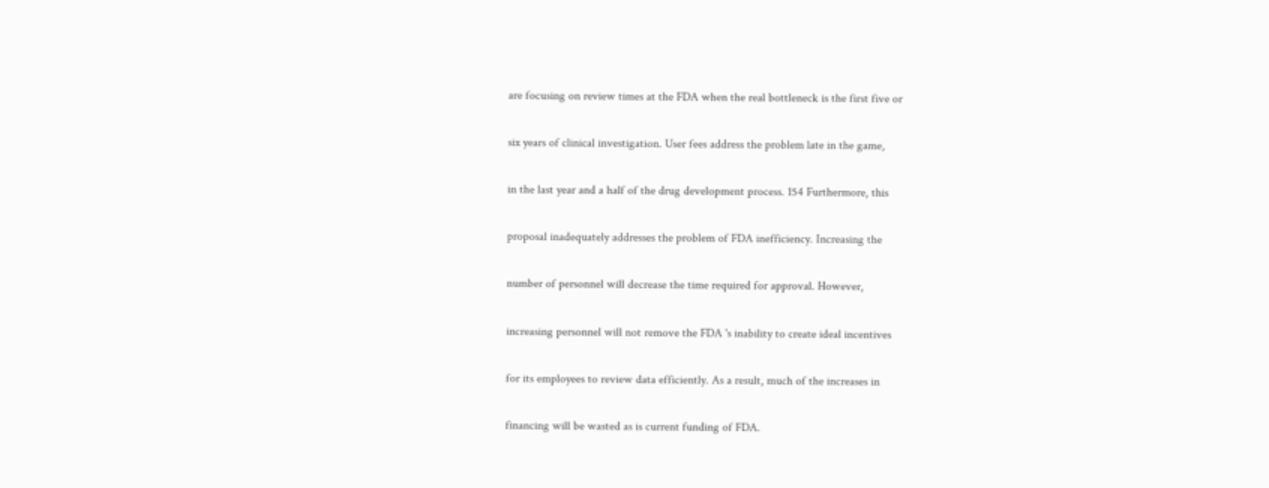are focusing on review times at the FDA when the real bottleneck is the first five or

six years of clinical investigation. User fees address the problem late in the game,

in the last year and a half of the drug development process. 154 Furthermore, this

proposal inadequately addresses the problem of FDA inefficiency. Increasing the

number of personnel will decrease the time required for approval. However,

increasing personnel will not remove the FDA 's inability to create ideal incentives

for its employees to review data efficiently. As a result, much of the increases in

financing will be wasted as is current funding of FDA.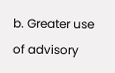b. Greater use of advisory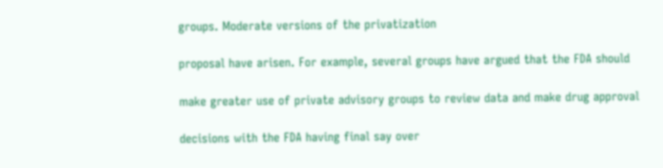groups. Moderate versions of the privatization

proposal have arisen. For example, several groups have argued that the FDA should

make greater use of private advisory groups to review data and make drug approval

decisions with the FDA having final say over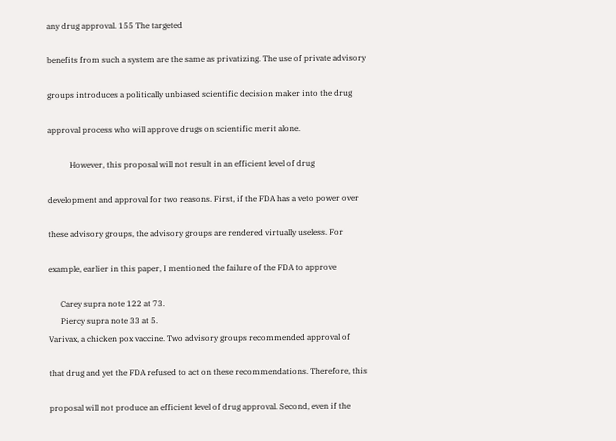any drug approval. 155 The targeted

benefits from such a system are the same as privatizing. The use of private advisory

groups introduces a politically unbiased scientific decision maker into the drug

approval process who will approve drugs on scientific merit alone.

           However, this proposal will not result in an efficient level of drug

development and approval for two reasons. First, if the FDA has a veto power over

these advisory groups, the advisory groups are rendered virtually useless. For

example, earlier in this paper, I mentioned the failure of the FDA to approve

      Carey supra note 122 at 73.
      Piercy supra note 33 at 5.
Varivax, a chicken pox vaccine. Two advisory groups recommended approval of

that drug and yet the FDA refused to act on these recommendations. Therefore, this

proposal will not produce an efficient level of drug approval. Second, even if the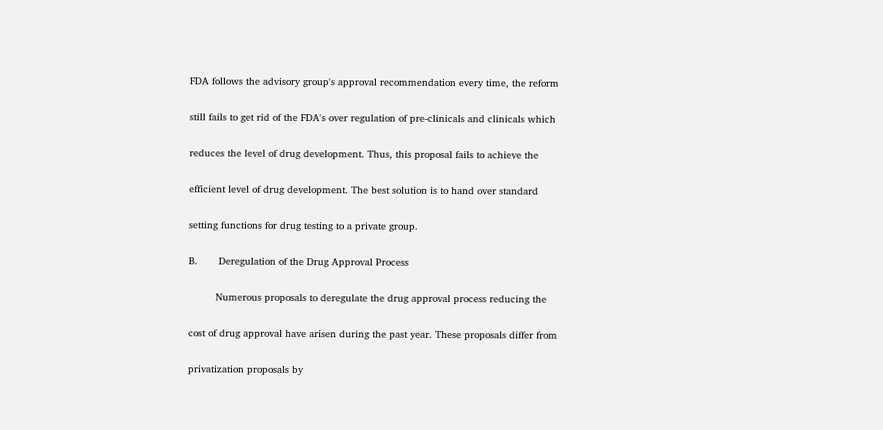FDA follows the advisory group's approval recommendation every time, the reform

still fails to get rid of the FDA's over regulation of pre-clinicals and clinicals which

reduces the level of drug development. Thus, this proposal fails to achieve the

efficient level of drug development. The best solution is to hand over standard

setting functions for drug testing to a private group.

B.       Deregulation of the Drug Approval Process

         Numerous proposals to deregulate the drug approval process reducing the

cost of drug approval have arisen during the past year. These proposals differ from

privatization proposals by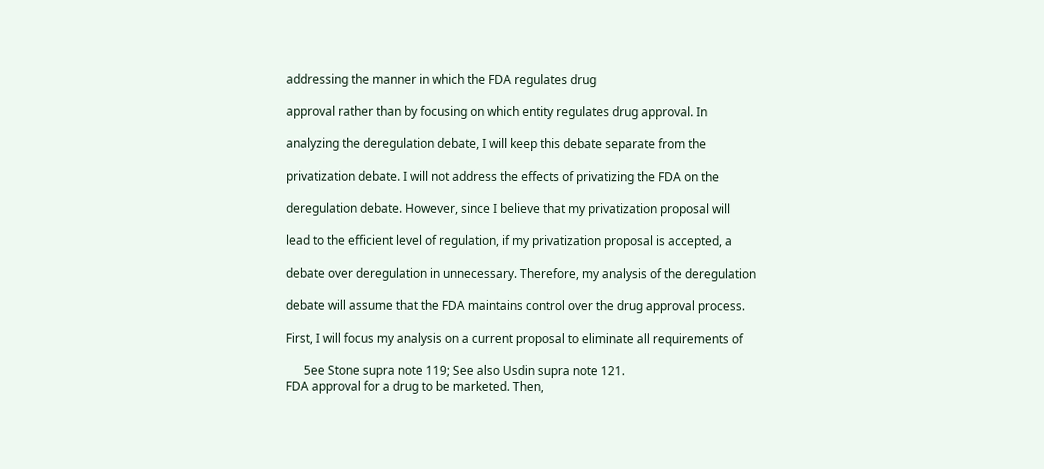addressing the manner in which the FDA regulates drug

approval rather than by focusing on which entity regulates drug approval. In

analyzing the deregulation debate, I will keep this debate separate from the

privatization debate. I will not address the effects of privatizing the FDA on the

deregulation debate. However, since I believe that my privatization proposal will

lead to the efficient level of regulation, if my privatization proposal is accepted, a

debate over deregulation in unnecessary. Therefore, my analysis of the deregulation

debate will assume that the FDA maintains control over the drug approval process.

First, I will focus my analysis on a current proposal to eliminate all requirements of

      5ee Stone supra note 119; See also Usdin supra note 121.
FDA approval for a drug to be marketed. Then,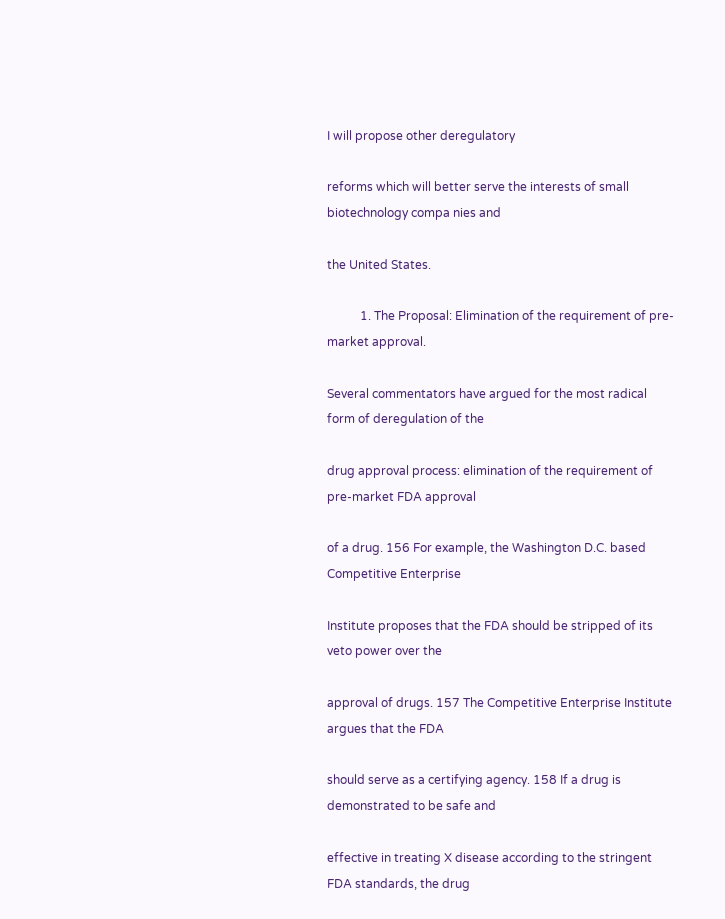I will propose other deregulatory

reforms which will better serve the interests of small biotechnology compa nies and

the United States.

           1. The Proposal: Elimination of the requirement of pre-market approval.

Several commentators have argued for the most radical form of deregulation of the

drug approval process: elimination of the requirement of pre-market FDA approval

of a drug. 156 For example, the Washington D.C. based Competitive Enterprise

Institute proposes that the FDA should be stripped of its veto power over the

approval of drugs. 157 The Competitive Enterprise Institute argues that the FDA

should serve as a certifying agency. 158 If a drug is demonstrated to be safe and

effective in treating X disease according to the stringent FDA standards, the drug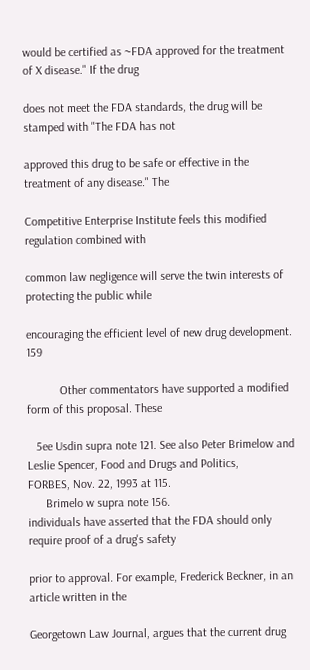would be certified as ~FDA approved for the treatment of X disease." If the drug

does not meet the FDA standards, the drug will be stamped with "The FDA has not

approved this drug to be safe or effective in the treatment of any disease." The

Competitive Enterprise Institute feels this modified regulation combined with

common law negligence will serve the twin interests of protecting the public while

encouraging the efficient level of new drug development. 159

           Other commentators have supported a modified form of this proposal. These

   5ee Usdin supra note 121. See also Peter Brimelow and Leslie Spencer, Food and Drugs and Politics,
FORBES, Nov. 22, 1993 at 115.
      Brimelo w supra note 156.
individuals have asserted that the FDA should only require proof of a drug's safety

prior to approval. For example, Frederick Beckner, in an article written in the

Georgetown Law Journal, argues that the current drug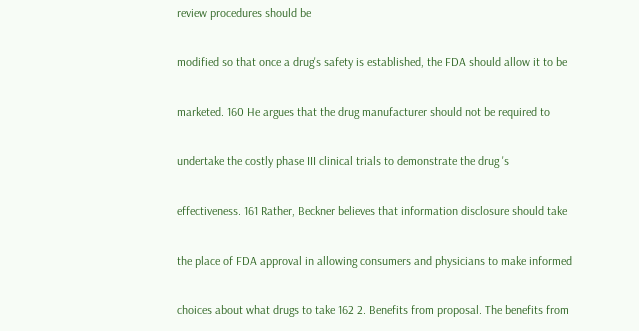review procedures should be

modified so that once a drug's safety is established, the FDA should allow it to be

marketed. 160 He argues that the drug manufacturer should not be required to

undertake the costly phase III clinical trials to demonstrate the drug 's

effectiveness. 161 Rather, Beckner believes that information disclosure should take

the place of FDA approval in allowing consumers and physicians to make informed

choices about what drugs to take 162 2. Benefits from proposal. The benefits from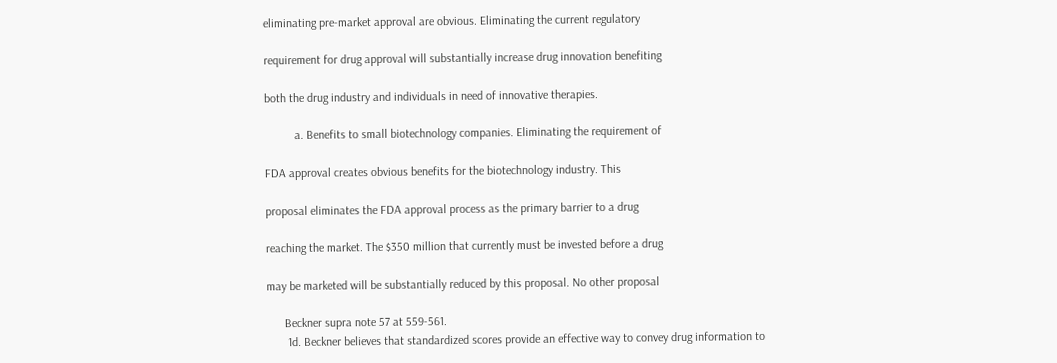eliminating pre-market approval are obvious. Eliminating the current regulatory

requirement for drug approval will substantially increase drug innovation benefiting

both the drug industry and individuals in need of innovative therapies.

          a. Benefits to small biotechnology companies. Eliminating the requirement of

FDA approval creates obvious benefits for the biotechnology industry. This

proposal eliminates the FDA approval process as the primary barrier to a drug

reaching the market. The $350 million that currently must be invested before a drug

may be marketed will be substantially reduced by this proposal. No other proposal

      Beckner supra note 57 at 559-561.
       1d. Beckner believes that standardized scores provide an effective way to convey drug information to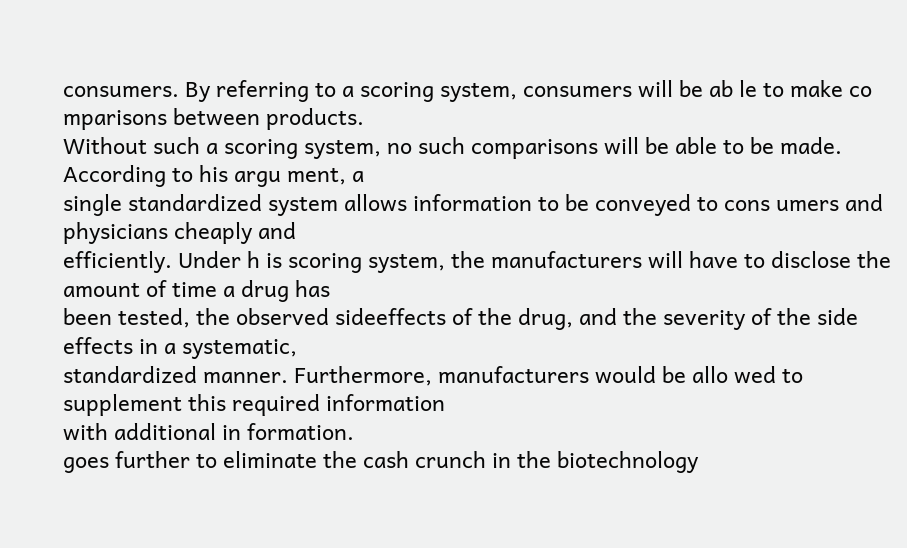consumers. By referring to a scoring system, consumers will be ab le to make co mparisons between products.
Without such a scoring system, no such comparisons will be able to be made. According to his argu ment, a
single standardized system allows information to be conveyed to cons umers and physicians cheaply and
efficiently. Under h is scoring system, the manufacturers will have to disclose the amount of time a drug has
been tested, the observed sideeffects of the drug, and the severity of the side effects in a systematic,
standardized manner. Furthermore, manufacturers would be allo wed to supplement this required information
with additional in formation.
goes further to eliminate the cash crunch in the biotechnology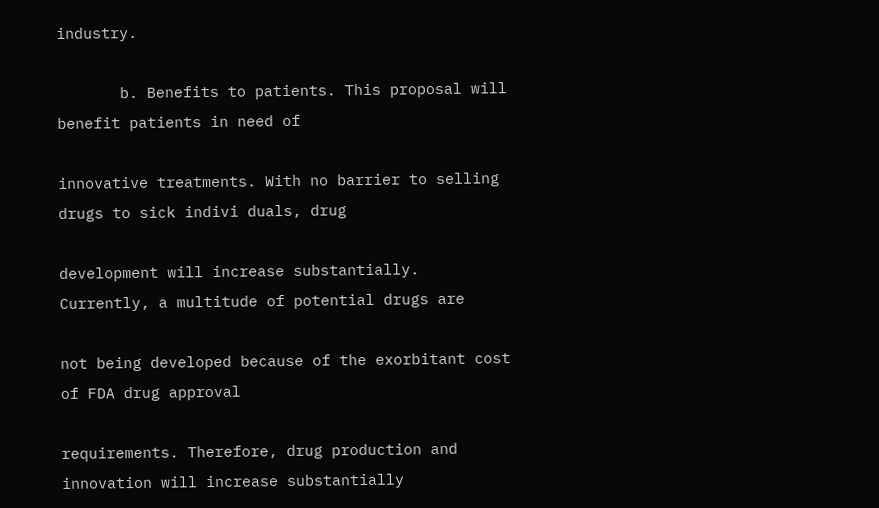industry.

       b. Benefits to patients. This proposal will benefit patients in need of

innovative treatments. With no barrier to selling drugs to sick indivi duals, drug

development will increase substantially. Currently, a multitude of potential drugs are

not being developed because of the exorbitant cost of FDA drug approval

requirements. Therefore, drug production and innovation will increase substantially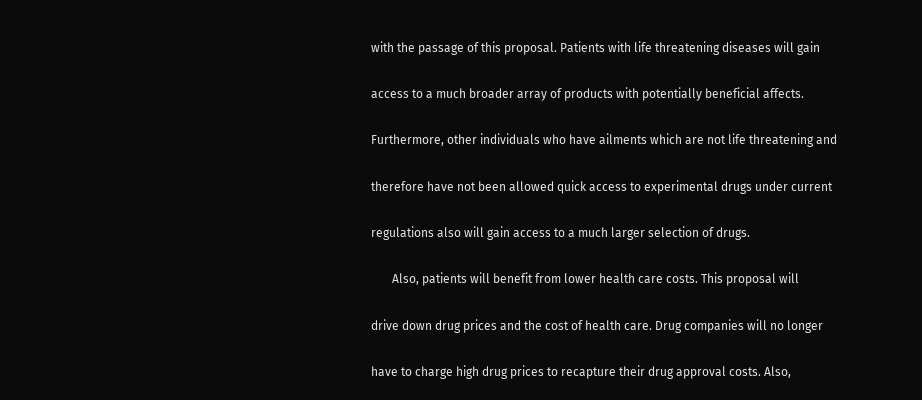with the passage of this proposal. Patients with life threatening diseases will gain

access to a much broader array of products with potentially beneficial affects.

Furthermore, other individuals who have ailments which are not life threatening and

therefore have not been allowed quick access to experimental drugs under current

regulations also will gain access to a much larger selection of drugs.

       Also, patients will benefit from lower health care costs. This proposal will

drive down drug prices and the cost of health care. Drug companies will no longer

have to charge high drug prices to recapture their drug approval costs. Also,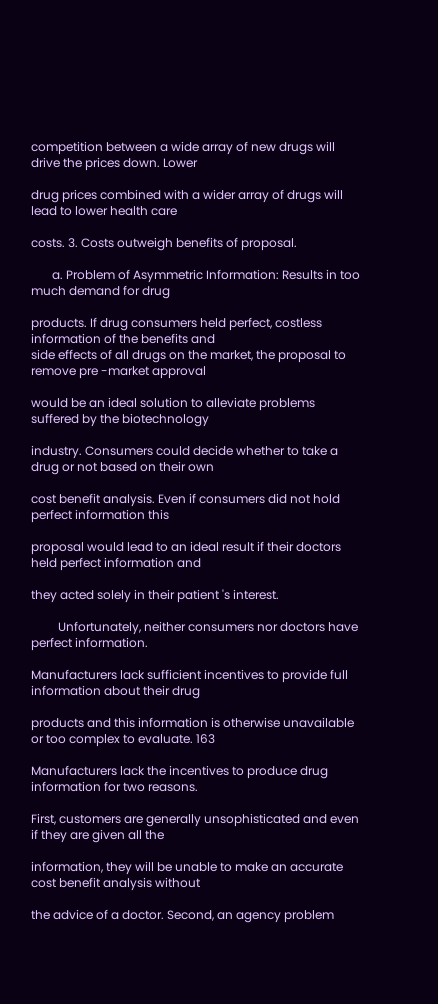competition between a wide array of new drugs will drive the prices down. Lower

drug prices combined with a wider array of drugs will lead to lower health care

costs. 3. Costs outweigh benefits of proposal.

       a. Problem of Asymmetric Information: Results in too much demand for drug

products. If drug consumers held perfect, costless information of the benefits and
side effects of all drugs on the market, the proposal to remove pre -market approval

would be an ideal solution to alleviate problems suffered by the biotechnology

industry. Consumers could decide whether to take a drug or not based on their own

cost benefit analysis. Even if consumers did not hold perfect information this

proposal would lead to an ideal result if their doctors held perfect information and

they acted solely in their patient 's interest.

         Unfortunately, neither consumers nor doctors have perfect information.

Manufacturers lack sufficient incentives to provide full information about their drug

products and this information is otherwise unavailable or too complex to evaluate. 163

Manufacturers lack the incentives to produce drug information for two reasons.

First, customers are generally unsophisticated and even if they are given all the

information, they will be unable to make an accurate cost benefit analysis without

the advice of a doctor. Second, an agency problem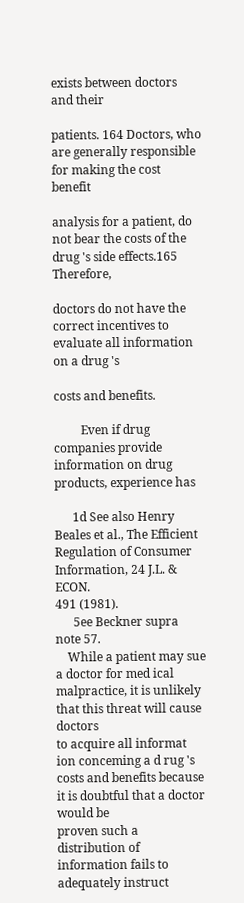exists between doctors and their

patients. 164 Doctors, who are generally responsible for making the cost benefit

analysis for a patient, do not bear the costs of the drug 's side effects.165 Therefore,

doctors do not have the correct incentives to evaluate all information on a drug 's

costs and benefits.

         Even if drug companies provide information on drug products, experience has

      1d See also Henry Beales et al., The Efficient Regulation of Consumer Information, 24 J.L. & ECON.
491 (1981).
      5ee Beckner supra note 57.
    While a patient may sue a doctor for med ical malpractice, it is unlikely that this threat will cause doctors
to acquire all informat ion conceming a d rug 's costs and benefits because it is doubtful that a doctor would be
proven such a distribution of information fails to adequately instruct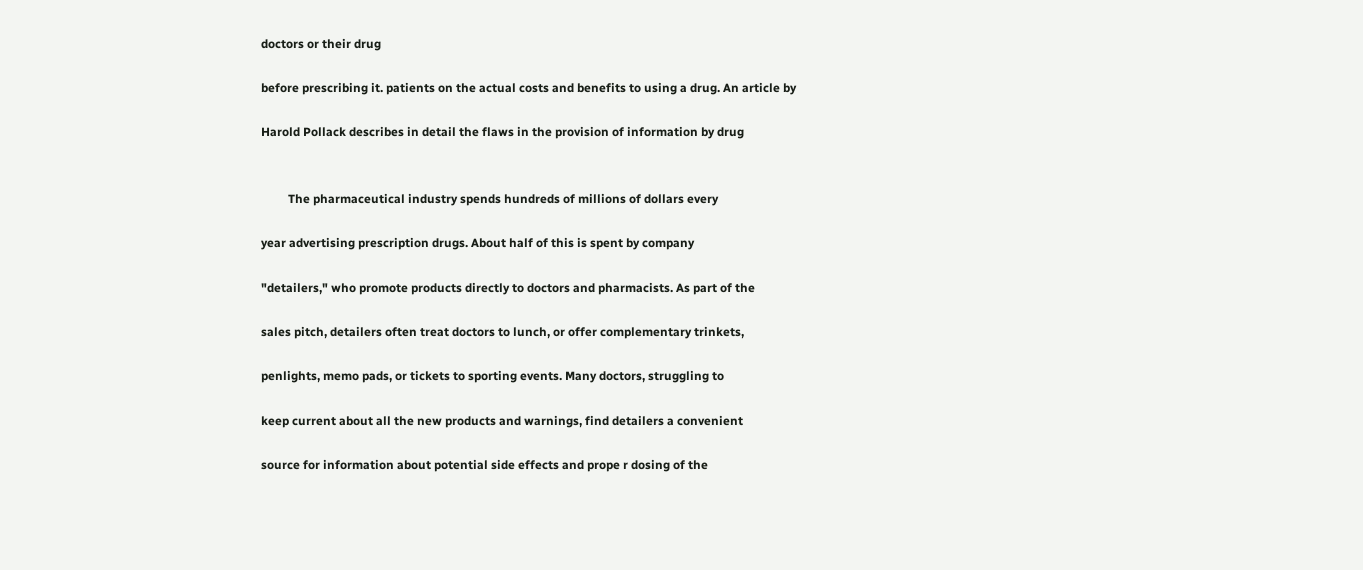doctors or their drug

before prescribing it. patients on the actual costs and benefits to using a drug. An article by

Harold Pollack describes in detail the flaws in the provision of information by drug


         The pharmaceutical industry spends hundreds of millions of dollars every

year advertising prescription drugs. About half of this is spent by company

"detailers," who promote products directly to doctors and pharmacists. As part of the

sales pitch, detailers often treat doctors to lunch, or offer complementary trinkets,

penlights, memo pads, or tickets to sporting events. Many doctors, struggling to

keep current about all the new products and warnings, find detailers a convenient

source for information about potential side effects and prope r dosing of the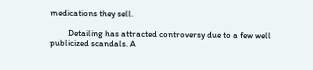medications they sell.

         Detailing has attracted controversy due to a few well publicized scandals. A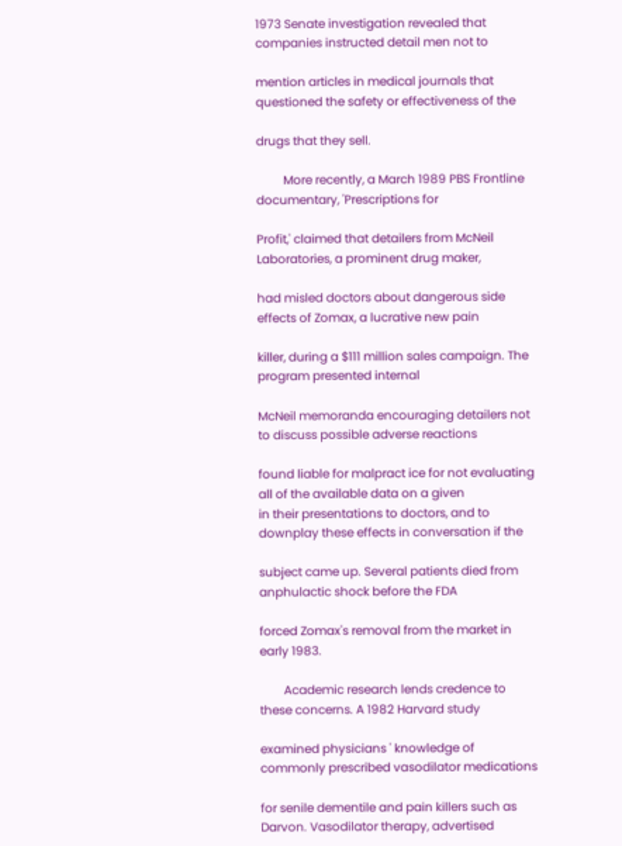1973 Senate investigation revealed that companies instructed detail men not to

mention articles in medical journals that questioned the safety or effectiveness of the

drugs that they sell.

         More recently, a March 1989 PBS Frontline documentary, 'Prescriptions for

Profit,' claimed that detailers from McNeil Laboratories, a prominent drug maker,

had misled doctors about dangerous side effects of Zomax, a lucrative new pain

killer, during a $111 million sales campaign. The program presented internal

McNeil memoranda encouraging detailers not to discuss possible adverse reactions

found liable for malpract ice for not evaluating all of the available data on a given
in their presentations to doctors, and to downplay these effects in conversation if the

subject came up. Several patients died from anphulactic shock before the FDA

forced Zomax's removal from the market in early 1983.

        Academic research lends credence to these concerns. A 1982 Harvard study

examined physicians ' knowledge of commonly prescribed vasodilator medications

for senile dementile and pain killers such as Darvon. Vasodilator therapy, advertised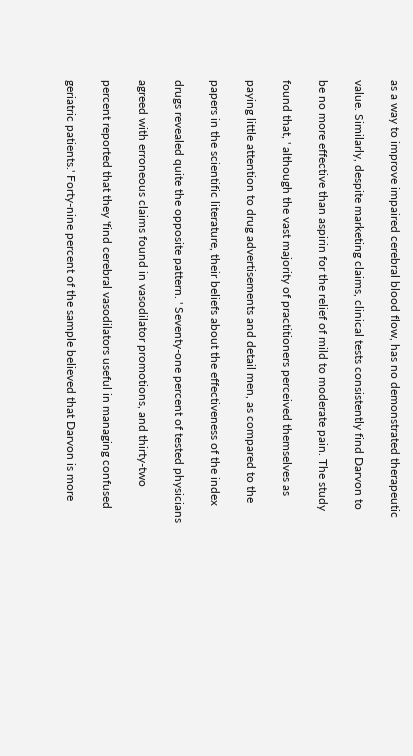as a way to improve impaired cerebral blood flow, has no demonstrated therapeutic

value. Similarly, despite marketing claims, clinical tests consistently find Darvon to

be no more effective than aspirin for the relief of mild to moderate pain. The study

found that, ' although the vast majority of practitioners perceived themselves as

paying little attention to drug advertisements and detail men, as compared to the

papers in the scientific literature, their beliefs about the effectiveness of the index

drugs revealed quite the opposite pattern. ' Seventy-one percent of tested physicians

agreed with erroneous claims found in vasodilator promotions, and thirty-two

percent reported that they 'find cerebral vasodilators useful in managing confused

geriatric patients.' Forty-nine percent of the sample believed that Darvon is more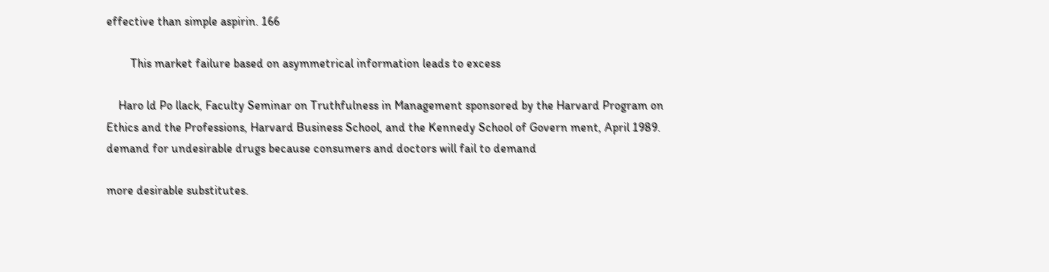effective than simple aspirin. 166

        This market failure based on asymmetrical information leads to excess

    Haro ld Po llack, Faculty Seminar on Truthfulness in Management sponsored by the Harvard Program on
Ethics and the Professions, Harvard Business School, and the Kennedy School of Govern ment, April 1989.
demand for undesirable drugs because consumers and doctors will fail to demand

more desirable substitutes.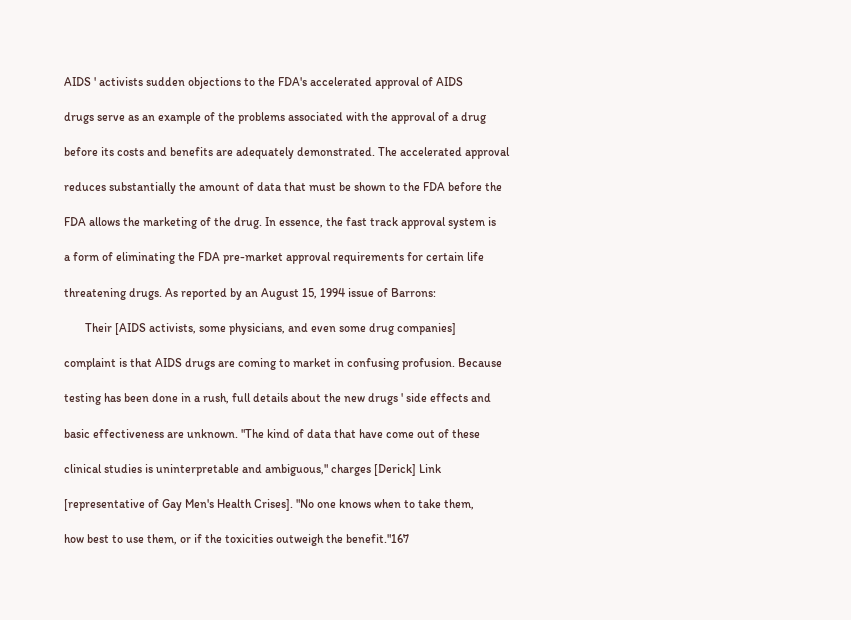AIDS ' activists sudden objections to the FDA's accelerated approval of AIDS

drugs serve as an example of the problems associated with the approval of a drug

before its costs and benefits are adequately demonstrated. The accelerated approval

reduces substantially the amount of data that must be shown to the FDA before the

FDA allows the marketing of the drug. In essence, the fast track approval system is

a form of eliminating the FDA pre-market approval requirements for certain life

threatening drugs. As reported by an August 15, 1994 issue of Barrons:

       Their [AIDS activists, some physicians, and even some drug companies]

complaint is that AIDS drugs are coming to market in confusing profusion. Because

testing has been done in a rush, full details about the new drugs ' side effects and

basic effectiveness are unknown. "The kind of data that have come out of these

clinical studies is uninterpretable and ambiguous," charges [Derick] Link

[representative of Gay Men's Health Crises]. "No one knows when to take them,

how best to use them, or if the toxicities outweigh the benefit."167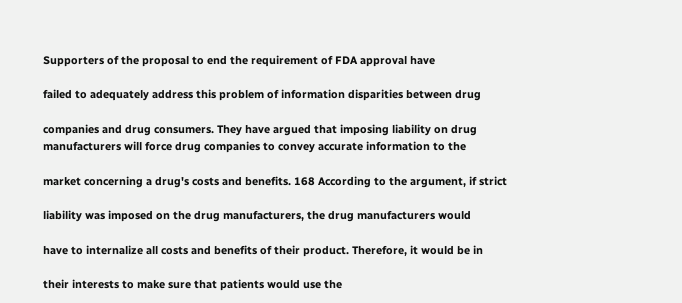Supporters of the proposal to end the requirement of FDA approval have

failed to adequately address this problem of information disparities between drug

companies and drug consumers. They have argued that imposing liability on drug
manufacturers will force drug companies to convey accurate information to the

market concerning a drug's costs and benefits. 168 According to the argument, if strict

liability was imposed on the drug manufacturers, the drug manufacturers would

have to internalize all costs and benefits of their product. Therefore, it would be in

their interests to make sure that patients would use the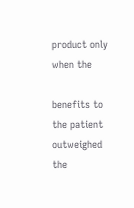product only when the

benefits to the patient outweighed the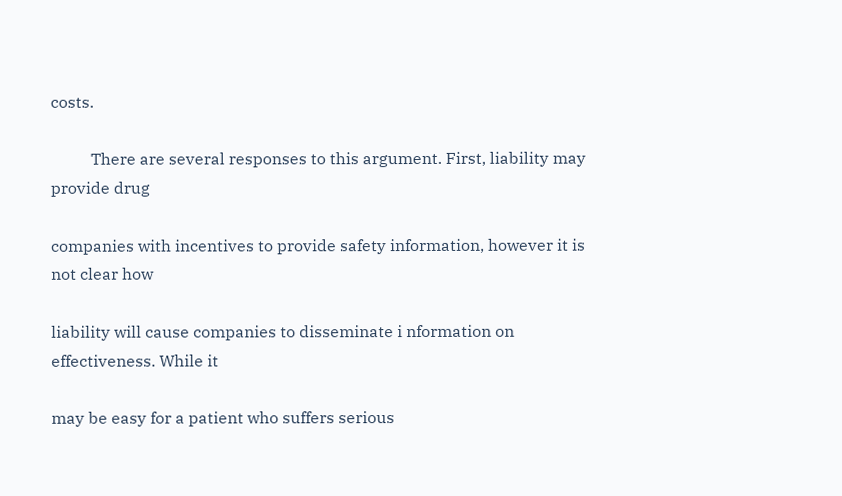costs.

          There are several responses to this argument. First, liability may provide drug

companies with incentives to provide safety information, however it is not clear how

liability will cause companies to disseminate i nformation on effectiveness. While it

may be easy for a patient who suffers serious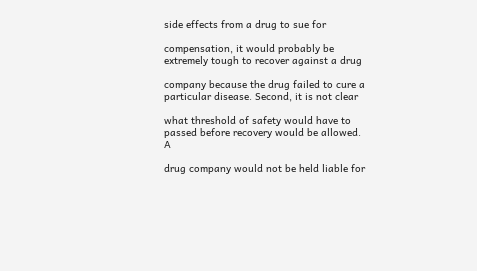side effects from a drug to sue for

compensation, it would probably be extremely tough to recover against a drug

company because the drug failed to cure a particular disease. Second, it is not clear

what threshold of safety would have to passed before recovery would be allowed. A

drug company would not be held liable for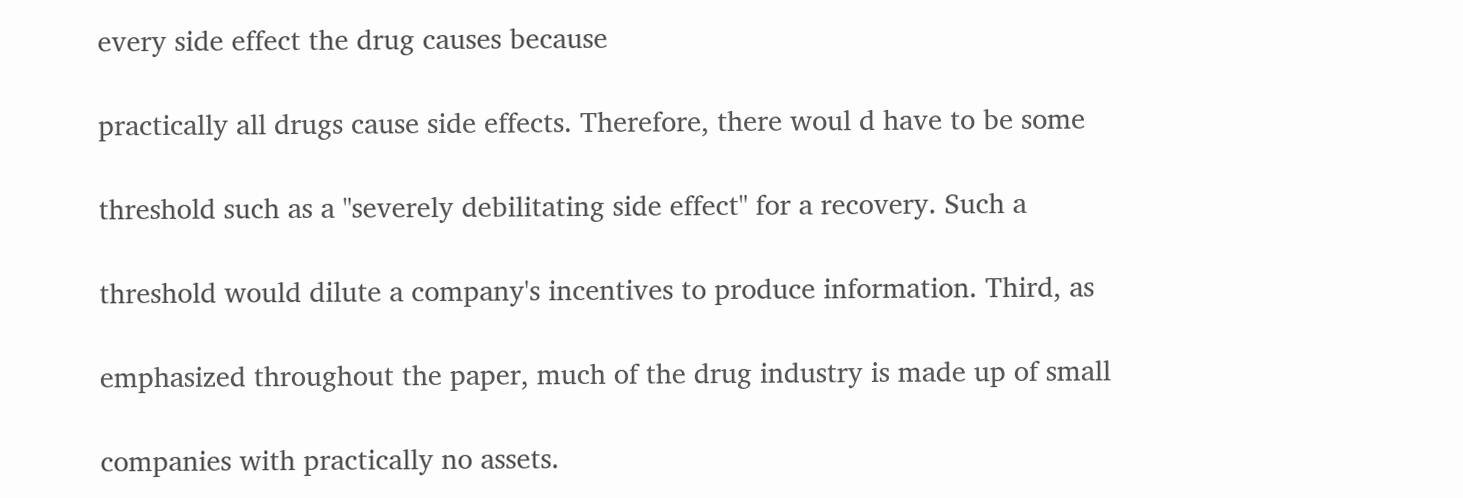every side effect the drug causes because

practically all drugs cause side effects. Therefore, there woul d have to be some

threshold such as a "severely debilitating side effect" for a recovery. Such a

threshold would dilute a company's incentives to produce information. Third, as

emphasized throughout the paper, much of the drug industry is made up of small

companies with practically no assets.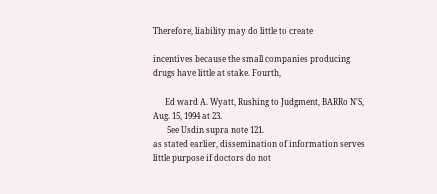Therefore, liability may do little to create

incentives because the small companies producing drugs have little at stake. Fourth,

      Ed ward A. Wyatt, Rushing to Judgment, BARRo N'S, Aug. 15, 1994 at 23.
       5ee Usdin supra note 121.
as stated earlier, dissemination of information serves little purpose if doctors do not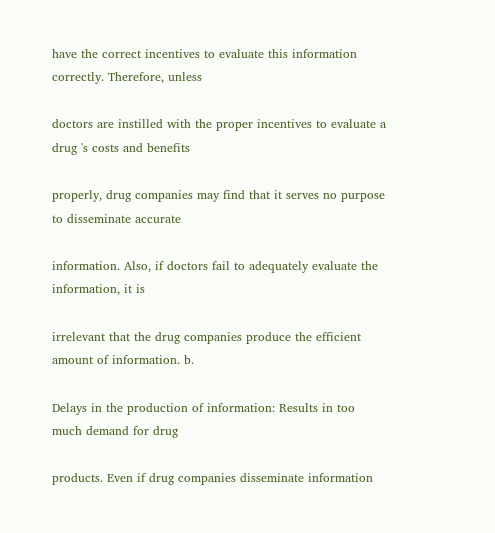have the correct incentives to evaluate this information correctly. Therefore, unless

doctors are instilled with the proper incentives to evaluate a drug 's costs and benefits

properly, drug companies may find that it serves no purpose to disseminate accurate

information. Also, if doctors fail to adequately evaluate the information, it is

irrelevant that the drug companies produce the efficient amount of information. b.

Delays in the production of information: Results in too much demand for drug

products. Even if drug companies disseminate information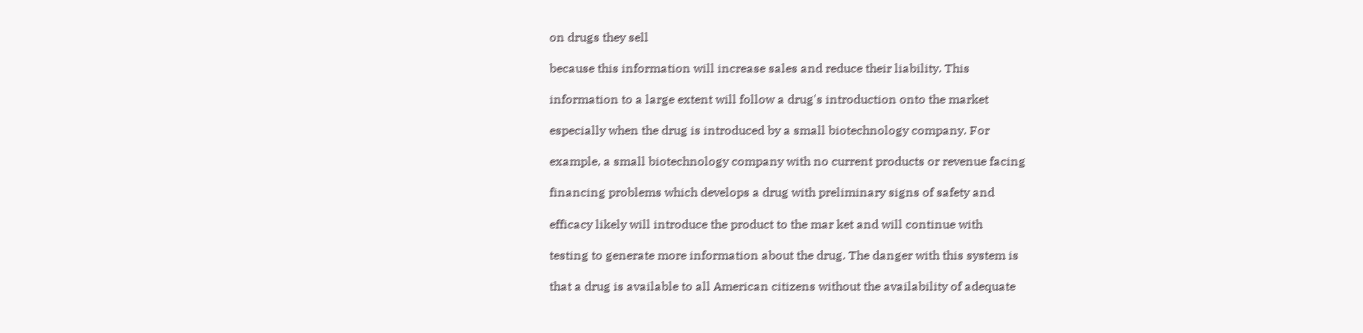on drugs they sell

because this information will increase sales and reduce their liability. This

information to a large extent will follow a drug's introduction onto the market

especially when the drug is introduced by a small biotechnology company. For

example, a small biotechnology company with no current products or revenue facing

financing problems which develops a drug with preliminary signs of safety and

efficacy likely will introduce the product to the mar ket and will continue with

testing to generate more information about the drug. The danger with this system is

that a drug is available to all American citizens without the availability of adequate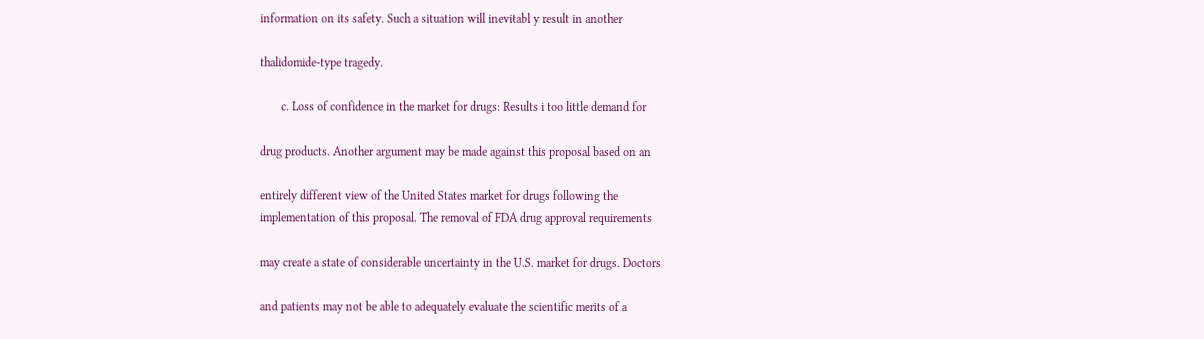information on its safety. Such a situation will inevitabl y result in another

thalidomide-type tragedy.

       c. Loss of confidence in the market for drugs: Results i too little demand for

drug products. Another argument may be made against this proposal based on an

entirely different view of the United States market for drugs following the
implementation of this proposal. The removal of FDA drug approval requirements

may create a state of considerable uncertainty in the U.S. market for drugs. Doctors

and patients may not be able to adequately evaluate the scientific merits of a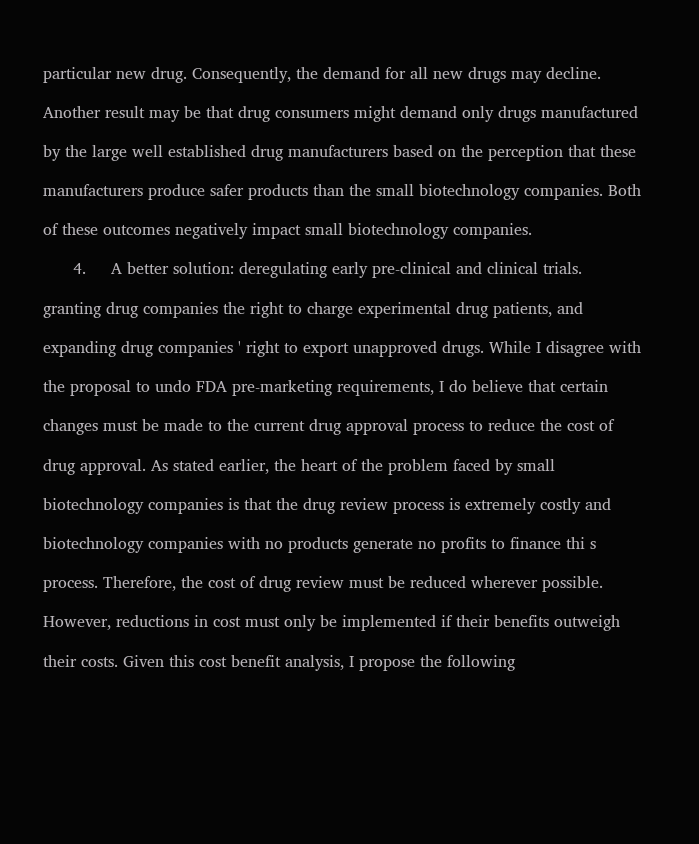particular new drug. Consequently, the demand for all new drugs may decline.

Another result may be that drug consumers might demand only drugs manufactured

by the large well established drug manufacturers based on the perception that these

manufacturers produce safer products than the small biotechnology companies. Both

of these outcomes negatively impact small biotechnology companies.

      4.     A better solution: deregulating early pre-clinical and clinical trials.

granting drug companies the right to charge experimental drug patients, and

expanding drug companies ' right to export unapproved drugs. While I disagree with

the proposal to undo FDA pre-marketing requirements, I do believe that certain

changes must be made to the current drug approval process to reduce the cost of

drug approval. As stated earlier, the heart of the problem faced by small

biotechnology companies is that the drug review process is extremely costly and

biotechnology companies with no products generate no profits to finance thi s

process. Therefore, the cost of drug review must be reduced wherever possible.

However, reductions in cost must only be implemented if their benefits outweigh

their costs. Given this cost benefit analysis, I propose the following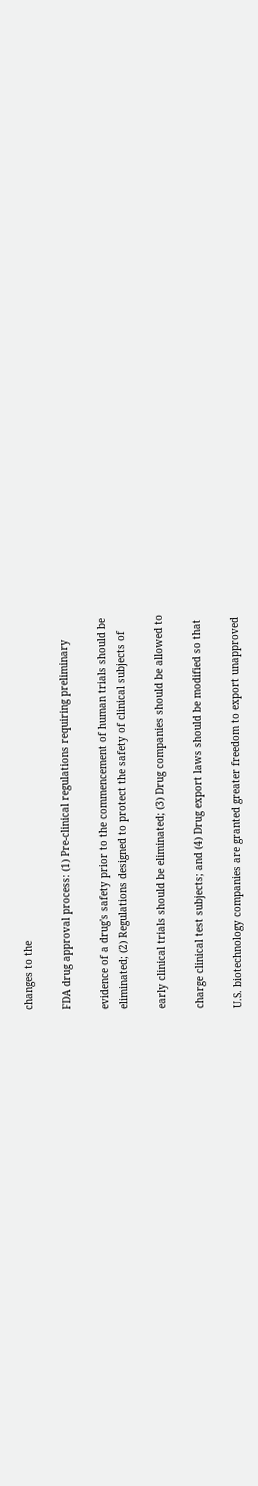changes to the

FDA drug approval process: (1) Pre-clinical regulations requiring preliminary

evidence of a drug's safety prior to the commencement of human trials should be
eliminated; (2) Regulations designed to protect the safety of clinical subjects of

early clinical trials should be eliminated; (3) Drug companies should be allowed to

charge clinical test subjects; and (4) Drug export laws should be modified so that

U.S. biotechnology companies are granted greater freedom to export unapproved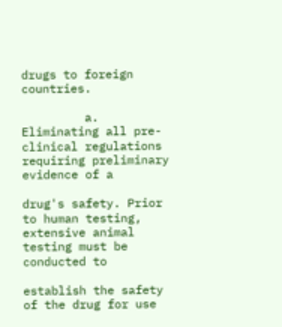drugs to foreign countries.

         a. Eliminating all pre-clinical regulations requiring preliminary evidence of a

drug's safety. Prior to human testing, extensive animal testing must be conducted to

establish the safety of the drug for use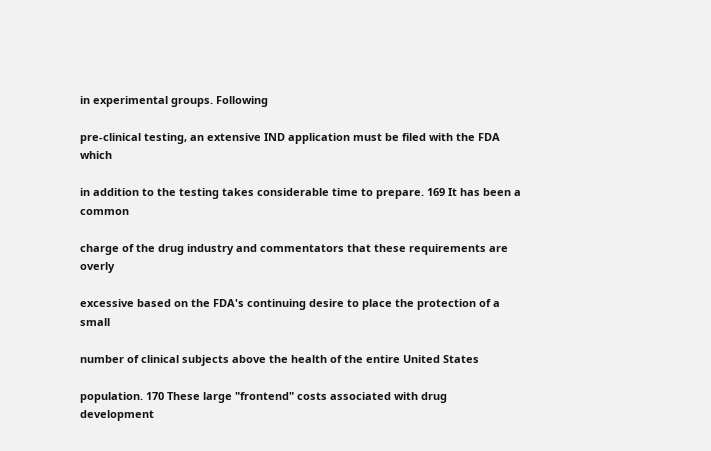in experimental groups. Following

pre-clinical testing, an extensive IND application must be filed with the FDA which

in addition to the testing takes considerable time to prepare. 169 It has been a common

charge of the drug industry and commentators that these requirements are overly

excessive based on the FDA's continuing desire to place the protection of a small

number of clinical subjects above the health of the entire United States

population. 170 These large "frontend" costs associated with drug development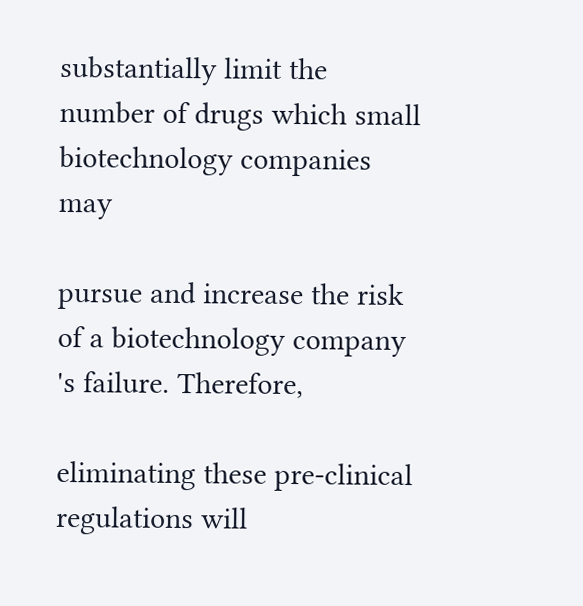substantially limit the number of drugs which small biotechnology companies may

pursue and increase the risk of a biotechnology company 's failure. Therefore,

eliminating these pre-clinical regulations will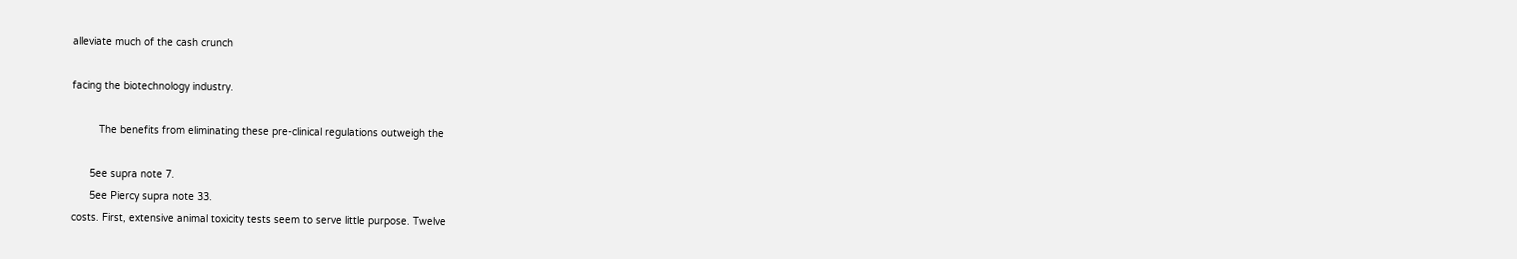alleviate much of the cash crunch

facing the biotechnology industry.

         The benefits from eliminating these pre-clinical regulations outweigh the

      5ee supra note 7.
      5ee Piercy supra note 33.
costs. First, extensive animal toxicity tests seem to serve little purpose. Twelve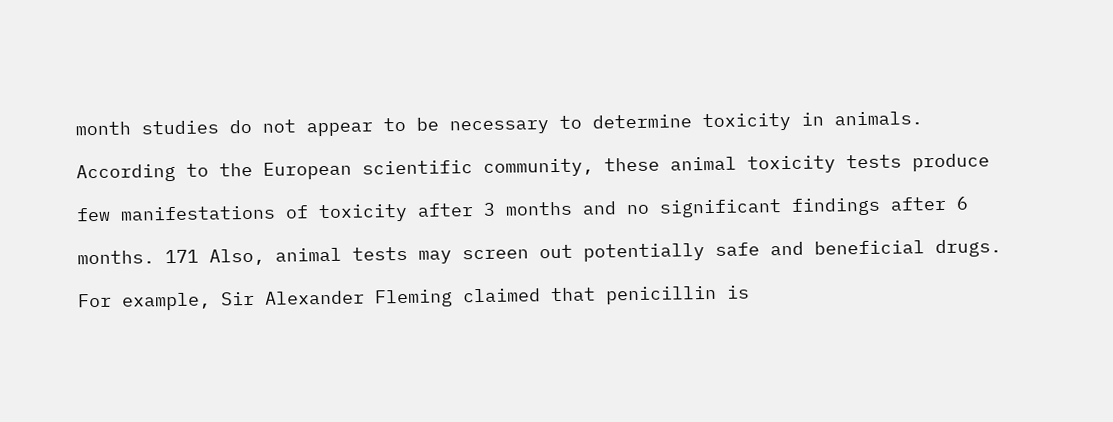month studies do not appear to be necessary to determine toxicity in animals.

According to the European scientific community, these animal toxicity tests produce

few manifestations of toxicity after 3 months and no significant findings after 6

months. 171 Also, animal tests may screen out potentially safe and beneficial drugs.

For example, Sir Alexander Fleming claimed that penicillin is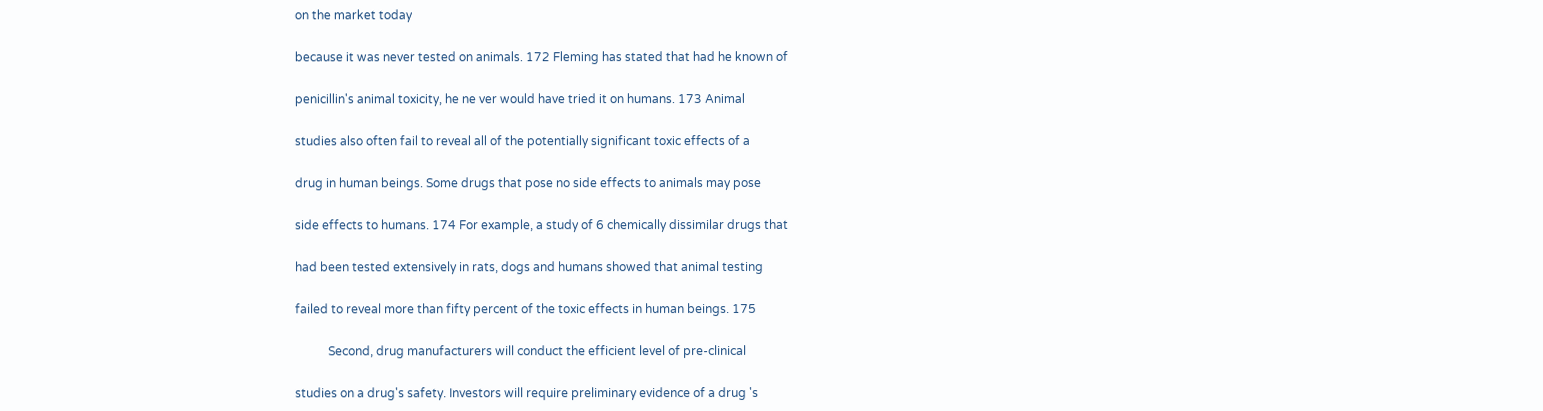on the market today

because it was never tested on animals. 172 Fleming has stated that had he known of

penicillin's animal toxicity, he ne ver would have tried it on humans. 173 Animal

studies also often fail to reveal all of the potentially significant toxic effects of a

drug in human beings. Some drugs that pose no side effects to animals may pose

side effects to humans. 174 For example, a study of 6 chemically dissimilar drugs that

had been tested extensively in rats, dogs and humans showed that animal testing

failed to reveal more than fifty percent of the toxic effects in human beings. 175

           Second, drug manufacturers will conduct the efficient level of pre-clinical

studies on a drug's safety. Investors will require preliminary evidence of a drug 's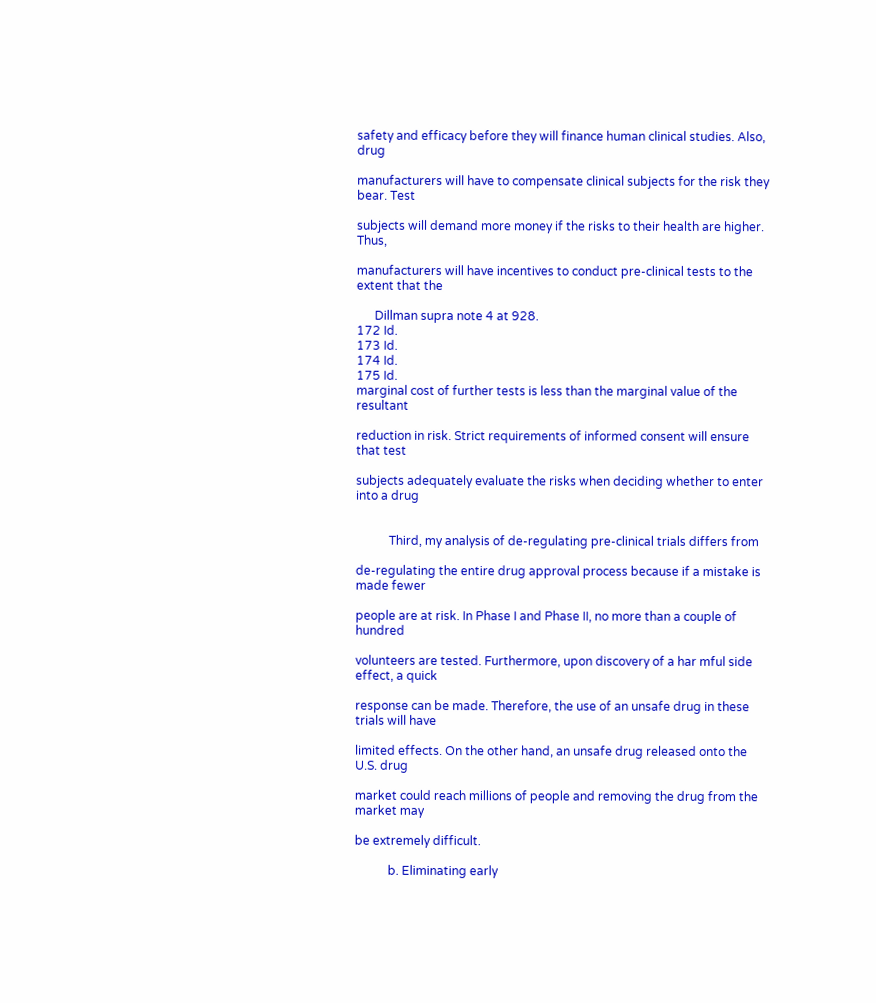safety and efficacy before they will finance human clinical studies. Also, drug

manufacturers will have to compensate clinical subjects for the risk they bear. Test

subjects will demand more money if the risks to their health are higher. Thus,

manufacturers will have incentives to conduct pre-clinical tests to the extent that the

      Dillman supra note 4 at 928.
172 Id.
173 Id.
174 Id.
175 Id.
marginal cost of further tests is less than the marginal value of the resultant

reduction in risk. Strict requirements of informed consent will ensure that test

subjects adequately evaluate the risks when deciding whether to enter into a drug


           Third, my analysis of de-regulating pre-clinical trials differs from

de-regulating the entire drug approval process because if a mistake is made fewer

people are at risk. In Phase I and Phase II, no more than a couple of hundred

volunteers are tested. Furthermore, upon discovery of a har mful side effect, a quick

response can be made. Therefore, the use of an unsafe drug in these trials will have

limited effects. On the other hand, an unsafe drug released onto the U.S. drug

market could reach millions of people and removing the drug from the market may

be extremely difficult.

           b. Eliminating early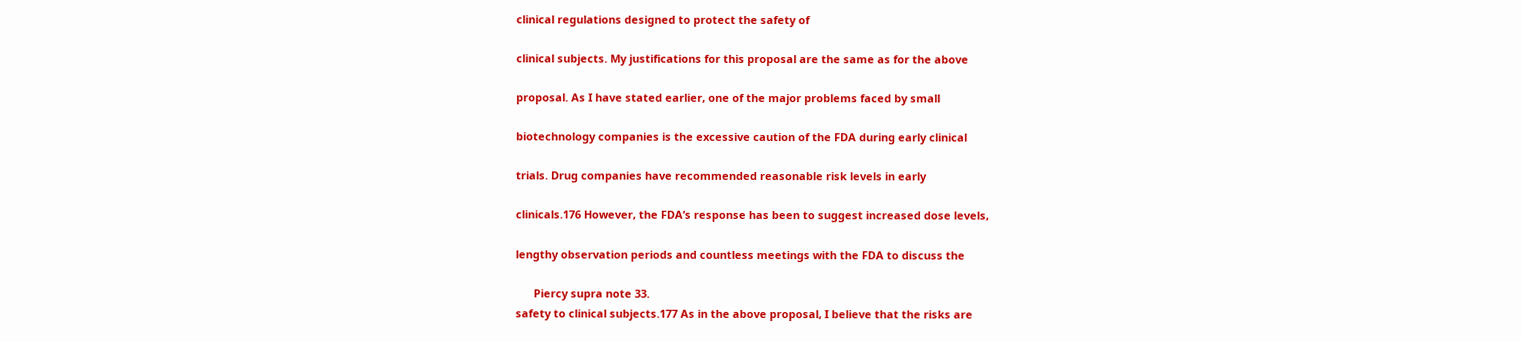clinical regulations designed to protect the safety of

clinical subjects. My justifications for this proposal are the same as for the above

proposal. As I have stated earlier, one of the major problems faced by small

biotechnology companies is the excessive caution of the FDA during early clinical

trials. Drug companies have recommended reasonable risk levels in early

clinicals.176 However, the FDA’s response has been to suggest increased dose levels,

lengthy observation periods and countless meetings with the FDA to discuss the

      Piercy supra note 33.
safety to clinical subjects.177 As in the above proposal, I believe that the risks are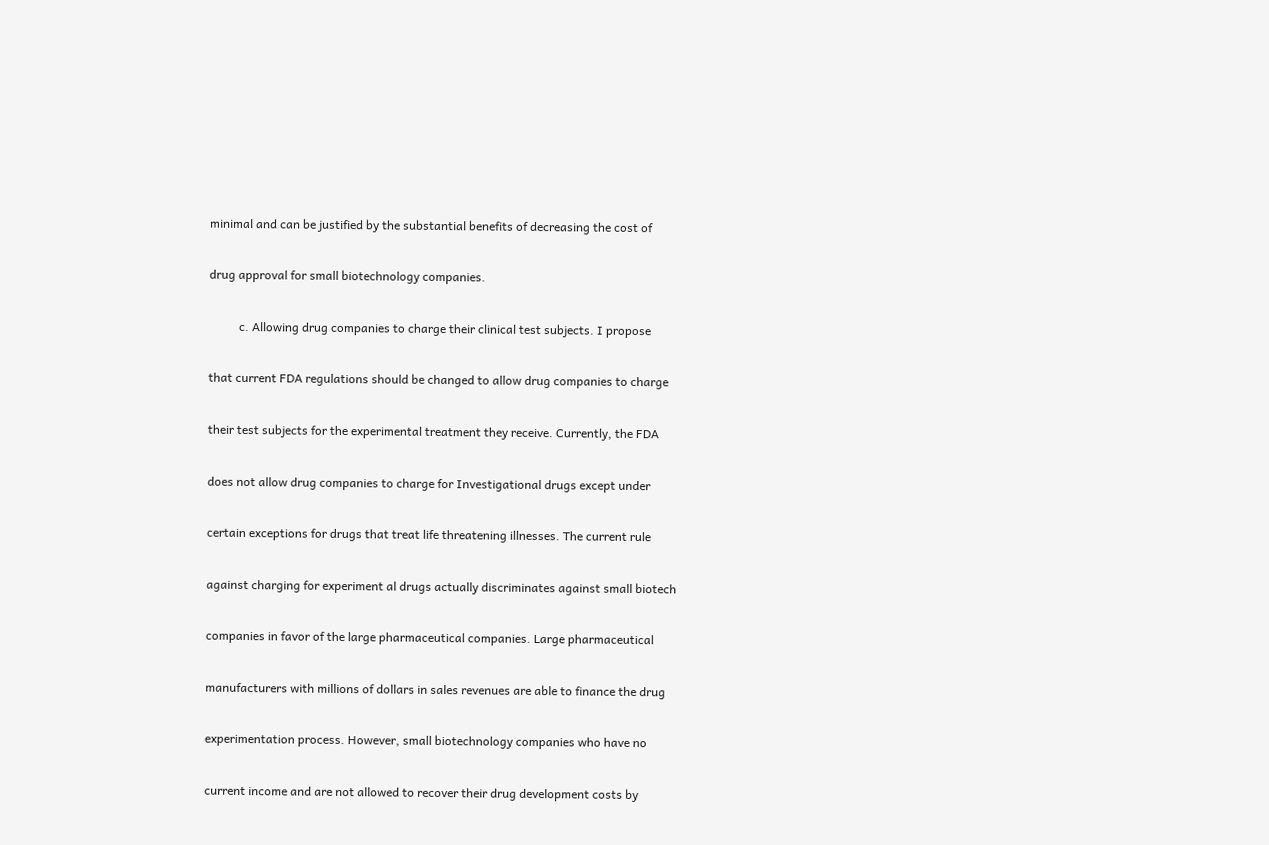minimal and can be justified by the substantial benefits of decreasing the cost of

drug approval for small biotechnology companies.

          c. Allowing drug companies to charge their clinical test subjects. I propose

that current FDA regulations should be changed to allow drug companies to charge

their test subjects for the experimental treatment they receive. Currently, the FDA

does not allow drug companies to charge for Investigational drugs except under

certain exceptions for drugs that treat life threatening illnesses. The current rule

against charging for experiment al drugs actually discriminates against small biotech

companies in favor of the large pharmaceutical companies. Large pharmaceutical

manufacturers with millions of dollars in sales revenues are able to finance the drug

experimentation process. However, small biotechnology companies who have no

current income and are not allowed to recover their drug development costs by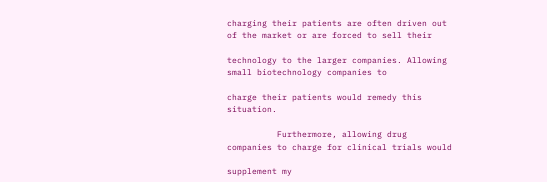charging their patients are often driven out of the market or are forced to sell their

technology to the larger companies. Allowing small biotechnology companies to

charge their patients would remedy this situation.

          Furthermore, allowing drug companies to charge for clinical trials would

supplement my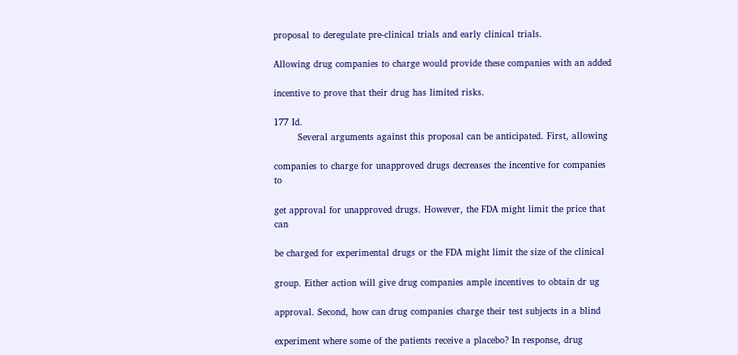proposal to deregulate pre-clinical trials and early clinical trials.

Allowing drug companies to charge would provide these companies with an added

incentive to prove that their drug has limited risks.

177 Id.
        Several arguments against this proposal can be anticipated. First, allowing

companies to charge for unapproved drugs decreases the incentive for companies to

get approval for unapproved drugs. However, the FDA might limit the price that can

be charged for experimental drugs or the FDA might limit the size of the clinical

group. Either action will give drug companies ample incentives to obtain dr ug

approval. Second, how can drug companies charge their test subjects in a blind

experiment where some of the patients receive a placebo? In response, drug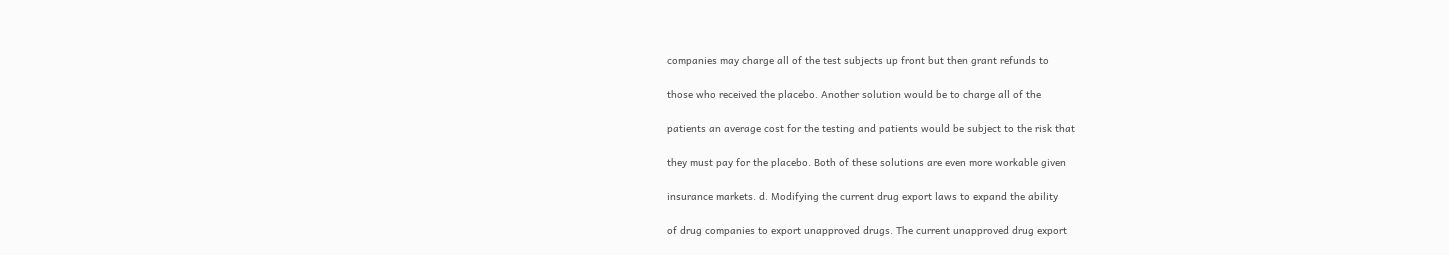companies may charge all of the test subjects up front but then grant refunds to

those who received the placebo. Another solution would be to charge all of the

patients an average cost for the testing and patients would be subject to the risk that

they must pay for the placebo. Both of these solutions are even more workable given

insurance markets. d. Modifying the current drug export laws to expand the ability

of drug companies to export unapproved drugs. The current unapproved drug export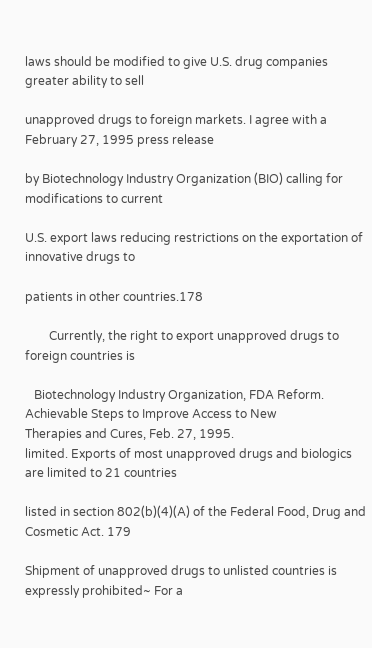laws should be modified to give U.S. drug companies greater ability to sell

unapproved drugs to foreign markets. I agree with a February 27, 1995 press release

by Biotechnology Industry Organization (BIO) calling for modifications to current

U.S. export laws reducing restrictions on the exportation of innovative drugs to

patients in other countries.178

        Currently, the right to export unapproved drugs to foreign countries is

   Biotechnology Industry Organization, FDA Reform. Achievable Steps to Improve Access to New
Therapies and Cures, Feb. 27, 1995.
limited. Exports of most unapproved drugs and biologics are limited to 21 countries

listed in section 802(b)(4)(A) of the Federal Food, Drug and Cosmetic Act. 179

Shipment of unapproved drugs to unlisted countries is expressly prohibited~ For a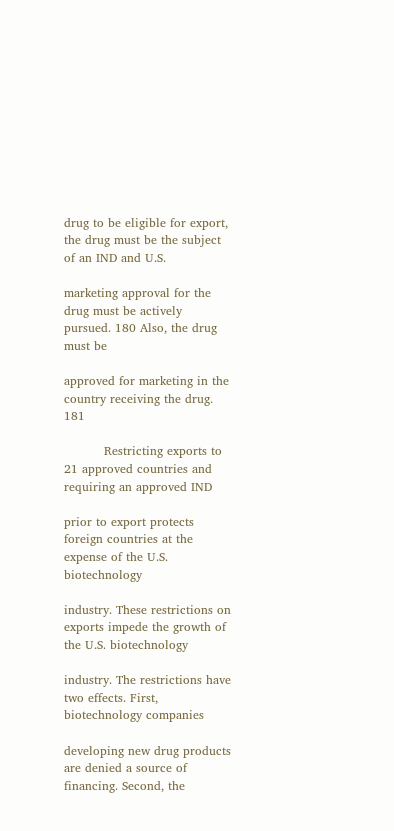drug to be eligible for export, the drug must be the subject of an IND and U.S.

marketing approval for the drug must be actively pursued. 180 Also, the drug must be

approved for marketing in the country receiving the drug. 181

          Restricting exports to 21 approved countries and requiring an approved IND

prior to export protects foreign countries at the expense of the U.S. biotechnology

industry. These restrictions on exports impede the growth of the U.S. biotechnology

industry. The restrictions have two effects. First, biotechnology companies

developing new drug products are denied a source of financing. Second, the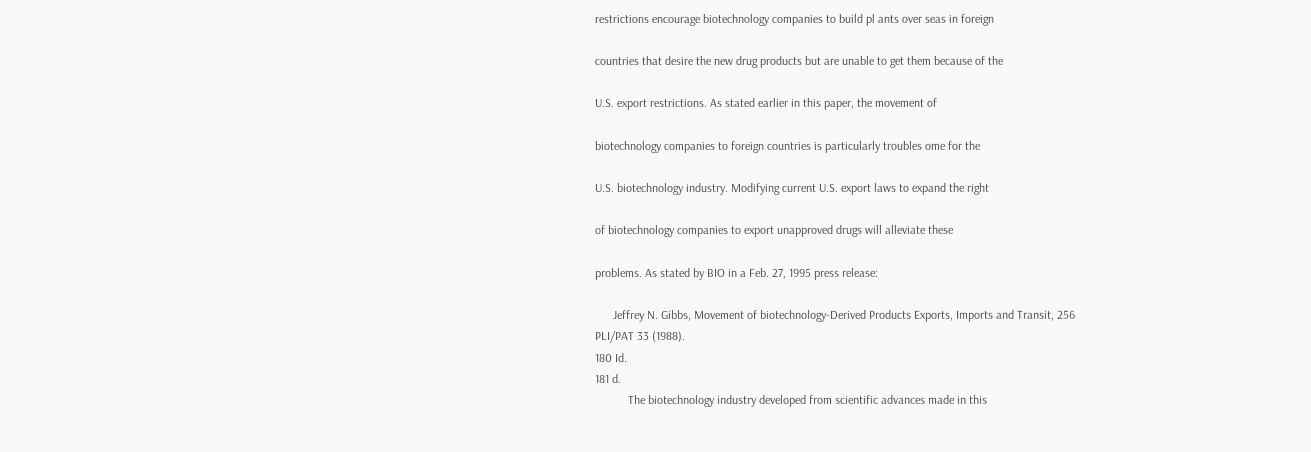restrictions encourage biotechnology companies to build pl ants over seas in foreign

countries that desire the new drug products but are unable to get them because of the

U.S. export restrictions. As stated earlier in this paper, the movement of

biotechnology companies to foreign countries is particularly troubles ome for the

U.S. biotechnology industry. Modifying current U.S. export laws to expand the right

of biotechnology companies to export unapproved drugs will alleviate these

problems. As stated by BIO in a Feb. 27, 1995 press release:

      Jeffrey N. Gibbs, Movement of biotechnology-Derived Products Exports, Imports and Transit, 256
PLI/PAT 33 (1988).
180 Id.
181 d.
           The biotechnology industry developed from scientific advances made in this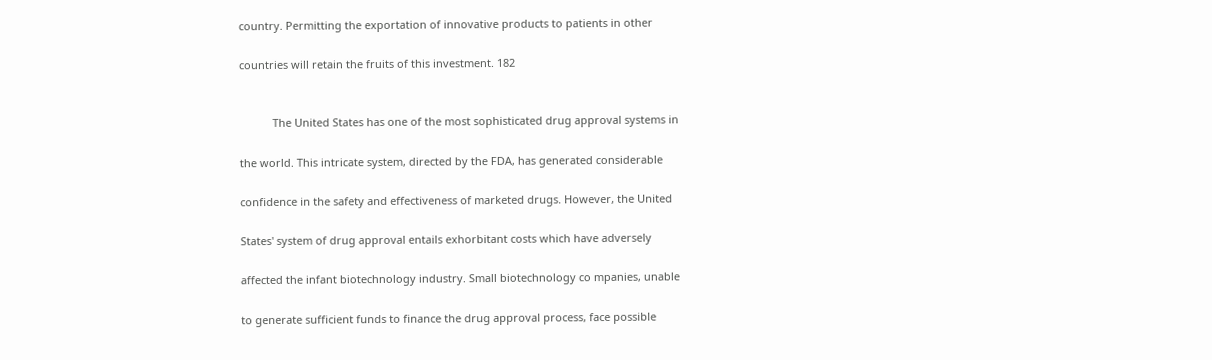country. Permitting the exportation of innovative products to patients in other

countries will retain the fruits of this investment. 182


           The United States has one of the most sophisticated drug approval systems in

the world. This intricate system, directed by the FDA, has generated considerable

confidence in the safety and effectiveness of marketed drugs. However, the United

States' system of drug approval entails exhorbitant costs which have adversely

affected the infant biotechnology industry. Small biotechnology co mpanies, unable

to generate sufficient funds to finance the drug approval process, face possible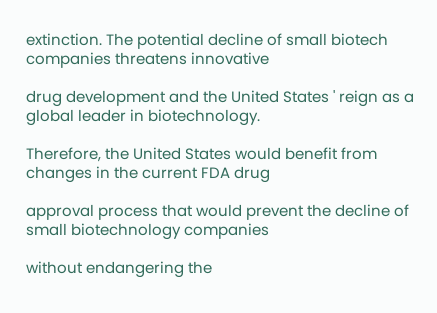extinction. The potential decline of small biotech companies threatens innovative

drug development and the United States ' reign as a global leader in biotechnology.

Therefore, the United States would benefit from changes in the current FDA drug

approval process that would prevent the decline of small biotechnology companies

without endangering the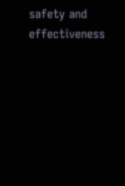safety and effectiveness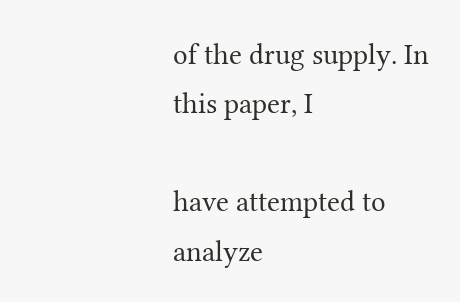of the drug supply. In this paper, I

have attempted to analyze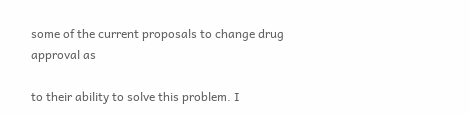some of the current proposals to change drug approval as

to their ability to solve this problem. I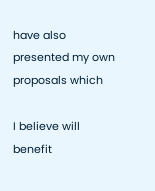have also presented my own proposals which

I believe will benefit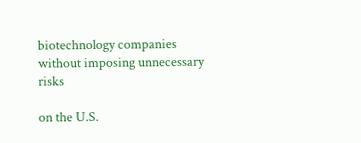biotechnology companies without imposing unnecessary risks

on the U.S.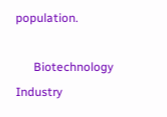population.

      Biotechnology Industry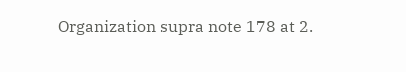Organization supra note 178 at 2.